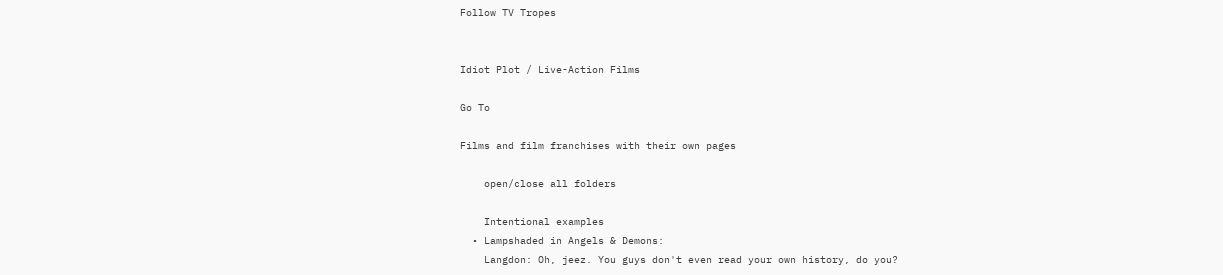Follow TV Tropes


Idiot Plot / Live-Action Films

Go To

Films and film franchises with their own pages

    open/close all folders

    Intentional examples
  • Lampshaded in Angels & Demons:
    Langdon: Oh, jeez. You guys don't even read your own history, do you?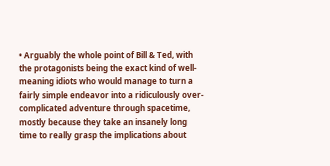• Arguably the whole point of Bill & Ted, with the protagonists being the exact kind of well-meaning idiots who would manage to turn a fairly simple endeavor into a ridiculously over-complicated adventure through spacetime, mostly because they take an insanely long time to really grasp the implications about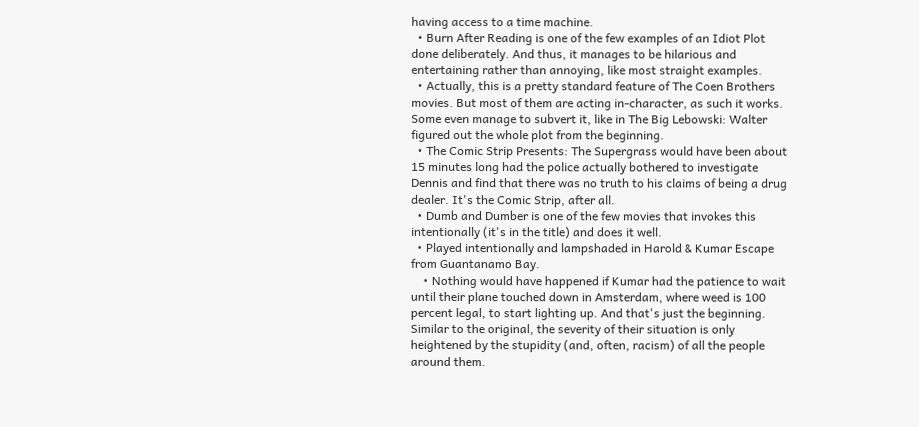having access to a time machine.
  • Burn After Reading is one of the few examples of an Idiot Plot done deliberately. And thus, it manages to be hilarious and entertaining rather than annoying, like most straight examples.
  • Actually, this is a pretty standard feature of The Coen Brothers movies. But most of them are acting in-character, as such it works. Some even manage to subvert it, like in The Big Lebowski: Walter figured out the whole plot from the beginning.
  • The Comic Strip Presents: The Supergrass would have been about 15 minutes long had the police actually bothered to investigate Dennis and find that there was no truth to his claims of being a drug dealer. It's the Comic Strip, after all.
  • Dumb and Dumber is one of the few movies that invokes this intentionally (it's in the title) and does it well.
  • Played intentionally and lampshaded in Harold & Kumar Escape from Guantanamo Bay.
    • Nothing would have happened if Kumar had the patience to wait until their plane touched down in Amsterdam, where weed is 100 percent legal, to start lighting up. And that's just the beginning. Similar to the original, the severity of their situation is only heightened by the stupidity (and, often, racism) of all the people around them.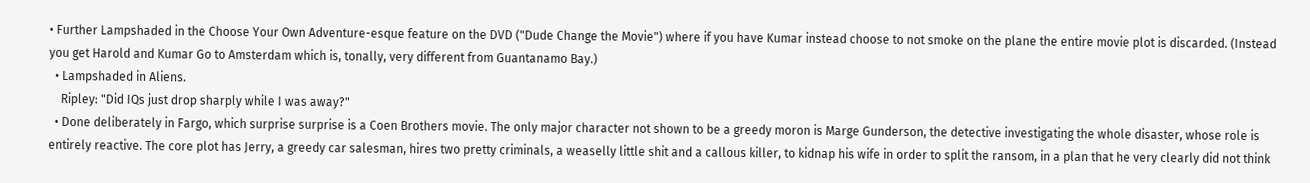• Further Lampshaded in the Choose Your Own Adventure-esque feature on the DVD ("Dude Change the Movie") where if you have Kumar instead choose to not smoke on the plane the entire movie plot is discarded. (Instead you get Harold and Kumar Go to Amsterdam which is, tonally, very different from Guantanamo Bay.)
  • Lampshaded in Aliens.
    Ripley: "Did IQs just drop sharply while I was away?"
  • Done deliberately in Fargo, which surprise surprise is a Coen Brothers movie. The only major character not shown to be a greedy moron is Marge Gunderson, the detective investigating the whole disaster, whose role is entirely reactive. The core plot has Jerry, a greedy car salesman, hires two pretty criminals, a weaselly little shit and a callous killer, to kidnap his wife in order to split the ransom, in a plan that he very clearly did not think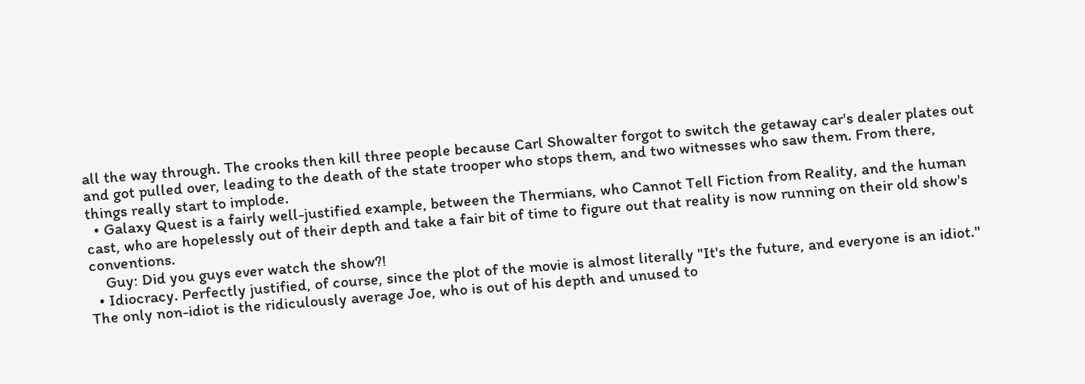all the way through. The crooks then kill three people because Carl Showalter forgot to switch the getaway car's dealer plates out and got pulled over, leading to the death of the state trooper who stops them, and two witnesses who saw them. From there, things really start to implode.
  • Galaxy Quest is a fairly well-justified example, between the Thermians, who Cannot Tell Fiction from Reality, and the human cast, who are hopelessly out of their depth and take a fair bit of time to figure out that reality is now running on their old show's conventions.
    Guy: Did you guys ever watch the show?!
  • Idiocracy. Perfectly justified, of course, since the plot of the movie is almost literally "It's the future, and everyone is an idiot." The only non-idiot is the ridiculously average Joe, who is out of his depth and unused to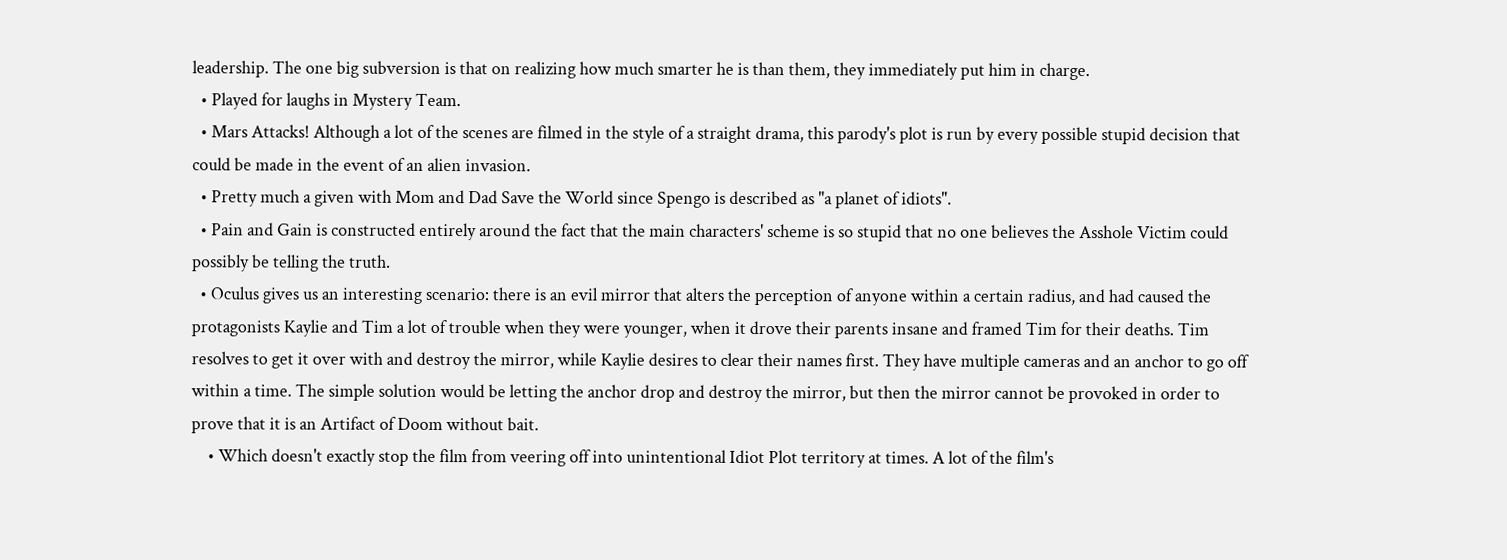leadership. The one big subversion is that on realizing how much smarter he is than them, they immediately put him in charge.
  • Played for laughs in Mystery Team.
  • Mars Attacks! Although a lot of the scenes are filmed in the style of a straight drama, this parody's plot is run by every possible stupid decision that could be made in the event of an alien invasion.
  • Pretty much a given with Mom and Dad Save the World since Spengo is described as "a planet of idiots".
  • Pain and Gain is constructed entirely around the fact that the main characters' scheme is so stupid that no one believes the Asshole Victim could possibly be telling the truth.
  • Oculus gives us an interesting scenario: there is an evil mirror that alters the perception of anyone within a certain radius, and had caused the protagonists Kaylie and Tim a lot of trouble when they were younger, when it drove their parents insane and framed Tim for their deaths. Tim resolves to get it over with and destroy the mirror, while Kaylie desires to clear their names first. They have multiple cameras and an anchor to go off within a time. The simple solution would be letting the anchor drop and destroy the mirror, but then the mirror cannot be provoked in order to prove that it is an Artifact of Doom without bait.
    • Which doesn't exactly stop the film from veering off into unintentional Idiot Plot territory at times. A lot of the film's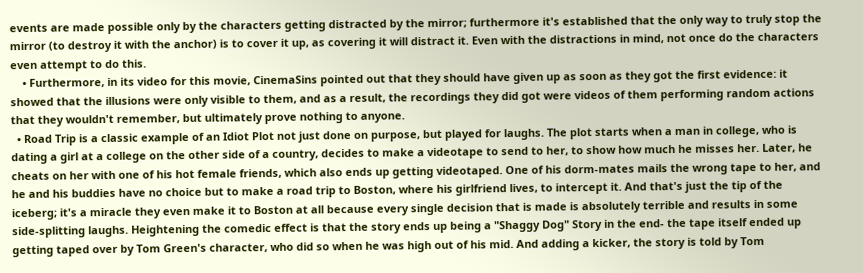events are made possible only by the characters getting distracted by the mirror; furthermore it's established that the only way to truly stop the mirror (to destroy it with the anchor) is to cover it up, as covering it will distract it. Even with the distractions in mind, not once do the characters even attempt to do this.
    • Furthermore, in its video for this movie, CinemaSins pointed out that they should have given up as soon as they got the first evidence: it showed that the illusions were only visible to them, and as a result, the recordings they did got were videos of them performing random actions that they wouldn't remember, but ultimately prove nothing to anyone.
  • Road Trip is a classic example of an Idiot Plot not just done on purpose, but played for laughs. The plot starts when a man in college, who is dating a girl at a college on the other side of a country, decides to make a videotape to send to her, to show how much he misses her. Later, he cheats on her with one of his hot female friends, which also ends up getting videotaped. One of his dorm-mates mails the wrong tape to her, and he and his buddies have no choice but to make a road trip to Boston, where his girlfriend lives, to intercept it. And that's just the tip of the iceberg; it's a miracle they even make it to Boston at all because every single decision that is made is absolutely terrible and results in some side-splitting laughs. Heightening the comedic effect is that the story ends up being a "Shaggy Dog" Story in the end- the tape itself ended up getting taped over by Tom Green's character, who did so when he was high out of his mid. And adding a kicker, the story is told by Tom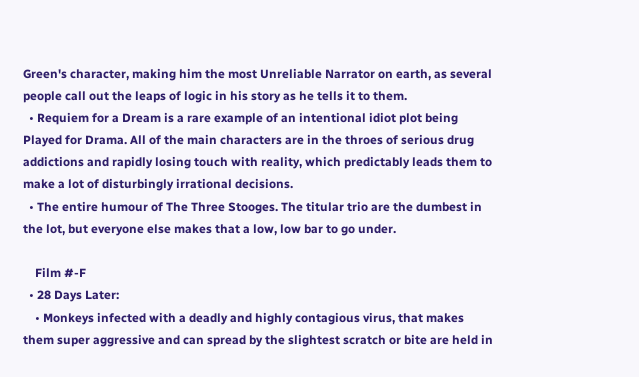Green's character, making him the most Unreliable Narrator on earth, as several people call out the leaps of logic in his story as he tells it to them.
  • Requiem for a Dream is a rare example of an intentional idiot plot being Played for Drama. All of the main characters are in the throes of serious drug addictions and rapidly losing touch with reality, which predictably leads them to make a lot of disturbingly irrational decisions.
  • The entire humour of The Three Stooges. The titular trio are the dumbest in the lot, but everyone else makes that a low, low bar to go under.

    Film #-F
  • 28 Days Later:
    • Monkeys infected with a deadly and highly contagious virus, that makes them super aggressive and can spread by the slightest scratch or bite are held in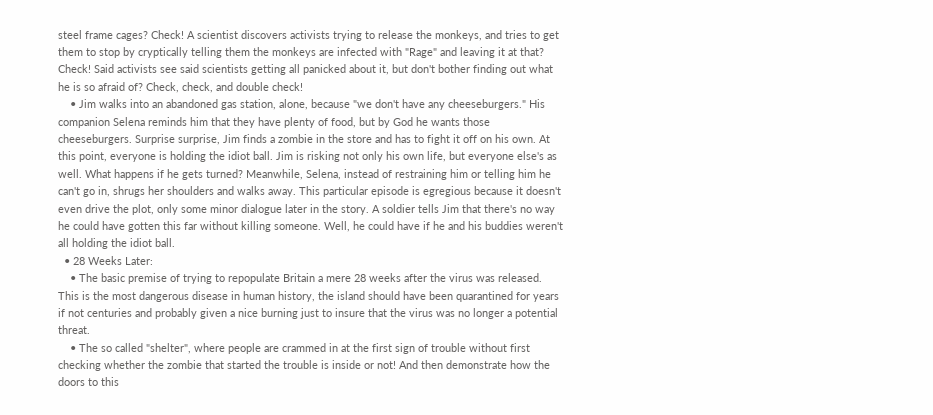steel frame cages? Check! A scientist discovers activists trying to release the monkeys, and tries to get them to stop by cryptically telling them the monkeys are infected with "Rage" and leaving it at that? Check! Said activists see said scientists getting all panicked about it, but don't bother finding out what he is so afraid of? Check, check, and double check!
    • Jim walks into an abandoned gas station, alone, because "we don't have any cheeseburgers." His companion Selena reminds him that they have plenty of food, but by God he wants those cheeseburgers. Surprise surprise, Jim finds a zombie in the store and has to fight it off on his own. At this point, everyone is holding the idiot ball. Jim is risking not only his own life, but everyone else's as well. What happens if he gets turned? Meanwhile, Selena, instead of restraining him or telling him he can't go in, shrugs her shoulders and walks away. This particular episode is egregious because it doesn't even drive the plot, only some minor dialogue later in the story. A soldier tells Jim that there's no way he could have gotten this far without killing someone. Well, he could have if he and his buddies weren't all holding the idiot ball.
  • 28 Weeks Later:
    • The basic premise of trying to repopulate Britain a mere 28 weeks after the virus was released. This is the most dangerous disease in human history, the island should have been quarantined for years if not centuries and probably given a nice burning just to insure that the virus was no longer a potential threat.
    • The so called "shelter", where people are crammed in at the first sign of trouble without first checking whether the zombie that started the trouble is inside or not! And then demonstrate how the doors to this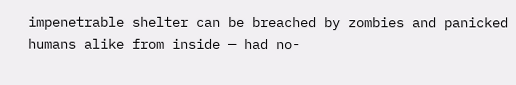impenetrable shelter can be breached by zombies and panicked humans alike from inside — had no-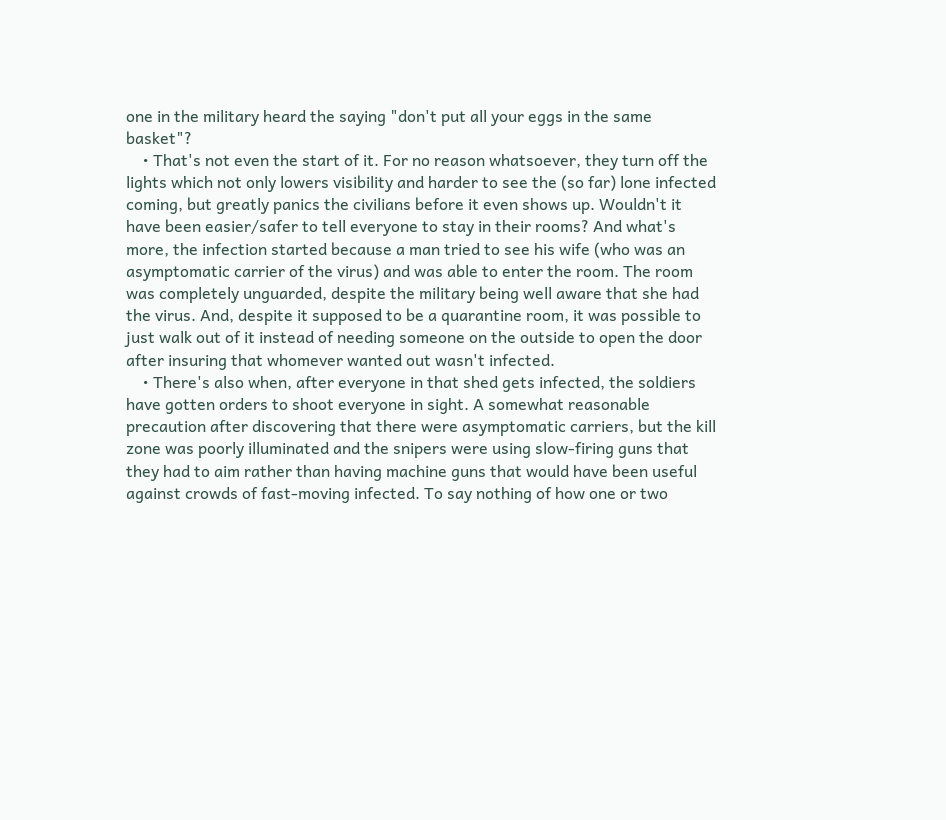one in the military heard the saying "don't put all your eggs in the same basket"?
    • That's not even the start of it. For no reason whatsoever, they turn off the lights which not only lowers visibility and harder to see the (so far) lone infected coming, but greatly panics the civilians before it even shows up. Wouldn't it have been easier/safer to tell everyone to stay in their rooms? And what's more, the infection started because a man tried to see his wife (who was an asymptomatic carrier of the virus) and was able to enter the room. The room was completely unguarded, despite the military being well aware that she had the virus. And, despite it supposed to be a quarantine room, it was possible to just walk out of it instead of needing someone on the outside to open the door after insuring that whomever wanted out wasn't infected.
    • There's also when, after everyone in that shed gets infected, the soldiers have gotten orders to shoot everyone in sight. A somewhat reasonable precaution after discovering that there were asymptomatic carriers, but the kill zone was poorly illuminated and the snipers were using slow-firing guns that they had to aim rather than having machine guns that would have been useful against crowds of fast-moving infected. To say nothing of how one or two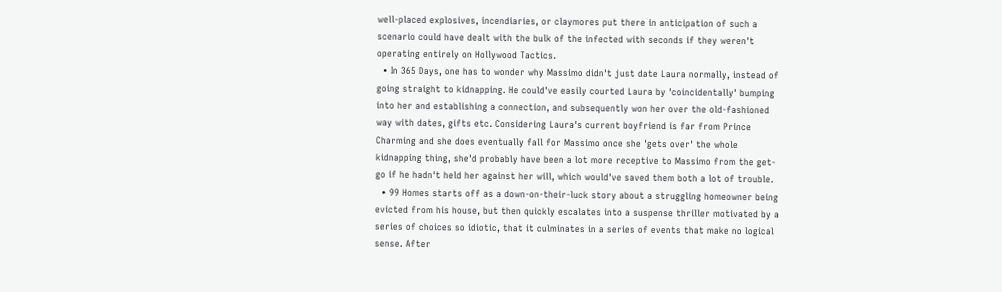well-placed explosives, incendiaries, or claymores put there in anticipation of such a scenario could have dealt with the bulk of the infected with seconds if they weren't operating entirely on Hollywood Tactics.
  • In 365 Days, one has to wonder why Massimo didn't just date Laura normally, instead of going straight to kidnapping. He could've easily courted Laura by 'coincidentally' bumping into her and establishing a connection, and subsequently won her over the old-fashioned way with dates, gifts etc. Considering Laura's current boyfriend is far from Prince Charming and she does eventually fall for Massimo once she 'gets over' the whole kidnapping thing, she'd probably have been a lot more receptive to Massimo from the get-go if he hadn't held her against her will, which would've saved them both a lot of trouble.
  • 99 Homes starts off as a down-on-their-luck story about a struggling homeowner being evicted from his house, but then quickly escalates into a suspense thriller motivated by a series of choices so idiotic, that it culminates in a series of events that make no logical sense. After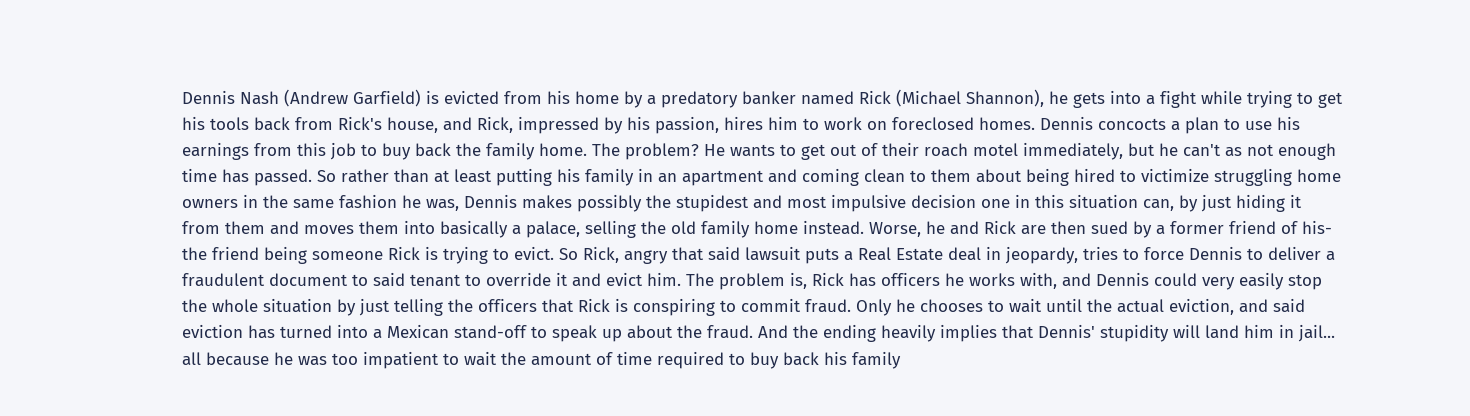Dennis Nash (Andrew Garfield) is evicted from his home by a predatory banker named Rick (Michael Shannon), he gets into a fight while trying to get his tools back from Rick's house, and Rick, impressed by his passion, hires him to work on foreclosed homes. Dennis concocts a plan to use his earnings from this job to buy back the family home. The problem? He wants to get out of their roach motel immediately, but he can't as not enough time has passed. So rather than at least putting his family in an apartment and coming clean to them about being hired to victimize struggling home owners in the same fashion he was, Dennis makes possibly the stupidest and most impulsive decision one in this situation can, by just hiding it from them and moves them into basically a palace, selling the old family home instead. Worse, he and Rick are then sued by a former friend of his- the friend being someone Rick is trying to evict. So Rick, angry that said lawsuit puts a Real Estate deal in jeopardy, tries to force Dennis to deliver a fraudulent document to said tenant to override it and evict him. The problem is, Rick has officers he works with, and Dennis could very easily stop the whole situation by just telling the officers that Rick is conspiring to commit fraud. Only he chooses to wait until the actual eviction, and said eviction has turned into a Mexican stand-off to speak up about the fraud. And the ending heavily implies that Dennis' stupidity will land him in jail... all because he was too impatient to wait the amount of time required to buy back his family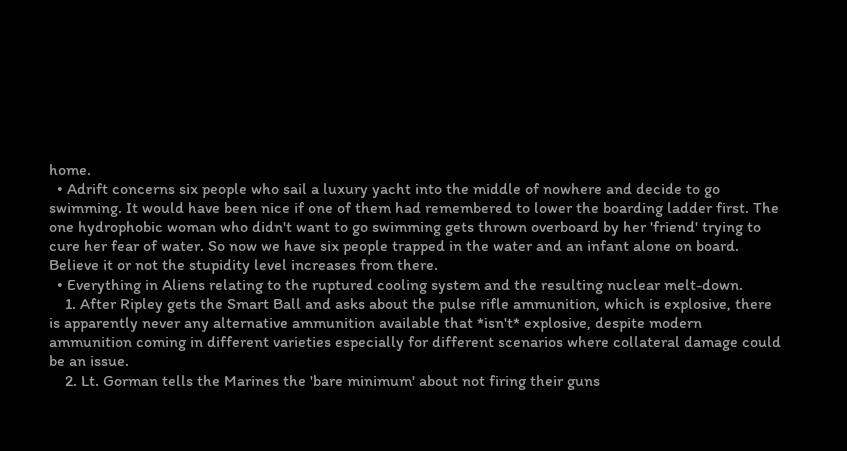home.
  • Adrift concerns six people who sail a luxury yacht into the middle of nowhere and decide to go swimming. It would have been nice if one of them had remembered to lower the boarding ladder first. The one hydrophobic woman who didn't want to go swimming gets thrown overboard by her 'friend' trying to cure her fear of water. So now we have six people trapped in the water and an infant alone on board. Believe it or not the stupidity level increases from there.
  • Everything in Aliens relating to the ruptured cooling system and the resulting nuclear melt-down.
    1. After Ripley gets the Smart Ball and asks about the pulse rifle ammunition, which is explosive, there is apparently never any alternative ammunition available that *isn't* explosive, despite modern ammunition coming in different varieties especially for different scenarios where collateral damage could be an issue.
    2. Lt. Gorman tells the Marines the 'bare minimum' about not firing their guns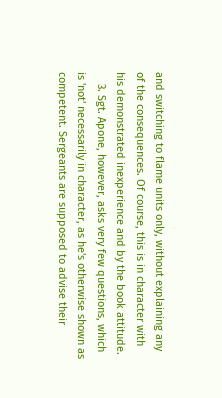and switching to flame units only, without explaining any of the consequences. Of course, this is in character with his demonstrated inexperience and by the book attitude.
    3. Sgt. Apone, however, asks very few questions, which is 'not' necessarily in character, as he's otherwise shown as competent. Sergeants are supposed to advise their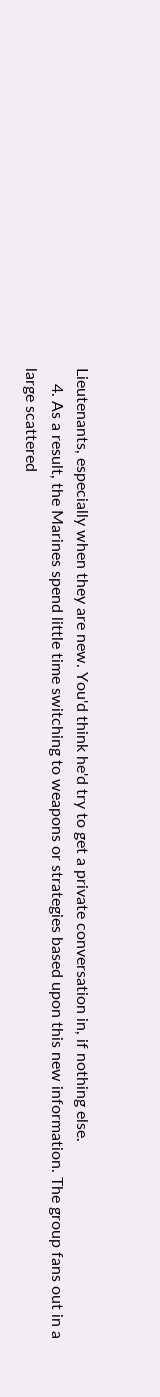Lieutenants, especially when they are new. You'd think he'd try to get a private conversation in, if nothing else.
    4. As a result, the Marines spend little time switching to weapons or strategies based upon this new information. The group fans out in a large scattered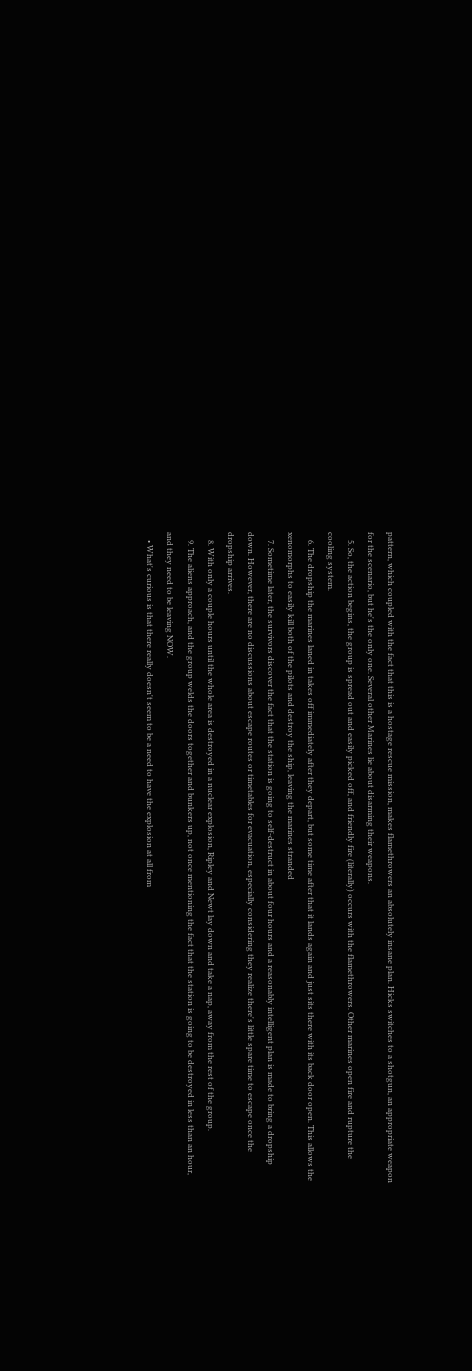pattern, which coupled with the fact that this is a hostage rescue mission, makes flamethrowers an absolutely insane plan. Hicks switches to a shotgun, an appropriate weapon for the scenario, but he's the only one. Several other Marines lie about disarming their weapons.
    5. So, the action begins, the group is spread out and easily picked off, and friendly fire (literally) occurs with the flamethrowers. Other marines open fire and rupture the cooling system.
    6. The dropship the marines laned in takes off immediately after they depart, but some time after that it lands again and just sits there with its back door open. This allows the xenomorphs to easily kill both of the pilots and destroy the ship, leaving the marines stranded
    7. Sometime later, the survivors discover the fact that the station is going to self-destruct in about four hours and a reasonably intelligent plan is made to bring a dropship down. However, there are no discussions about escape routes or timetables for evacuation, especially considering they realize there's little spare time to escape once the dropship arrives.
    8. With only a couple hours until the whole area is destroyed in a nuclear explosion, Ripley and Newt lay down and take a nap, away from the rest of the group.
    9. The aliens approach, and the group welds the doors together and bunkers up, not once mentioning the fact that the station is going to be destroyed in less than an hour, and they need to be leaving NOW.
    • What's curious is that there really doesn't seem to be a need to have the explosion at all from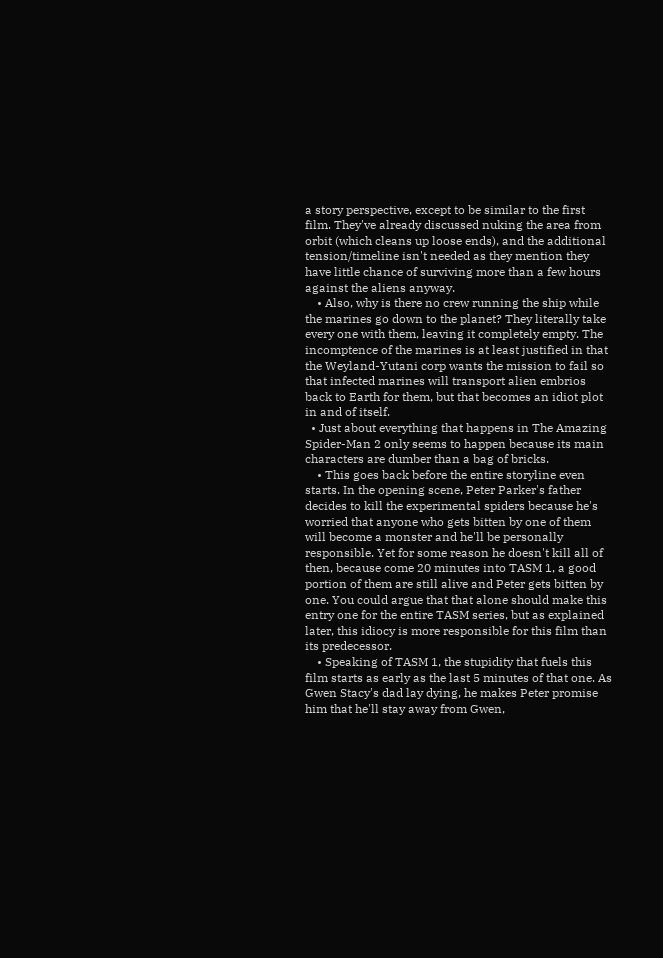a story perspective, except to be similar to the first film. They've already discussed nuking the area from orbit (which cleans up loose ends), and the additional tension/timeline isn't needed as they mention they have little chance of surviving more than a few hours against the aliens anyway.
    • Also, why is there no crew running the ship while the marines go down to the planet? They literally take every one with them, leaving it completely empty. The incomptence of the marines is at least justified in that the Weyland-Yutani corp wants the mission to fail so that infected marines will transport alien embrios back to Earth for them, but that becomes an idiot plot in and of itself.
  • Just about everything that happens in The Amazing Spider-Man 2 only seems to happen because its main characters are dumber than a bag of bricks.
    • This goes back before the entire storyline even starts. In the opening scene, Peter Parker's father decides to kill the experimental spiders because he's worried that anyone who gets bitten by one of them will become a monster and he'll be personally responsible. Yet for some reason he doesn't kill all of then, because come 20 minutes into TASM 1, a good portion of them are still alive and Peter gets bitten by one. You could argue that that alone should make this entry one for the entire TASM series, but as explained later, this idiocy is more responsible for this film than its predecessor.
    • Speaking of TASM 1, the stupidity that fuels this film starts as early as the last 5 minutes of that one. As Gwen Stacy's dad lay dying, he makes Peter promise him that he'll stay away from Gwen,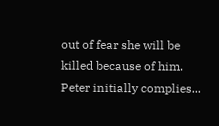out of fear she will be killed because of him. Peter initially complies...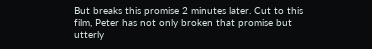But breaks this promise 2 minutes later. Cut to this film, Peter has not only broken that promise but utterly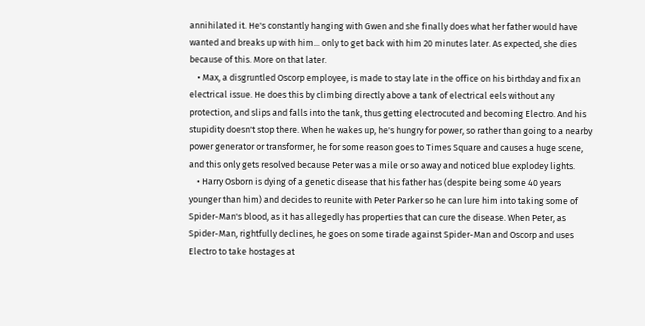annihilated it. He's constantly hanging with Gwen and she finally does what her father would have wanted and breaks up with him... only to get back with him 20 minutes later. As expected, she dies because of this. More on that later.
    • Max, a disgruntled Oscorp employee, is made to stay late in the office on his birthday and fix an electrical issue. He does this by climbing directly above a tank of electrical eels without any protection, and slips and falls into the tank, thus getting electrocuted and becoming Electro. And his stupidity doesn't stop there. When he wakes up, he's hungry for power, so rather than going to a nearby power generator or transformer, he for some reason goes to Times Square and causes a huge scene, and this only gets resolved because Peter was a mile or so away and noticed blue explodey lights.
    • Harry Osborn is dying of a genetic disease that his father has (despite being some 40 years younger than him) and decides to reunite with Peter Parker so he can lure him into taking some of Spider-Man's blood, as it has allegedly has properties that can cure the disease. When Peter, as Spider-Man, rightfully declines, he goes on some tirade against Spider-Man and Oscorp and uses Electro to take hostages at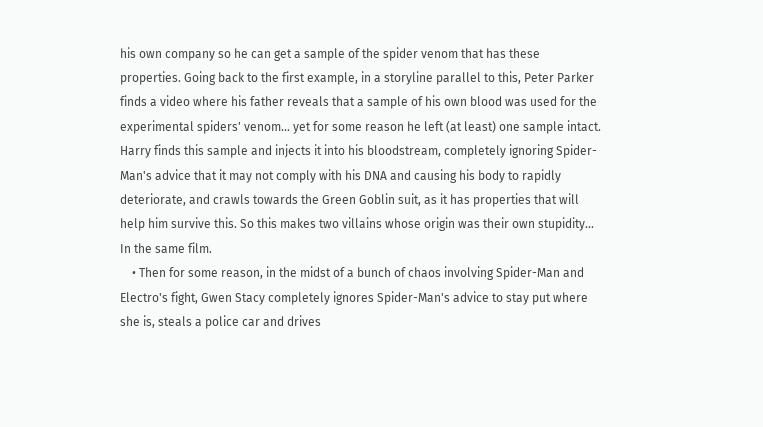his own company so he can get a sample of the spider venom that has these properties. Going back to the first example, in a storyline parallel to this, Peter Parker finds a video where his father reveals that a sample of his own blood was used for the experimental spiders' venom... yet for some reason he left (at least) one sample intact. Harry finds this sample and injects it into his bloodstream, completely ignoring Spider-Man's advice that it may not comply with his DNA and causing his body to rapidly deteriorate, and crawls towards the Green Goblin suit, as it has properties that will help him survive this. So this makes two villains whose origin was their own stupidity... In the same film.
    • Then for some reason, in the midst of a bunch of chaos involving Spider-Man and Electro's fight, Gwen Stacy completely ignores Spider-Man's advice to stay put where she is, steals a police car and drives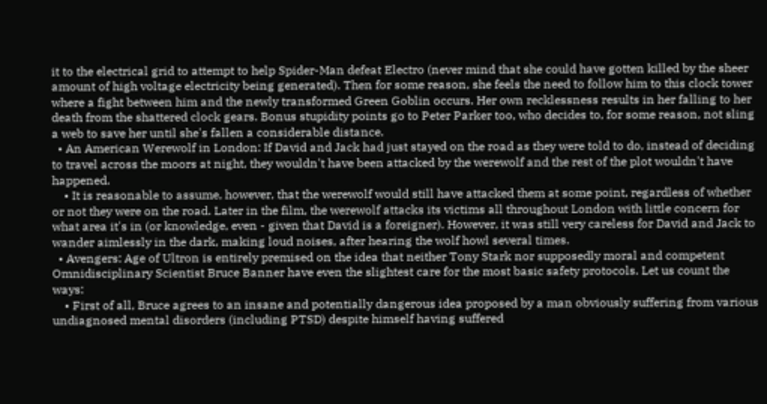it to the electrical grid to attempt to help Spider-Man defeat Electro (never mind that she could have gotten killed by the sheer amount of high voltage electricity being generated). Then for some reason, she feels the need to follow him to this clock tower where a fight between him and the newly transformed Green Goblin occurs. Her own recklessness results in her falling to her death from the shattered clock gears. Bonus stupidity points go to Peter Parker too, who decides to, for some reason, not sling a web to save her until she's fallen a considerable distance.
  • An American Werewolf in London: If David and Jack had just stayed on the road as they were told to do, instead of deciding to travel across the moors at night, they wouldn't have been attacked by the werewolf and the rest of the plot wouldn't have happened.
    • It is reasonable to assume, however, that the werewolf would still have attacked them at some point, regardless of whether or not they were on the road. Later in the film, the werewolf attacks its victims all throughout London with little concern for what area it's in (or knowledge, even - given that David is a foreigner). However, it was still very careless for David and Jack to wander aimlessly in the dark, making loud noises, after hearing the wolf howl several times.
  • Avengers: Age of Ultron is entirely premised on the idea that neither Tony Stark nor supposedly moral and competent Omnidisciplinary Scientist Bruce Banner have even the slightest care for the most basic safety protocols. Let us count the ways:
    • First of all, Bruce agrees to an insane and potentially dangerous idea proposed by a man obviously suffering from various undiagnosed mental disorders (including PTSD) despite himself having suffered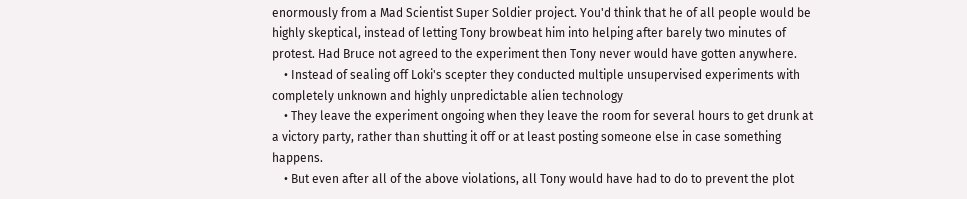enormously from a Mad Scientist Super Soldier project. You'd think that he of all people would be highly skeptical, instead of letting Tony browbeat him into helping after barely two minutes of protest. Had Bruce not agreed to the experiment then Tony never would have gotten anywhere.
    • Instead of sealing off Loki's scepter they conducted multiple unsupervised experiments with completely unknown and highly unpredictable alien technology
    • They leave the experiment ongoing when they leave the room for several hours to get drunk at a victory party, rather than shutting it off or at least posting someone else in case something happens.
    • But even after all of the above violations, all Tony would have had to do to prevent the plot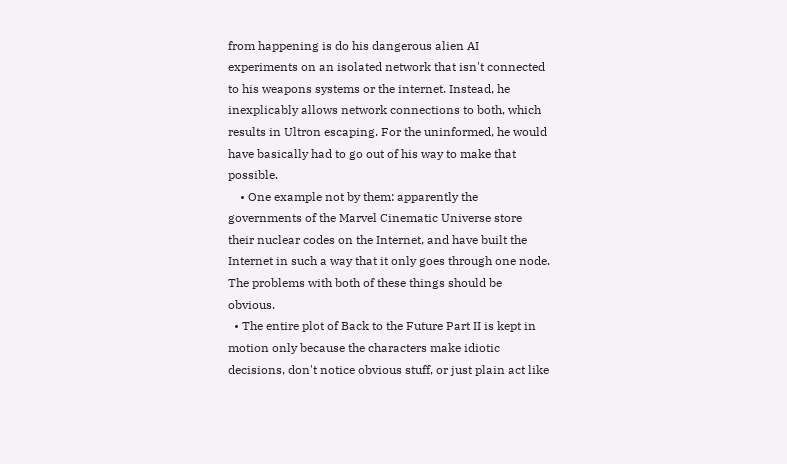from happening is do his dangerous alien AI experiments on an isolated network that isn't connected to his weapons systems or the internet. Instead, he inexplicably allows network connections to both, which results in Ultron escaping. For the uninformed, he would have basically had to go out of his way to make that possible.
    • One example not by them: apparently the governments of the Marvel Cinematic Universe store their nuclear codes on the Internet, and have built the Internet in such a way that it only goes through one node. The problems with both of these things should be obvious.
  • The entire plot of Back to the Future Part II is kept in motion only because the characters make idiotic decisions, don't notice obvious stuff, or just plain act like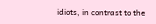idiots, in contrast to the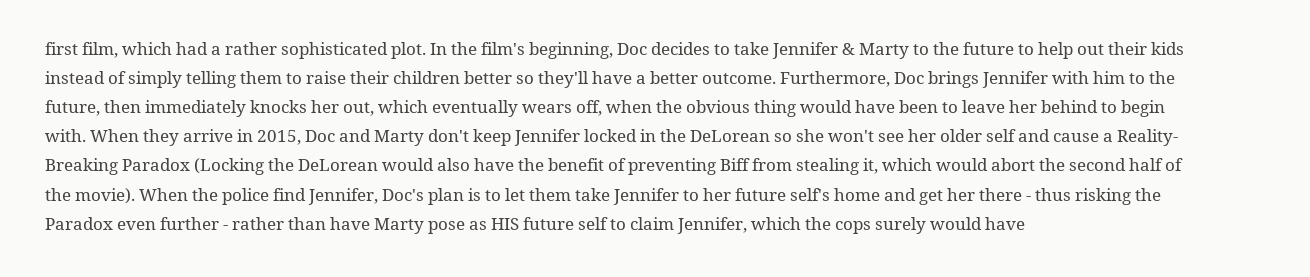first film, which had a rather sophisticated plot. In the film's beginning, Doc decides to take Jennifer & Marty to the future to help out their kids instead of simply telling them to raise their children better so they'll have a better outcome. Furthermore, Doc brings Jennifer with him to the future, then immediately knocks her out, which eventually wears off, when the obvious thing would have been to leave her behind to begin with. When they arrive in 2015, Doc and Marty don't keep Jennifer locked in the DeLorean so she won't see her older self and cause a Reality-Breaking Paradox (Locking the DeLorean would also have the benefit of preventing Biff from stealing it, which would abort the second half of the movie). When the police find Jennifer, Doc's plan is to let them take Jennifer to her future self's home and get her there - thus risking the Paradox even further - rather than have Marty pose as HIS future self to claim Jennifer, which the cops surely would have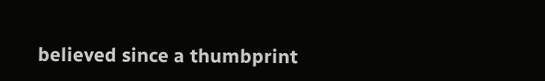believed since a thumbprint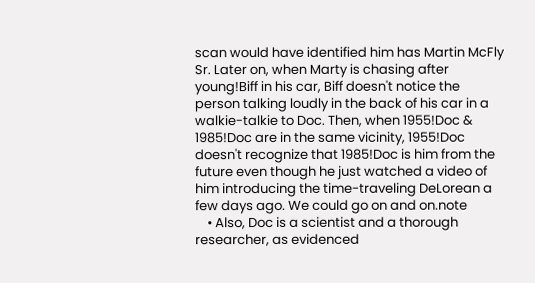scan would have identified him has Martin McFly Sr. Later on, when Marty is chasing after young!Biff in his car, Biff doesn't notice the person talking loudly in the back of his car in a walkie-talkie to Doc. Then, when 1955!Doc & 1985!Doc are in the same vicinity, 1955!Doc doesn't recognize that 1985!Doc is him from the future even though he just watched a video of him introducing the time-traveling DeLorean a few days ago. We could go on and on.note
    • Also, Doc is a scientist and a thorough researcher, as evidenced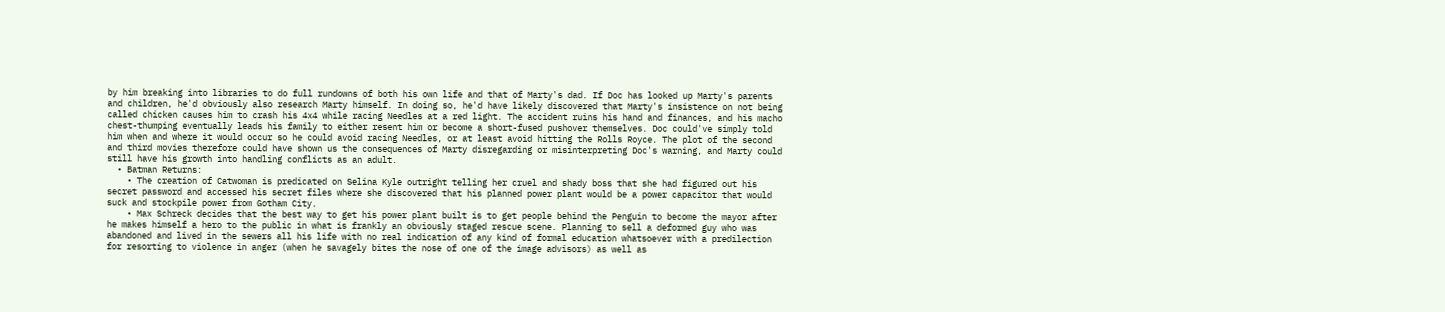by him breaking into libraries to do full rundowns of both his own life and that of Marty's dad. If Doc has looked up Marty's parents and children, he'd obviously also research Marty himself. In doing so, he'd have likely discovered that Marty's insistence on not being called chicken causes him to crash his 4x4 while racing Needles at a red light. The accident ruins his hand and finances, and his macho chest-thumping eventually leads his family to either resent him or become a short-fused pushover themselves. Doc could've simply told him when and where it would occur so he could avoid racing Needles, or at least avoid hitting the Rolls Royce. The plot of the second and third movies therefore could have shown us the consequences of Marty disregarding or misinterpreting Doc's warning, and Marty could still have his growth into handling conflicts as an adult.
  • Batman Returns:
    • The creation of Catwoman is predicated on Selina Kyle outright telling her cruel and shady boss that she had figured out his secret password and accessed his secret files where she discovered that his planned power plant would be a power capacitor that would suck and stockpile power from Gotham City.
    • Max Schreck decides that the best way to get his power plant built is to get people behind the Penguin to become the mayor after he makes himself a hero to the public in what is frankly an obviously staged rescue scene. Planning to sell a deformed guy who was abandoned and lived in the sewers all his life with no real indication of any kind of formal education whatsoever with a predilection for resorting to violence in anger (when he savagely bites the nose of one of the image advisors) as well as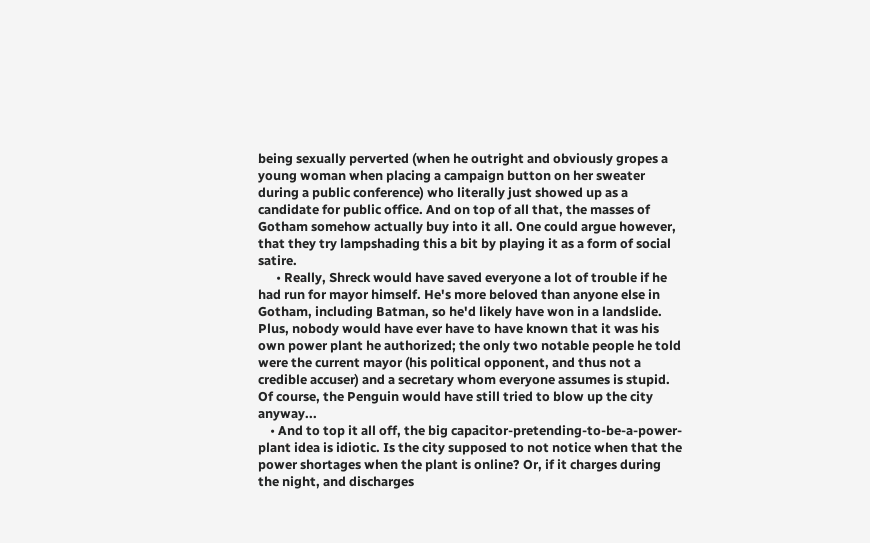being sexually perverted (when he outright and obviously gropes a young woman when placing a campaign button on her sweater during a public conference) who literally just showed up as a candidate for public office. And on top of all that, the masses of Gotham somehow actually buy into it all. One could argue however, that they try lampshading this a bit by playing it as a form of social satire.
      • Really, Shreck would have saved everyone a lot of trouble if he had run for mayor himself. He's more beloved than anyone else in Gotham, including Batman, so he'd likely have won in a landslide. Plus, nobody would have ever have to have known that it was his own power plant he authorized; the only two notable people he told were the current mayor (his political opponent, and thus not a credible accuser) and a secretary whom everyone assumes is stupid. Of course, the Penguin would have still tried to blow up the city anyway...
    • And to top it all off, the big capacitor-pretending-to-be-a-power-plant idea is idiotic. Is the city supposed to not notice when that the power shortages when the plant is online? Or, if it charges during the night, and discharges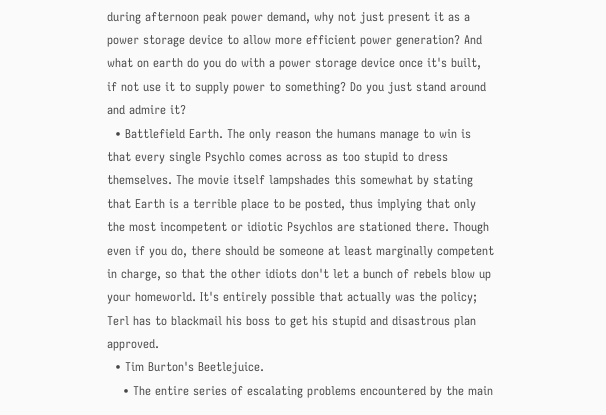during afternoon peak power demand, why not just present it as a power storage device to allow more efficient power generation? And what on earth do you do with a power storage device once it's built, if not use it to supply power to something? Do you just stand around and admire it?
  • Battlefield Earth. The only reason the humans manage to win is that every single Psychlo comes across as too stupid to dress themselves. The movie itself lampshades this somewhat by stating that Earth is a terrible place to be posted, thus implying that only the most incompetent or idiotic Psychlos are stationed there. Though even if you do, there should be someone at least marginally competent in charge, so that the other idiots don't let a bunch of rebels blow up your homeworld. It's entirely possible that actually was the policy; Terl has to blackmail his boss to get his stupid and disastrous plan approved.
  • Tim Burton's Beetlejuice.
    • The entire series of escalating problems encountered by the main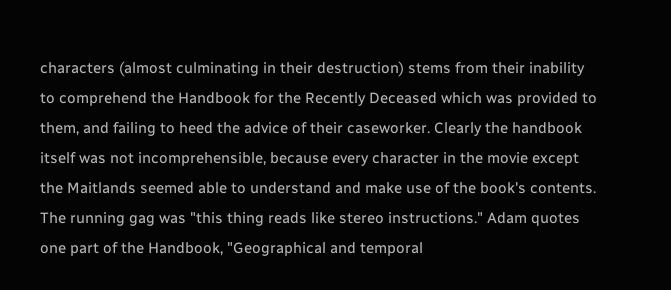characters (almost culminating in their destruction) stems from their inability to comprehend the Handbook for the Recently Deceased which was provided to them, and failing to heed the advice of their caseworker. Clearly the handbook itself was not incomprehensible, because every character in the movie except the Maitlands seemed able to understand and make use of the book's contents. The running gag was "this thing reads like stereo instructions." Adam quotes one part of the Handbook, "Geographical and temporal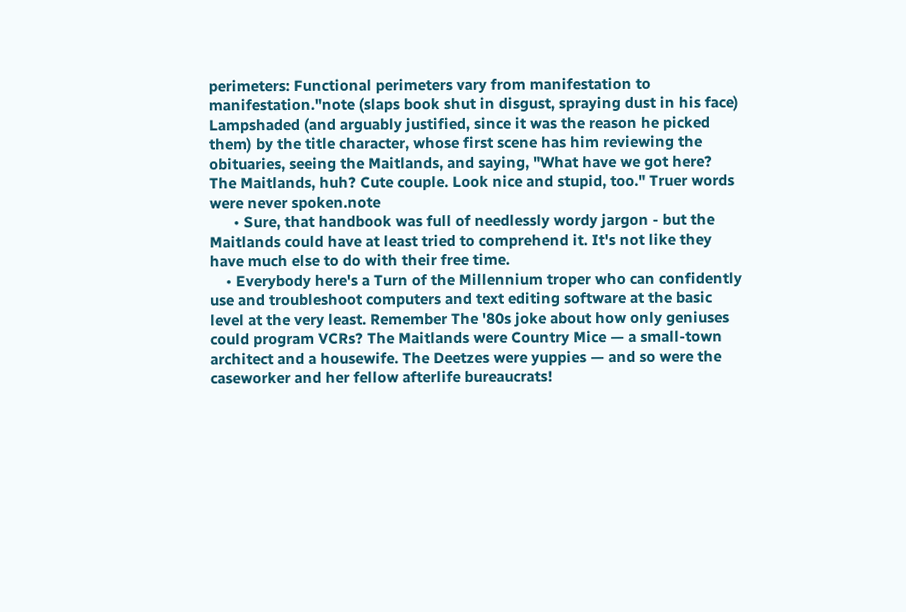perimeters: Functional perimeters vary from manifestation to manifestation."note (slaps book shut in disgust, spraying dust in his face) Lampshaded (and arguably justified, since it was the reason he picked them) by the title character, whose first scene has him reviewing the obituaries, seeing the Maitlands, and saying, "What have we got here? The Maitlands, huh? Cute couple. Look nice and stupid, too." Truer words were never spoken.note
      • Sure, that handbook was full of needlessly wordy jargon - but the Maitlands could have at least tried to comprehend it. It's not like they have much else to do with their free time.
    • Everybody here's a Turn of the Millennium troper who can confidently use and troubleshoot computers and text editing software at the basic level at the very least. Remember The '80s joke about how only geniuses could program VCRs? The Maitlands were Country Mice — a small-town architect and a housewife. The Deetzes were yuppies — and so were the caseworker and her fellow afterlife bureaucrats!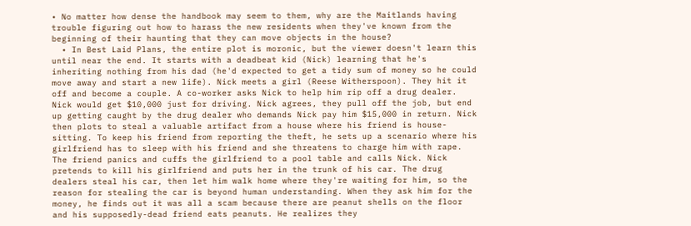• No matter how dense the handbook may seem to them, why are the Maitlands having trouble figuring out how to harass the new residents when they've known from the beginning of their haunting that they can move objects in the house?
  • In Best Laid Plans, the entire plot is moronic, but the viewer doesn't learn this until near the end. It starts with a deadbeat kid (Nick) learning that he's inheriting nothing from his dad (he'd expected to get a tidy sum of money so he could move away and start a new life). Nick meets a girl (Reese Witherspoon). They hit it off and become a couple. A co-worker asks Nick to help him rip off a drug dealer. Nick would get $10,000 just for driving. Nick agrees, they pull off the job, but end up getting caught by the drug dealer who demands Nick pay him $15,000 in return. Nick then plots to steal a valuable artifact from a house where his friend is house-sitting. To keep his friend from reporting the theft, he sets up a scenario where his girlfriend has to sleep with his friend and she threatens to charge him with rape. The friend panics and cuffs the girlfriend to a pool table and calls Nick. Nick pretends to kill his girlfriend and puts her in the trunk of his car. The drug dealers steal his car, then let him walk home where they're waiting for him, so the reason for stealing the car is beyond human understanding. When they ask him for the money, he finds out it was all a scam because there are peanut shells on the floor and his supposedly-dead friend eats peanuts. He realizes they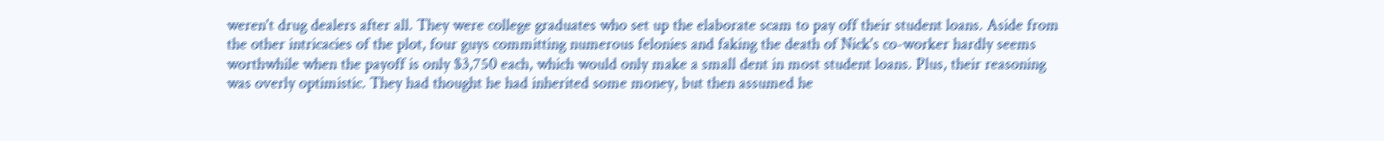weren't drug dealers after all. They were college graduates who set up the elaborate scam to pay off their student loans. Aside from the other intricacies of the plot, four guys committing numerous felonies and faking the death of Nick's co-worker hardly seems worthwhile when the payoff is only $3,750 each, which would only make a small dent in most student loans. Plus, their reasoning was overly optimistic. They had thought he had inherited some money, but then assumed he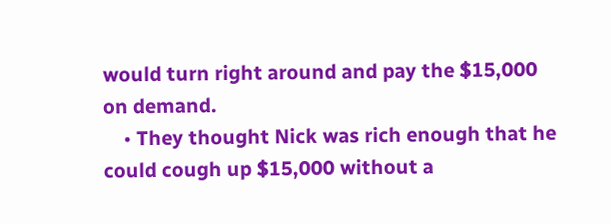would turn right around and pay the $15,000 on demand.
    • They thought Nick was rich enough that he could cough up $15,000 without a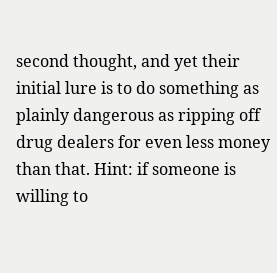second thought, and yet their initial lure is to do something as plainly dangerous as ripping off drug dealers for even less money than that. Hint: if someone is willing to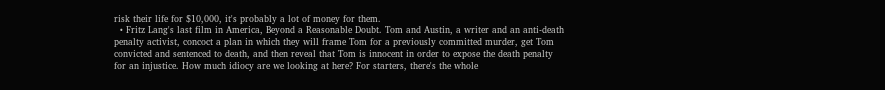risk their life for $10,000, it's probably a lot of money for them.
  • Fritz Lang's last film in America, Beyond a Reasonable Doubt. Tom and Austin, a writer and an anti-death penalty activist, concoct a plan in which they will frame Tom for a previously committed murder, get Tom convicted and sentenced to death, and then reveal that Tom is innocent in order to expose the death penalty for an injustice. How much idiocy are we looking at here? For starters, there's the whole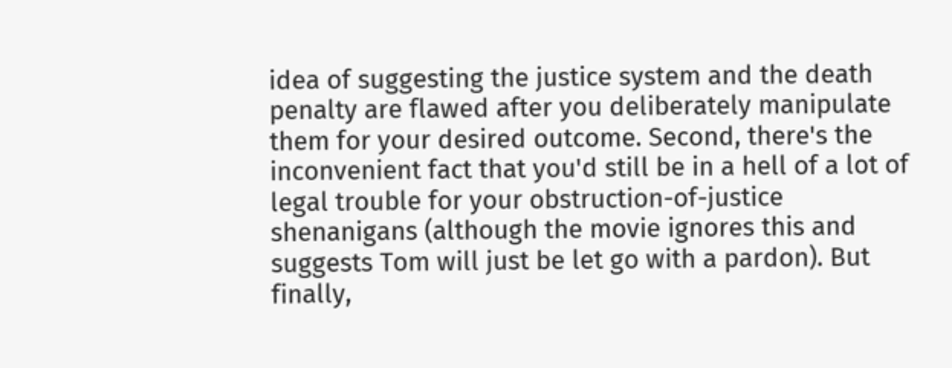idea of suggesting the justice system and the death penalty are flawed after you deliberately manipulate them for your desired outcome. Second, there's the inconvenient fact that you'd still be in a hell of a lot of legal trouble for your obstruction-of-justice shenanigans (although the movie ignores this and suggests Tom will just be let go with a pardon). But finally,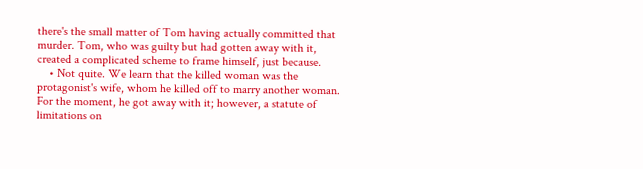there's the small matter of Tom having actually committed that murder. Tom, who was guilty but had gotten away with it, created a complicated scheme to frame himself, just because.
    • Not quite. We learn that the killed woman was the protagonist's wife, whom he killed off to marry another woman. For the moment, he got away with it; however, a statute of limitations on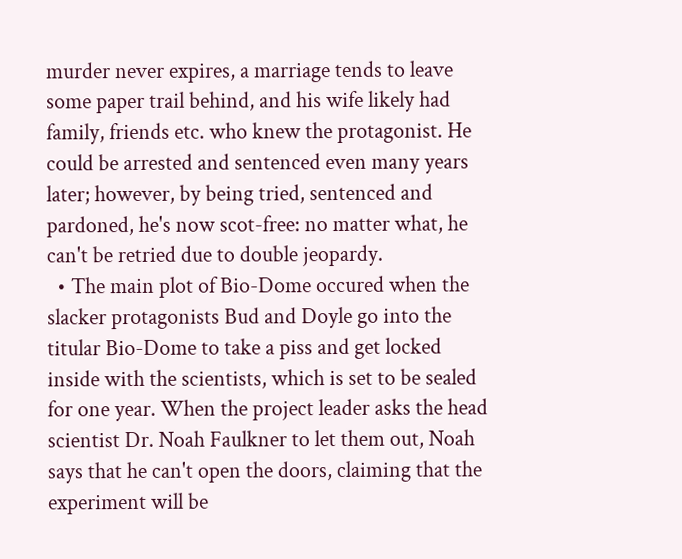murder never expires, a marriage tends to leave some paper trail behind, and his wife likely had family, friends etc. who knew the protagonist. He could be arrested and sentenced even many years later; however, by being tried, sentenced and pardoned, he's now scot-free: no matter what, he can't be retried due to double jeopardy.
  • The main plot of Bio-Dome occured when the slacker protagonists Bud and Doyle go into the titular Bio-Dome to take a piss and get locked inside with the scientists, which is set to be sealed for one year. When the project leader asks the head scientist Dr. Noah Faulkner to let them out, Noah says that he can't open the doors, claiming that the experiment will be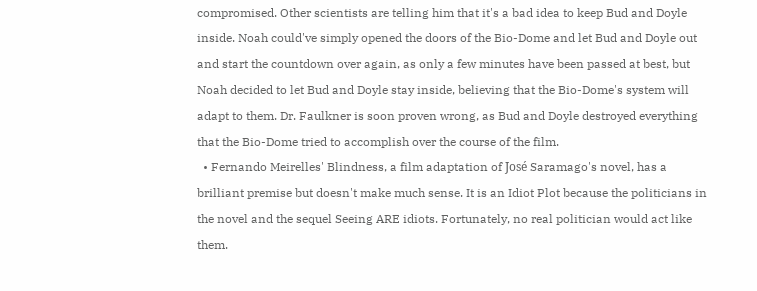compromised. Other scientists are telling him that it's a bad idea to keep Bud and Doyle inside. Noah could've simply opened the doors of the Bio-Dome and let Bud and Doyle out and start the countdown over again, as only a few minutes have been passed at best, but Noah decided to let Bud and Doyle stay inside, believing that the Bio-Dome's system will adapt to them. Dr. Faulkner is soon proven wrong, as Bud and Doyle destroyed everything that the Bio-Dome tried to accomplish over the course of the film.
  • Fernando Meirelles' Blindness, a film adaptation of José Saramago's novel, has a brilliant premise but doesn't make much sense. It is an Idiot Plot because the politicians in the novel and the sequel Seeing ARE idiots. Fortunately, no real politician would act like them.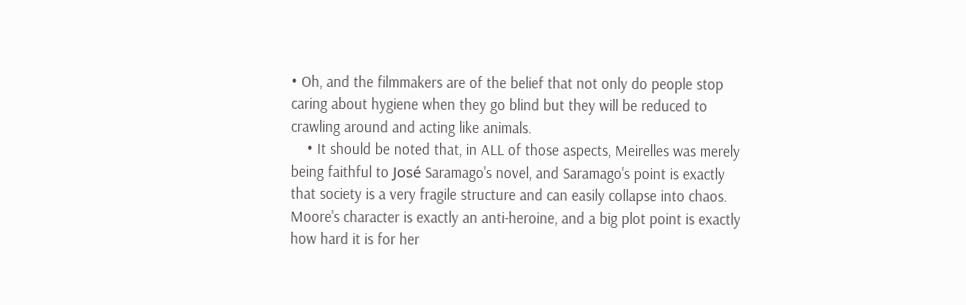• Oh, and the filmmakers are of the belief that not only do people stop caring about hygiene when they go blind but they will be reduced to crawling around and acting like animals.
    • It should be noted that, in ALL of those aspects, Meirelles was merely being faithful to José Saramago's novel, and Saramago's point is exactly that society is a very fragile structure and can easily collapse into chaos. Moore's character is exactly an anti-heroine, and a big plot point is exactly how hard it is for her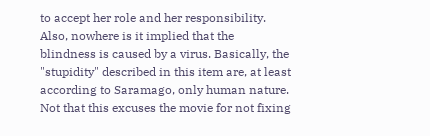to accept her role and her responsibility. Also, nowhere is it implied that the blindness is caused by a virus. Basically, the "stupidity" described in this item are, at least according to Saramago, only human nature. Not that this excuses the movie for not fixing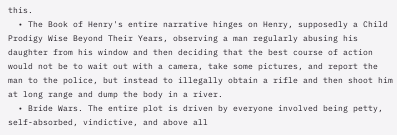this.
  • The Book of Henry's entire narrative hinges on Henry, supposedly a Child Prodigy Wise Beyond Their Years, observing a man regularly abusing his daughter from his window and then deciding that the best course of action would not be to wait out with a camera, take some pictures, and report the man to the police, but instead to illegally obtain a rifle and then shoot him at long range and dump the body in a river.
  • Bride Wars. The entire plot is driven by everyone involved being petty, self-absorbed, vindictive, and above all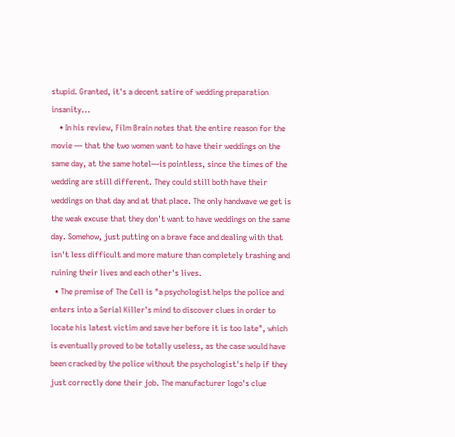stupid. Granted, it's a decent satire of wedding preparation insanity...
    • In his review, Film Brain notes that the entire reason for the movie — that the two women want to have their weddings on the same day, at the same hotel—is pointless, since the times of the wedding are still different. They could still both have their weddings on that day and at that place. The only handwave we get is the weak excuse that they don't want to have weddings on the same day. Somehow, just putting on a brave face and dealing with that isn't less difficult and more mature than completely trashing and ruining their lives and each other's lives.
  • The premise of The Cell is "a psychologist helps the police and enters into a Serial Killer's mind to discover clues in order to locate his latest victim and save her before it is too late", which is eventually proved to be totally useless, as the case would have been cracked by the police without the psychologist's help if they just correctly done their job. The manufacturer logo's clue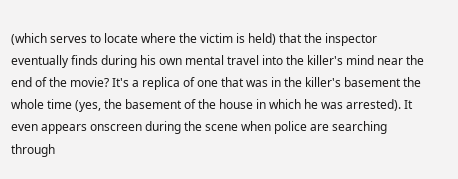(which serves to locate where the victim is held) that the inspector eventually finds during his own mental travel into the killer's mind near the end of the movie? It's a replica of one that was in the killer's basement the whole time (yes, the basement of the house in which he was arrested). It even appears onscreen during the scene when police are searching through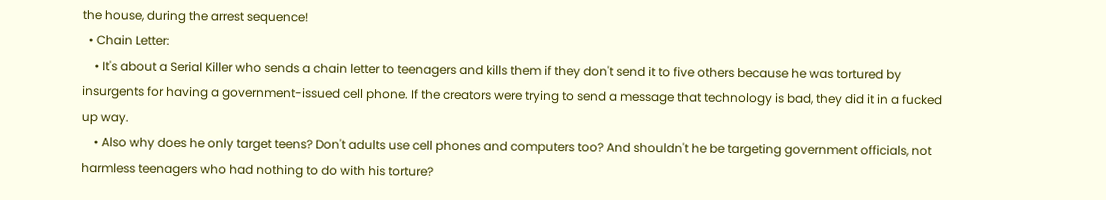the house, during the arrest sequence!
  • Chain Letter:
    • It's about a Serial Killer who sends a chain letter to teenagers and kills them if they don't send it to five others because he was tortured by insurgents for having a government-issued cell phone. If the creators were trying to send a message that technology is bad, they did it in a fucked up way.
    • Also why does he only target teens? Don't adults use cell phones and computers too? And shouldn't he be targeting government officials, not harmless teenagers who had nothing to do with his torture?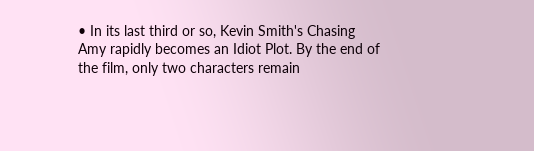• In its last third or so, Kevin Smith's Chasing Amy rapidly becomes an Idiot Plot. By the end of the film, only two characters remain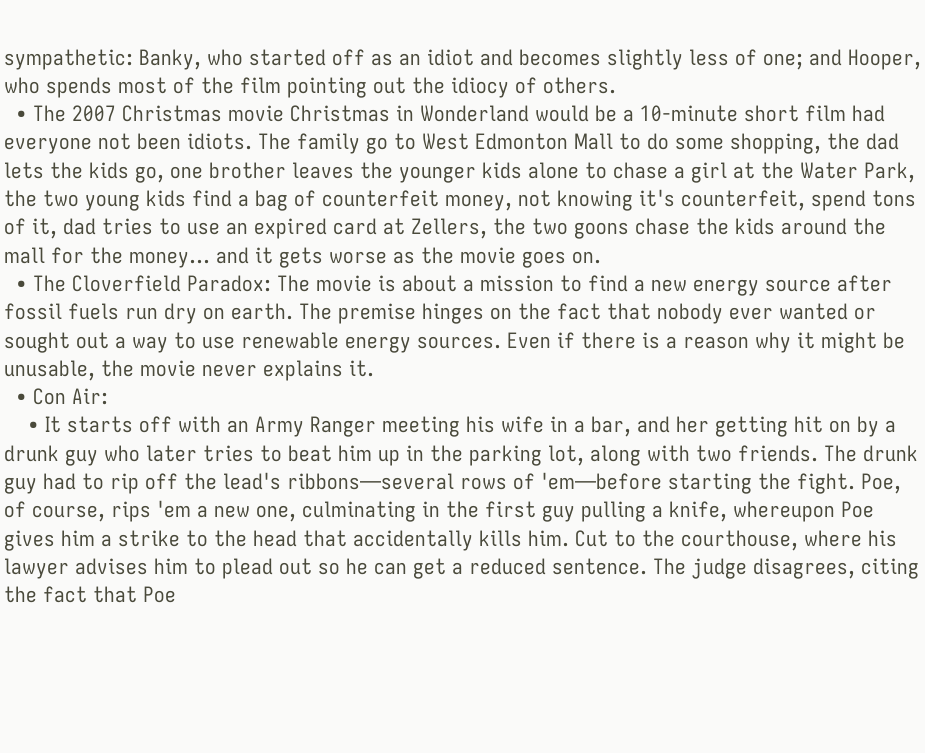sympathetic: Banky, who started off as an idiot and becomes slightly less of one; and Hooper, who spends most of the film pointing out the idiocy of others.
  • The 2007 Christmas movie Christmas in Wonderland would be a 10-minute short film had everyone not been idiots. The family go to West Edmonton Mall to do some shopping, the dad lets the kids go, one brother leaves the younger kids alone to chase a girl at the Water Park, the two young kids find a bag of counterfeit money, not knowing it's counterfeit, spend tons of it, dad tries to use an expired card at Zellers, the two goons chase the kids around the mall for the money... and it gets worse as the movie goes on.
  • The Cloverfield Paradox: The movie is about a mission to find a new energy source after fossil fuels run dry on earth. The premise hinges on the fact that nobody ever wanted or sought out a way to use renewable energy sources. Even if there is a reason why it might be unusable, the movie never explains it.
  • Con Air:
    • It starts off with an Army Ranger meeting his wife in a bar, and her getting hit on by a drunk guy who later tries to beat him up in the parking lot, along with two friends. The drunk guy had to rip off the lead's ribbons—several rows of 'em—before starting the fight. Poe, of course, rips 'em a new one, culminating in the first guy pulling a knife, whereupon Poe gives him a strike to the head that accidentally kills him. Cut to the courthouse, where his lawyer advises him to plead out so he can get a reduced sentence. The judge disagrees, citing the fact that Poe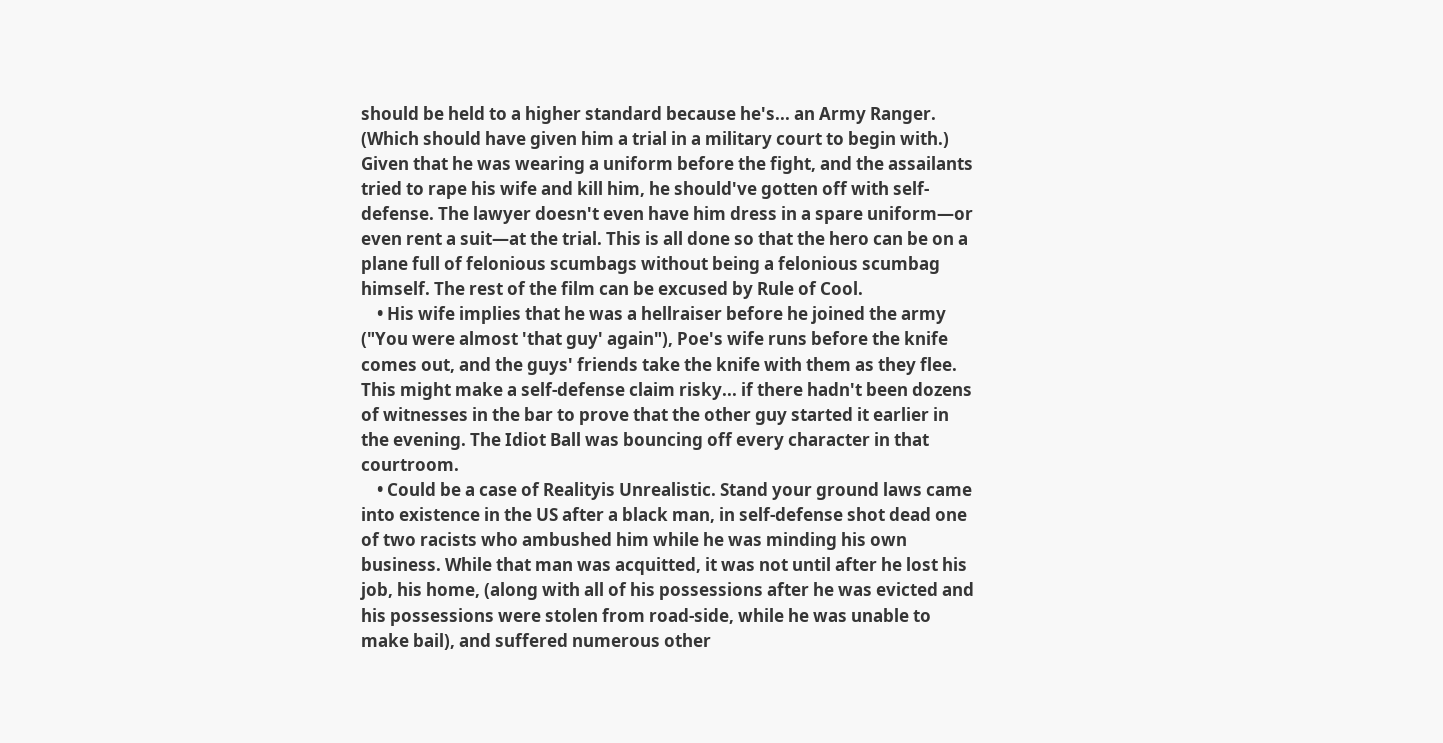should be held to a higher standard because he's... an Army Ranger. (Which should have given him a trial in a military court to begin with.) Given that he was wearing a uniform before the fight, and the assailants tried to rape his wife and kill him, he should've gotten off with self-defense. The lawyer doesn't even have him dress in a spare uniform—or even rent a suit—at the trial. This is all done so that the hero can be on a plane full of felonious scumbags without being a felonious scumbag himself. The rest of the film can be excused by Rule of Cool.
    • His wife implies that he was a hellraiser before he joined the army ("You were almost 'that guy' again"), Poe's wife runs before the knife comes out, and the guys' friends take the knife with them as they flee. This might make a self-defense claim risky... if there hadn't been dozens of witnesses in the bar to prove that the other guy started it earlier in the evening. The Idiot Ball was bouncing off every character in that courtroom.
    • Could be a case of Realityis Unrealistic. Stand your ground laws came into existence in the US after a black man, in self-defense shot dead one of two racists who ambushed him while he was minding his own business. While that man was acquitted, it was not until after he lost his job, his home, (along with all of his possessions after he was evicted and his possessions were stolen from road-side, while he was unable to make bail), and suffered numerous other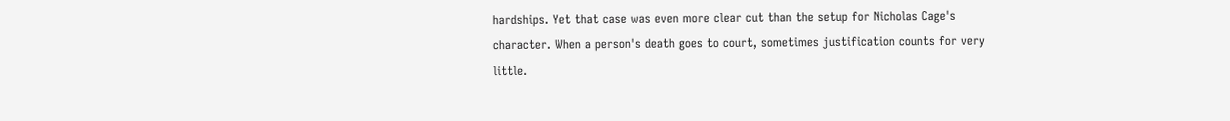hardships. Yet that case was even more clear cut than the setup for Nicholas Cage's character. When a person's death goes to court, sometimes justification counts for very little.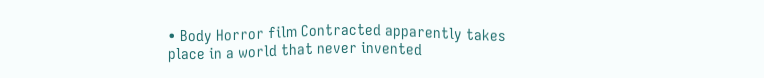• Body Horror film Contracted apparently takes place in a world that never invented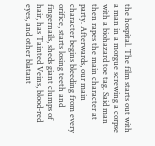the hospital. The film starts out with a man in a morgue screwing a corpse with a biohazard toe tag. Said man then rapes the main character at party. Afterwards, our main character begins bleeding from every orifice, starts losing teeth and fingernails, sheds giant clumps of hair, has Tainted Veins, blood-red eyes, and other blatant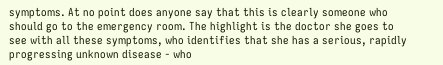symptoms. At no point does anyone say that this is clearly someone who should go to the emergency room. The highlight is the doctor she goes to see with all these symptoms, who identifies that she has a serious, rapidly progressing unknown disease - who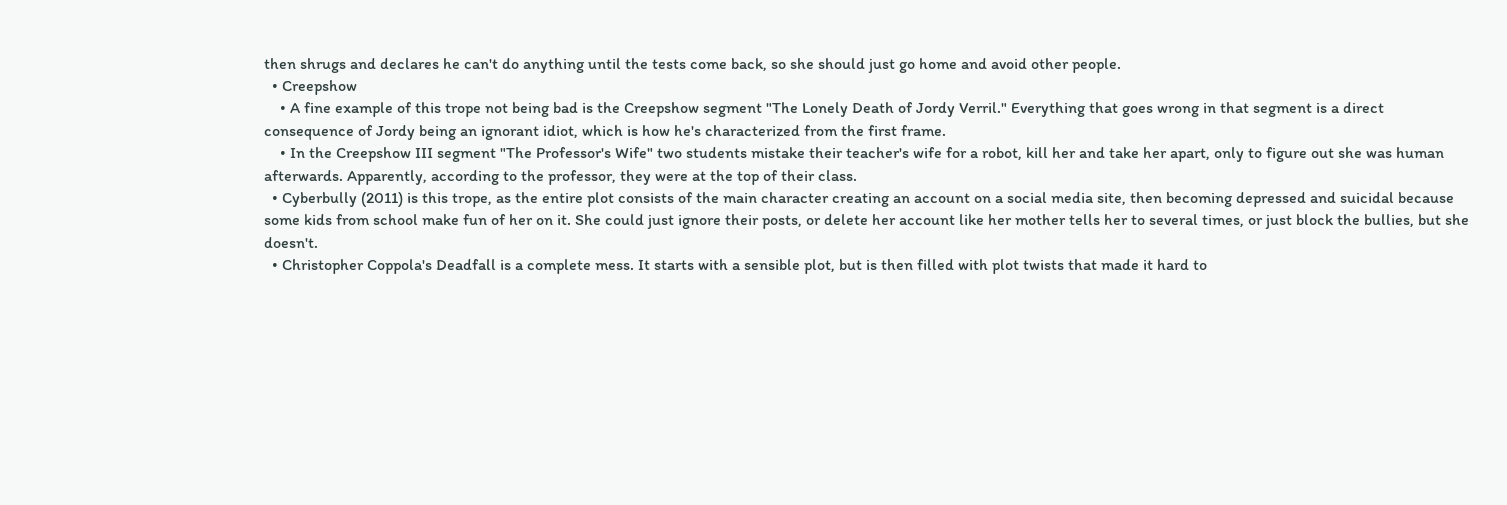then shrugs and declares he can't do anything until the tests come back, so she should just go home and avoid other people.
  • Creepshow
    • A fine example of this trope not being bad is the Creepshow segment "The Lonely Death of Jordy Verril." Everything that goes wrong in that segment is a direct consequence of Jordy being an ignorant idiot, which is how he's characterized from the first frame.
    • In the Creepshow III segment "The Professor's Wife" two students mistake their teacher's wife for a robot, kill her and take her apart, only to figure out she was human afterwards. Apparently, according to the professor, they were at the top of their class.
  • Cyberbully (2011) is this trope, as the entire plot consists of the main character creating an account on a social media site, then becoming depressed and suicidal because some kids from school make fun of her on it. She could just ignore their posts, or delete her account like her mother tells her to several times, or just block the bullies, but she doesn't.
  • Christopher Coppola's Deadfall is a complete mess. It starts with a sensible plot, but is then filled with plot twists that made it hard to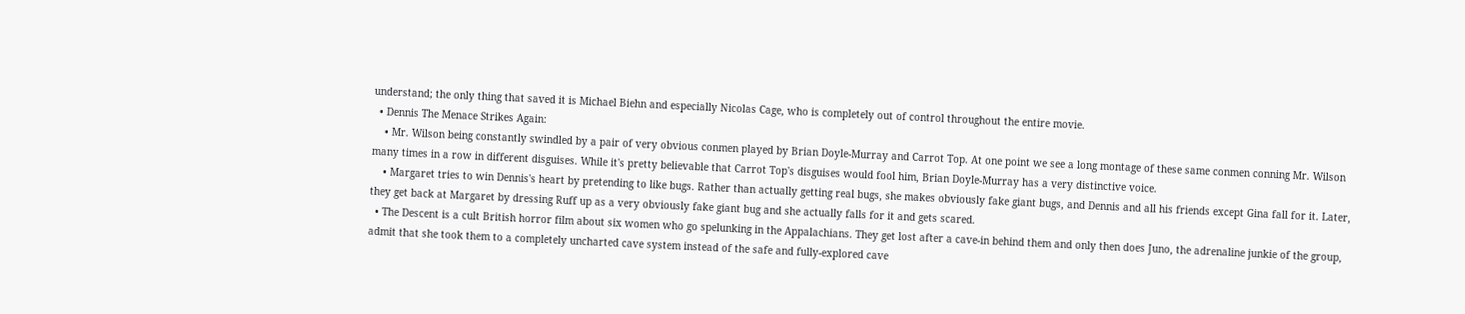understand; the only thing that saved it is Michael Biehn and especially Nicolas Cage, who is completely out of control throughout the entire movie.
  • Dennis The Menace Strikes Again:
    • Mr. Wilson being constantly swindled by a pair of very obvious conmen played by Brian Doyle-Murray and Carrot Top. At one point we see a long montage of these same conmen conning Mr. Wilson many times in a row in different disguises. While it's pretty believable that Carrot Top's disguises would fool him, Brian Doyle-Murray has a very distinctive voice.
    • Margaret tries to win Dennis's heart by pretending to like bugs. Rather than actually getting real bugs, she makes obviously fake giant bugs, and Dennis and all his friends except Gina fall for it. Later, they get back at Margaret by dressing Ruff up as a very obviously fake giant bug and she actually falls for it and gets scared.
  • The Descent is a cult British horror film about six women who go spelunking in the Appalachians. They get lost after a cave-in behind them and only then does Juno, the adrenaline junkie of the group, admit that she took them to a completely uncharted cave system instead of the safe and fully-explored cave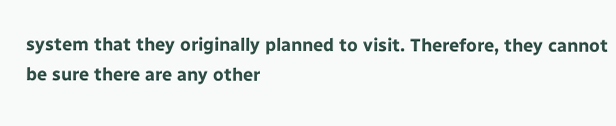system that they originally planned to visit. Therefore, they cannot be sure there are any other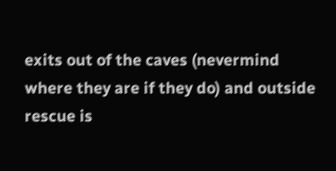exits out of the caves (nevermind where they are if they do) and outside rescue is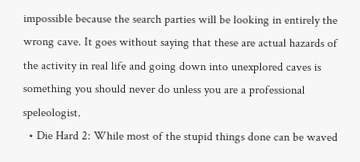impossible because the search parties will be looking in entirely the wrong cave. It goes without saying that these are actual hazards of the activity in real life and going down into unexplored caves is something you should never do unless you are a professional speleologist.
  • Die Hard 2: While most of the stupid things done can be waved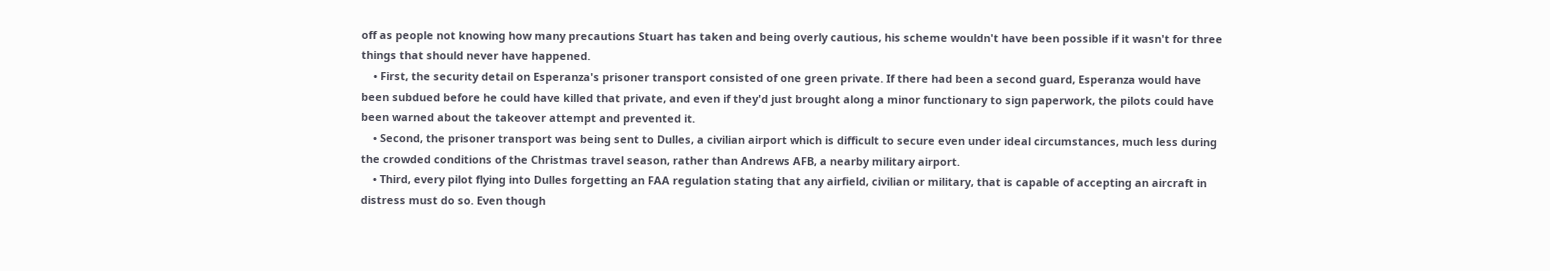off as people not knowing how many precautions Stuart has taken and being overly cautious, his scheme wouldn't have been possible if it wasn't for three things that should never have happened.
    • First, the security detail on Esperanza's prisoner transport consisted of one green private. If there had been a second guard, Esperanza would have been subdued before he could have killed that private, and even if they'd just brought along a minor functionary to sign paperwork, the pilots could have been warned about the takeover attempt and prevented it.
    • Second, the prisoner transport was being sent to Dulles, a civilian airport which is difficult to secure even under ideal circumstances, much less during the crowded conditions of the Christmas travel season, rather than Andrews AFB, a nearby military airport.
    • Third, every pilot flying into Dulles forgetting an FAA regulation stating that any airfield, civilian or military, that is capable of accepting an aircraft in distress must do so. Even though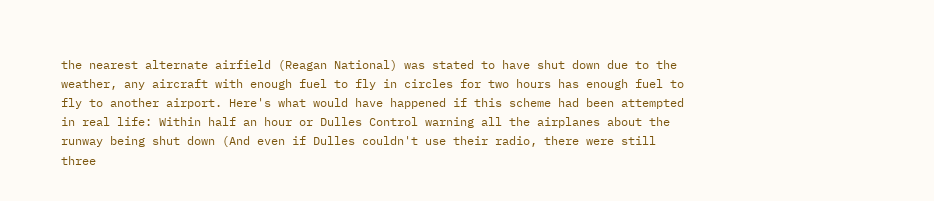the nearest alternate airfield (Reagan National) was stated to have shut down due to the weather, any aircraft with enough fuel to fly in circles for two hours has enough fuel to fly to another airport. Here's what would have happened if this scheme had been attempted in real life: Within half an hour or Dulles Control warning all the airplanes about the runway being shut down (And even if Dulles couldn't use their radio, there were still three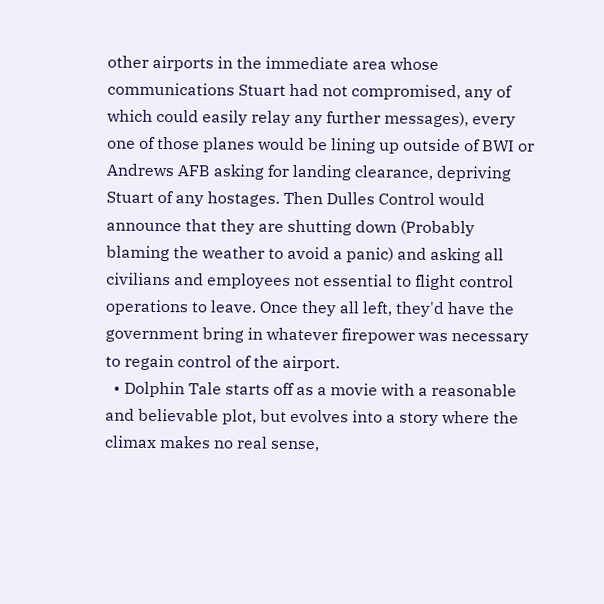other airports in the immediate area whose communications Stuart had not compromised, any of which could easily relay any further messages), every one of those planes would be lining up outside of BWI or Andrews AFB asking for landing clearance, depriving Stuart of any hostages. Then Dulles Control would announce that they are shutting down (Probably blaming the weather to avoid a panic) and asking all civilians and employees not essential to flight control operations to leave. Once they all left, they'd have the government bring in whatever firepower was necessary to regain control of the airport.
  • Dolphin Tale starts off as a movie with a reasonable and believable plot, but evolves into a story where the climax makes no real sense,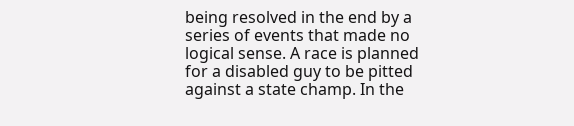being resolved in the end by a series of events that made no logical sense. A race is planned for a disabled guy to be pitted against a state champ. In the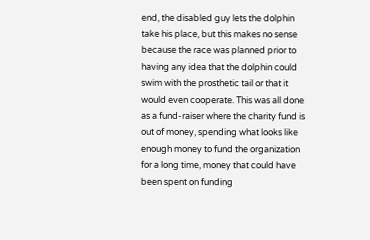end, the disabled guy lets the dolphin take his place, but this makes no sense because the race was planned prior to having any idea that the dolphin could swim with the prosthetic tail or that it would even cooperate. This was all done as a fund-raiser where the charity fund is out of money, spending what looks like enough money to fund the organization for a long time, money that could have been spent on funding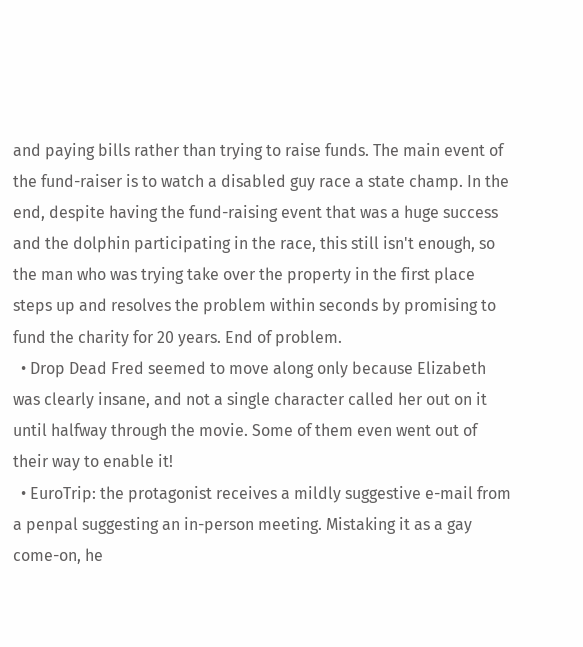and paying bills rather than trying to raise funds. The main event of the fund-raiser is to watch a disabled guy race a state champ. In the end, despite having the fund-raising event that was a huge success and the dolphin participating in the race, this still isn't enough, so the man who was trying take over the property in the first place steps up and resolves the problem within seconds by promising to fund the charity for 20 years. End of problem.
  • Drop Dead Fred seemed to move along only because Elizabeth was clearly insane, and not a single character called her out on it until halfway through the movie. Some of them even went out of their way to enable it!
  • EuroTrip: the protagonist receives a mildly suggestive e-mail from a penpal suggesting an in-person meeting. Mistaking it as a gay come-on, he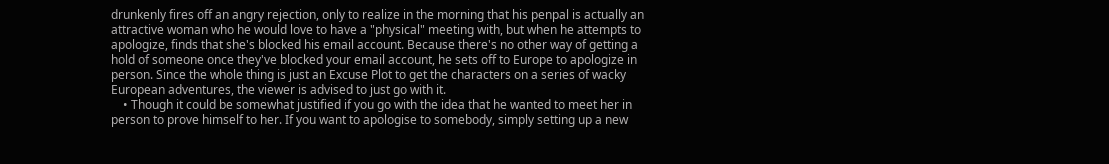drunkenly fires off an angry rejection, only to realize in the morning that his penpal is actually an attractive woman who he would love to have a "physical" meeting with, but when he attempts to apologize, finds that she's blocked his email account. Because there's no other way of getting a hold of someone once they've blocked your email account, he sets off to Europe to apologize in person. Since the whole thing is just an Excuse Plot to get the characters on a series of wacky European adventures, the viewer is advised to just go with it.
    • Though it could be somewhat justified if you go with the idea that he wanted to meet her in person to prove himself to her. If you want to apologise to somebody, simply setting up a new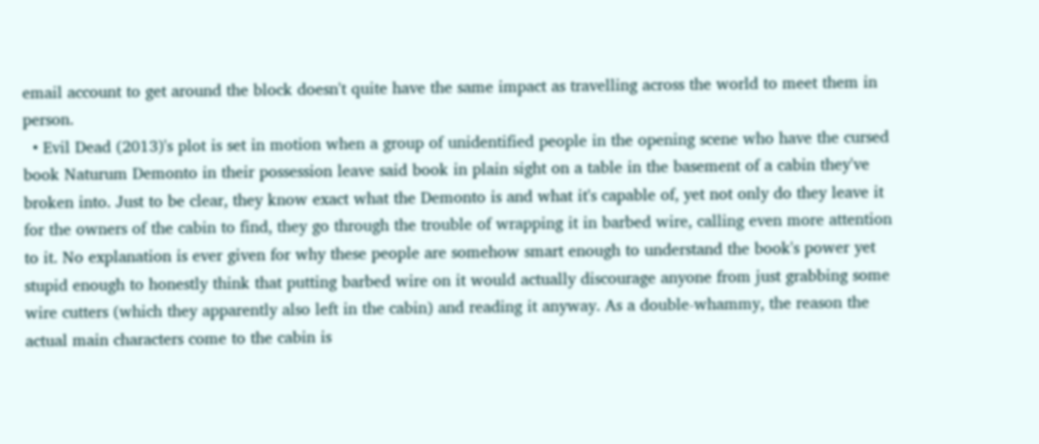email account to get around the block doesn't quite have the same impact as travelling across the world to meet them in person.
  • Evil Dead (2013)'s plot is set in motion when a group of unidentified people in the opening scene who have the cursed book Naturum Demonto in their possession leave said book in plain sight on a table in the basement of a cabin they've broken into. Just to be clear, they know exact what the Demonto is and what it's capable of, yet not only do they leave it for the owners of the cabin to find, they go through the trouble of wrapping it in barbed wire, calling even more attention to it. No explanation is ever given for why these people are somehow smart enough to understand the book's power yet stupid enough to honestly think that putting barbed wire on it would actually discourage anyone from just grabbing some wire cutters (which they apparently also left in the cabin) and reading it anyway. As a double-whammy, the reason the actual main characters come to the cabin is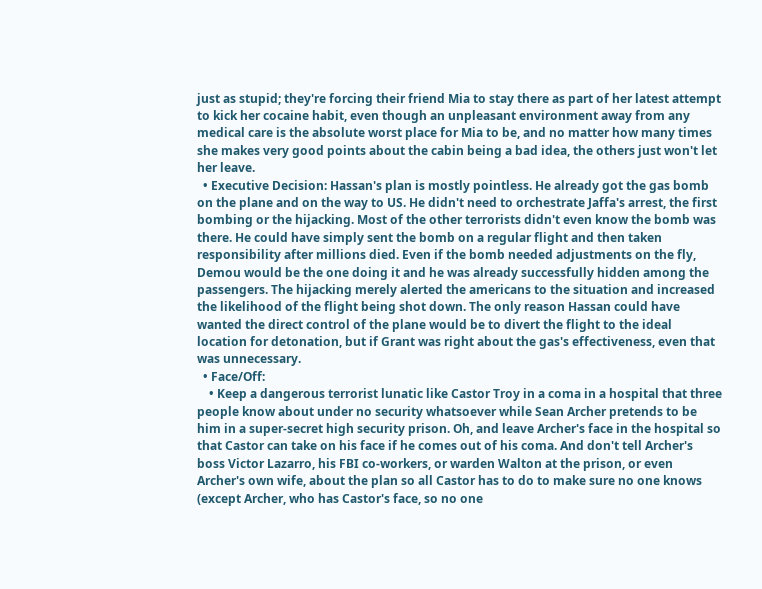just as stupid; they're forcing their friend Mia to stay there as part of her latest attempt to kick her cocaine habit, even though an unpleasant environment away from any medical care is the absolute worst place for Mia to be, and no matter how many times she makes very good points about the cabin being a bad idea, the others just won't let her leave.
  • Executive Decision: Hassan's plan is mostly pointless. He already got the gas bomb on the plane and on the way to US. He didn't need to orchestrate Jaffa's arrest, the first bombing or the hijacking. Most of the other terrorists didn't even know the bomb was there. He could have simply sent the bomb on a regular flight and then taken responsibility after millions died. Even if the bomb needed adjustments on the fly, Demou would be the one doing it and he was already successfully hidden among the passengers. The hijacking merely alerted the americans to the situation and increased the likelihood of the flight being shot down. The only reason Hassan could have wanted the direct control of the plane would be to divert the flight to the ideal location for detonation, but if Grant was right about the gas's effectiveness, even that was unnecessary.
  • Face/Off:
    • Keep a dangerous terrorist lunatic like Castor Troy in a coma in a hospital that three people know about under no security whatsoever while Sean Archer pretends to be him in a super-secret high security prison. Oh, and leave Archer's face in the hospital so that Castor can take on his face if he comes out of his coma. And don't tell Archer's boss Victor Lazarro, his FBI co-workers, or warden Walton at the prison, or even Archer's own wife, about the plan so all Castor has to do to make sure no one knows (except Archer, who has Castor's face, so no one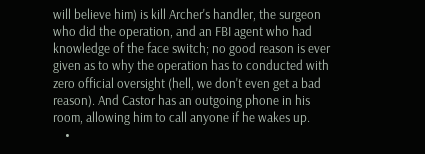will believe him) is kill Archer's handler, the surgeon who did the operation, and an FBI agent who had knowledge of the face switch; no good reason is ever given as to why the operation has to conducted with zero official oversight (hell, we don't even get a bad reason). And Castor has an outgoing phone in his room, allowing him to call anyone if he wakes up.
    •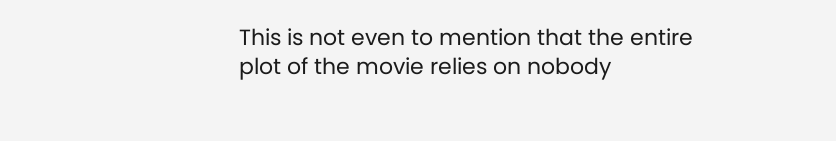This is not even to mention that the entire plot of the movie relies on nobody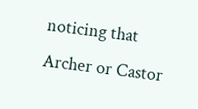noticing that Archer or Castor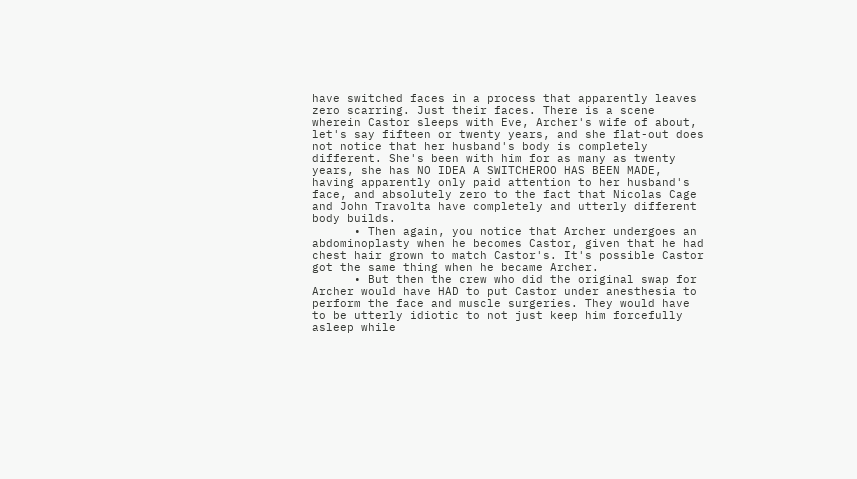have switched faces in a process that apparently leaves zero scarring. Just their faces. There is a scene wherein Castor sleeps with Eve, Archer's wife of about, let's say fifteen or twenty years, and she flat-out does not notice that her husband's body is completely different. She's been with him for as many as twenty years, she has NO IDEA A SWITCHEROO HAS BEEN MADE, having apparently only paid attention to her husband's face, and absolutely zero to the fact that Nicolas Cage and John Travolta have completely and utterly different body builds.
      • Then again, you notice that Archer undergoes an abdominoplasty when he becomes Castor, given that he had chest hair grown to match Castor's. It's possible Castor got the same thing when he became Archer.
      • But then the crew who did the original swap for Archer would have HAD to put Castor under anesthesia to perform the face and muscle surgeries. They would have to be utterly idiotic to not just keep him forcefully asleep while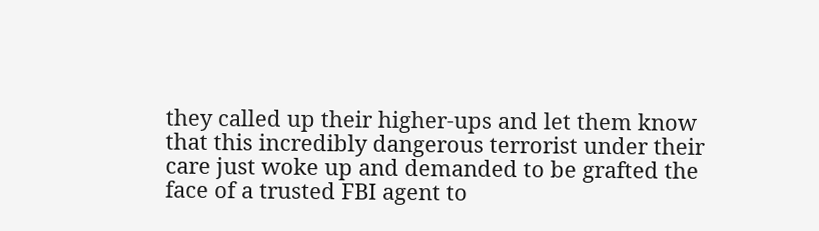they called up their higher-ups and let them know that this incredibly dangerous terrorist under their care just woke up and demanded to be grafted the face of a trusted FBI agent to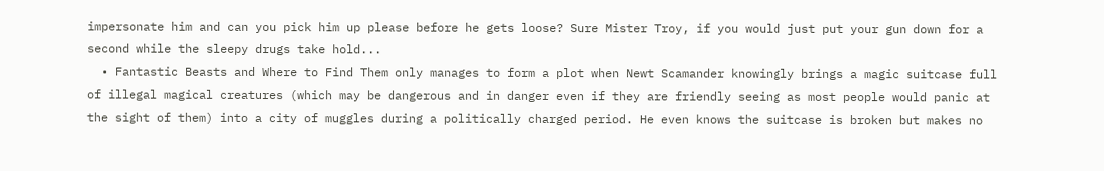impersonate him and can you pick him up please before he gets loose? Sure Mister Troy, if you would just put your gun down for a second while the sleepy drugs take hold...
  • Fantastic Beasts and Where to Find Them only manages to form a plot when Newt Scamander knowingly brings a magic suitcase full of illegal magical creatures (which may be dangerous and in danger even if they are friendly seeing as most people would panic at the sight of them) into a city of muggles during a politically charged period. He even knows the suitcase is broken but makes no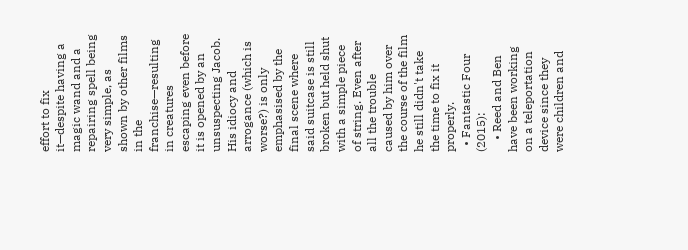effort to fix it—despite having a magic wand and a repairing spell being very simple, as shown by other films in the franchise—resulting in creatures escaping even before it is opened by an unsuspecting Jacob. His idiocy and arrogance (which is worse?) is only emphasised by the final scene where said suitcase is still broken but held shut with a simple piece of string. Even after all the trouble caused by him over the course of the film he still didn't take the time to fix it properly.
  • Fantastic Four (2015):
    • Reed and Ben have been working on a teleportation device since they were children and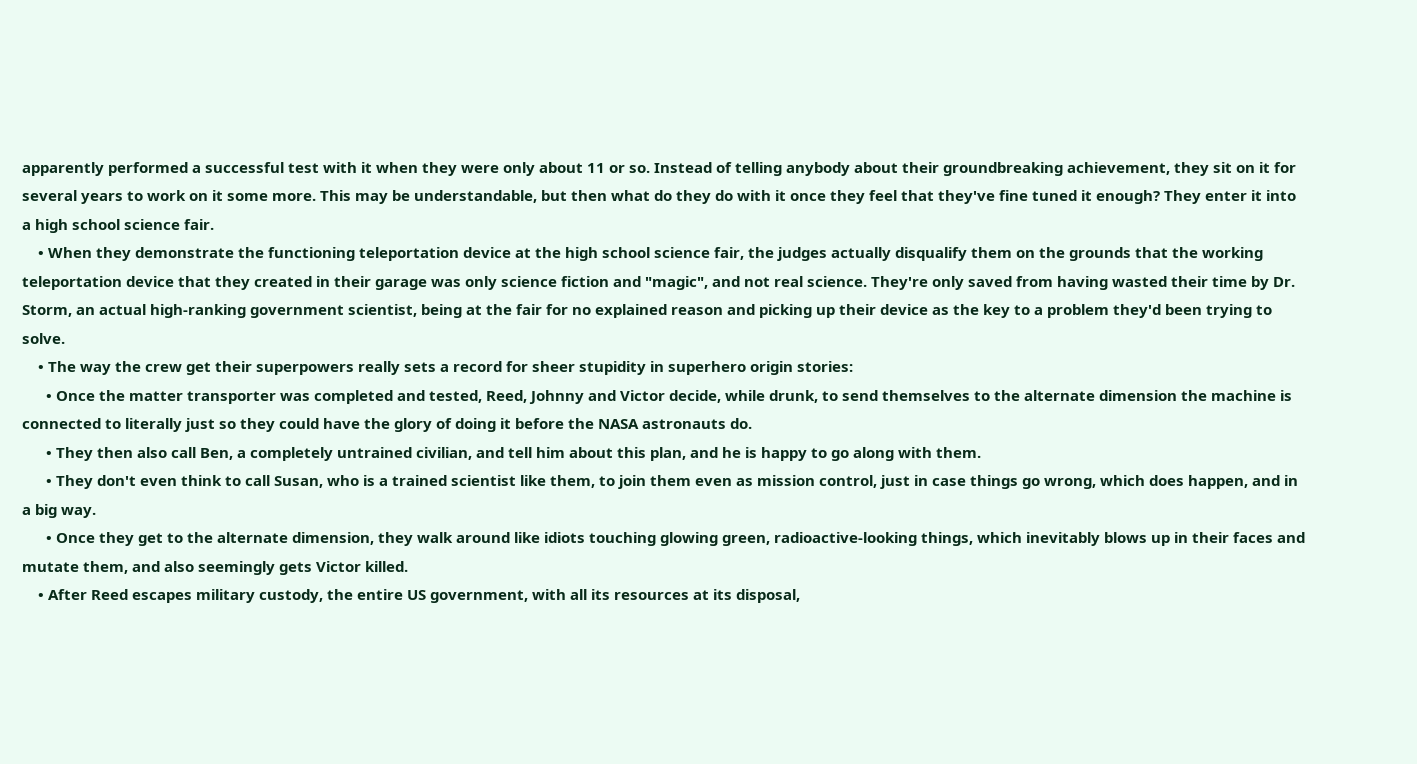apparently performed a successful test with it when they were only about 11 or so. Instead of telling anybody about their groundbreaking achievement, they sit on it for several years to work on it some more. This may be understandable, but then what do they do with it once they feel that they've fine tuned it enough? They enter it into a high school science fair.
    • When they demonstrate the functioning teleportation device at the high school science fair, the judges actually disqualify them on the grounds that the working teleportation device that they created in their garage was only science fiction and "magic", and not real science. They're only saved from having wasted their time by Dr. Storm, an actual high-ranking government scientist, being at the fair for no explained reason and picking up their device as the key to a problem they'd been trying to solve.
    • The way the crew get their superpowers really sets a record for sheer stupidity in superhero origin stories:
      • Once the matter transporter was completed and tested, Reed, Johnny and Victor decide, while drunk, to send themselves to the alternate dimension the machine is connected to literally just so they could have the glory of doing it before the NASA astronauts do.
      • They then also call Ben, a completely untrained civilian, and tell him about this plan, and he is happy to go along with them.
      • They don't even think to call Susan, who is a trained scientist like them, to join them even as mission control, just in case things go wrong, which does happen, and in a big way.
      • Once they get to the alternate dimension, they walk around like idiots touching glowing green, radioactive-looking things, which inevitably blows up in their faces and mutate them, and also seemingly gets Victor killed.
    • After Reed escapes military custody, the entire US government, with all its resources at its disposal,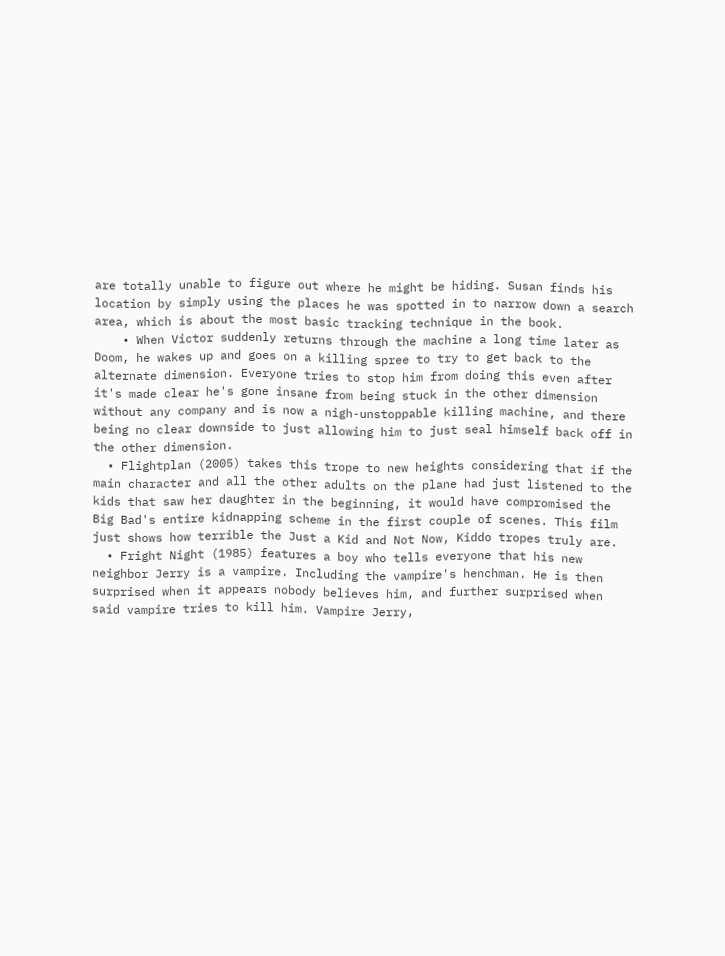are totally unable to figure out where he might be hiding. Susan finds his location by simply using the places he was spotted in to narrow down a search area, which is about the most basic tracking technique in the book.
    • When Victor suddenly returns through the machine a long time later as Doom, he wakes up and goes on a killing spree to try to get back to the alternate dimension. Everyone tries to stop him from doing this even after it's made clear he's gone insane from being stuck in the other dimension without any company and is now a nigh-unstoppable killing machine, and there being no clear downside to just allowing him to just seal himself back off in the other dimension.
  • Flightplan (2005) takes this trope to new heights considering that if the main character and all the other adults on the plane had just listened to the kids that saw her daughter in the beginning, it would have compromised the Big Bad's entire kidnapping scheme in the first couple of scenes. This film just shows how terrible the Just a Kid and Not Now, Kiddo tropes truly are.
  • Fright Night (1985) features a boy who tells everyone that his new neighbor Jerry is a vampire. Including the vampire's henchman. He is then surprised when it appears nobody believes him, and further surprised when said vampire tries to kill him. Vampire Jerry,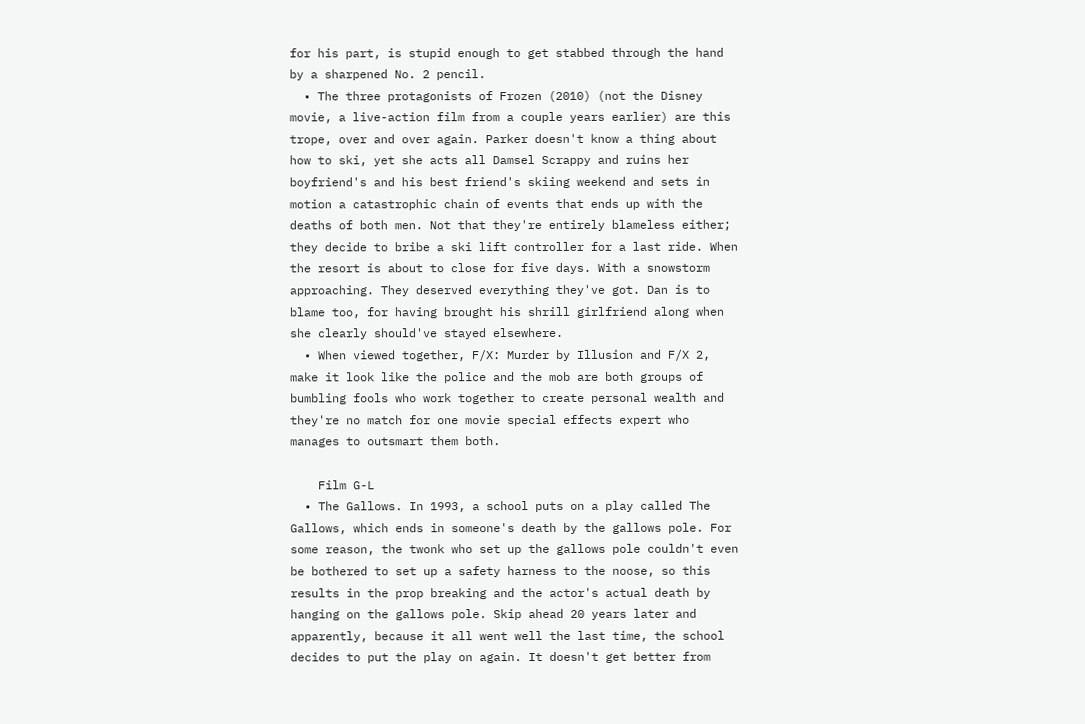for his part, is stupid enough to get stabbed through the hand by a sharpened No. 2 pencil.
  • The three protagonists of Frozen (2010) (not the Disney movie, a live-action film from a couple years earlier) are this trope, over and over again. Parker doesn't know a thing about how to ski, yet she acts all Damsel Scrappy and ruins her boyfriend's and his best friend's skiing weekend and sets in motion a catastrophic chain of events that ends up with the deaths of both men. Not that they're entirely blameless either; they decide to bribe a ski lift controller for a last ride. When the resort is about to close for five days. With a snowstorm approaching. They deserved everything they've got. Dan is to blame too, for having brought his shrill girlfriend along when she clearly should've stayed elsewhere.
  • When viewed together, F/X: Murder by Illusion and F/X 2, make it look like the police and the mob are both groups of bumbling fools who work together to create personal wealth and they're no match for one movie special effects expert who manages to outsmart them both.

    Film G-L
  • The Gallows. In 1993, a school puts on a play called The Gallows, which ends in someone's death by the gallows pole. For some reason, the twonk who set up the gallows pole couldn't even be bothered to set up a safety harness to the noose, so this results in the prop breaking and the actor's actual death by hanging on the gallows pole. Skip ahead 20 years later and apparently, because it all went well the last time, the school decides to put the play on again. It doesn't get better from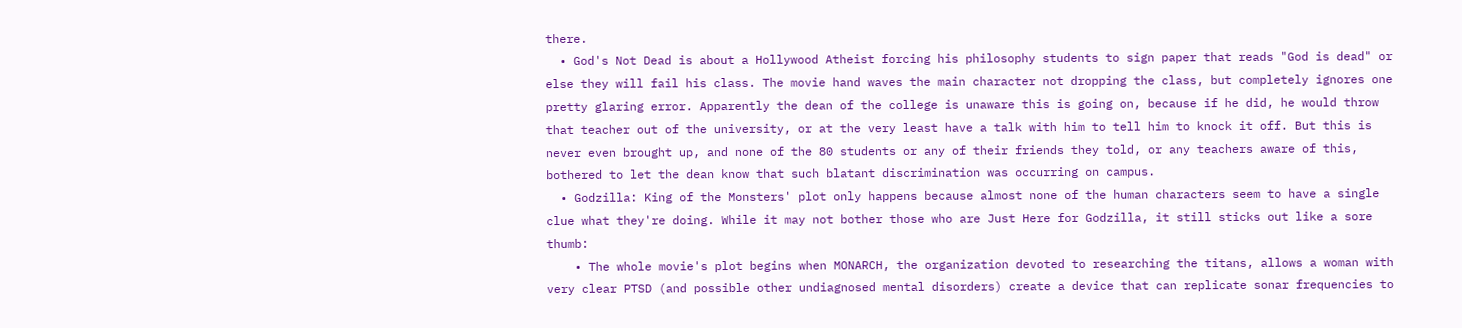there.
  • God's Not Dead is about a Hollywood Atheist forcing his philosophy students to sign paper that reads "God is dead" or else they will fail his class. The movie hand waves the main character not dropping the class, but completely ignores one pretty glaring error. Apparently the dean of the college is unaware this is going on, because if he did, he would throw that teacher out of the university, or at the very least have a talk with him to tell him to knock it off. But this is never even brought up, and none of the 80 students or any of their friends they told, or any teachers aware of this, bothered to let the dean know that such blatant discrimination was occurring on campus.
  • Godzilla: King of the Monsters' plot only happens because almost none of the human characters seem to have a single clue what they're doing. While it may not bother those who are Just Here for Godzilla, it still sticks out like a sore thumb:
    • The whole movie's plot begins when MONARCH, the organization devoted to researching the titans, allows a woman with very clear PTSD (and possible other undiagnosed mental disorders) create a device that can replicate sonar frequencies to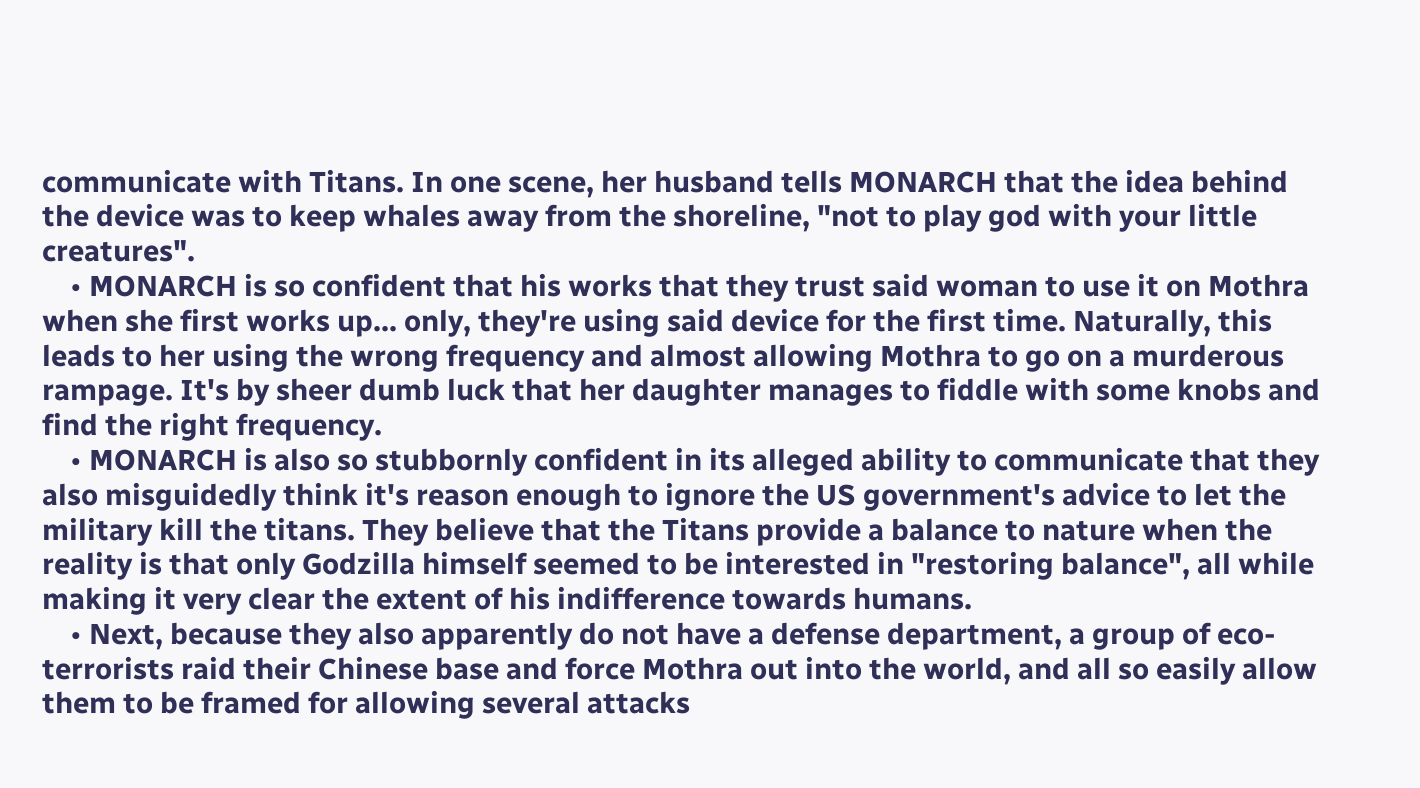communicate with Titans. In one scene, her husband tells MONARCH that the idea behind the device was to keep whales away from the shoreline, "not to play god with your little creatures".
    • MONARCH is so confident that his works that they trust said woman to use it on Mothra when she first works up... only, they're using said device for the first time. Naturally, this leads to her using the wrong frequency and almost allowing Mothra to go on a murderous rampage. It's by sheer dumb luck that her daughter manages to fiddle with some knobs and find the right frequency.
    • MONARCH is also so stubbornly confident in its alleged ability to communicate that they also misguidedly think it's reason enough to ignore the US government's advice to let the military kill the titans. They believe that the Titans provide a balance to nature when the reality is that only Godzilla himself seemed to be interested in "restoring balance", all while making it very clear the extent of his indifference towards humans.
    • Next, because they also apparently do not have a defense department, a group of eco-terrorists raid their Chinese base and force Mothra out into the world, and all so easily allow them to be framed for allowing several attacks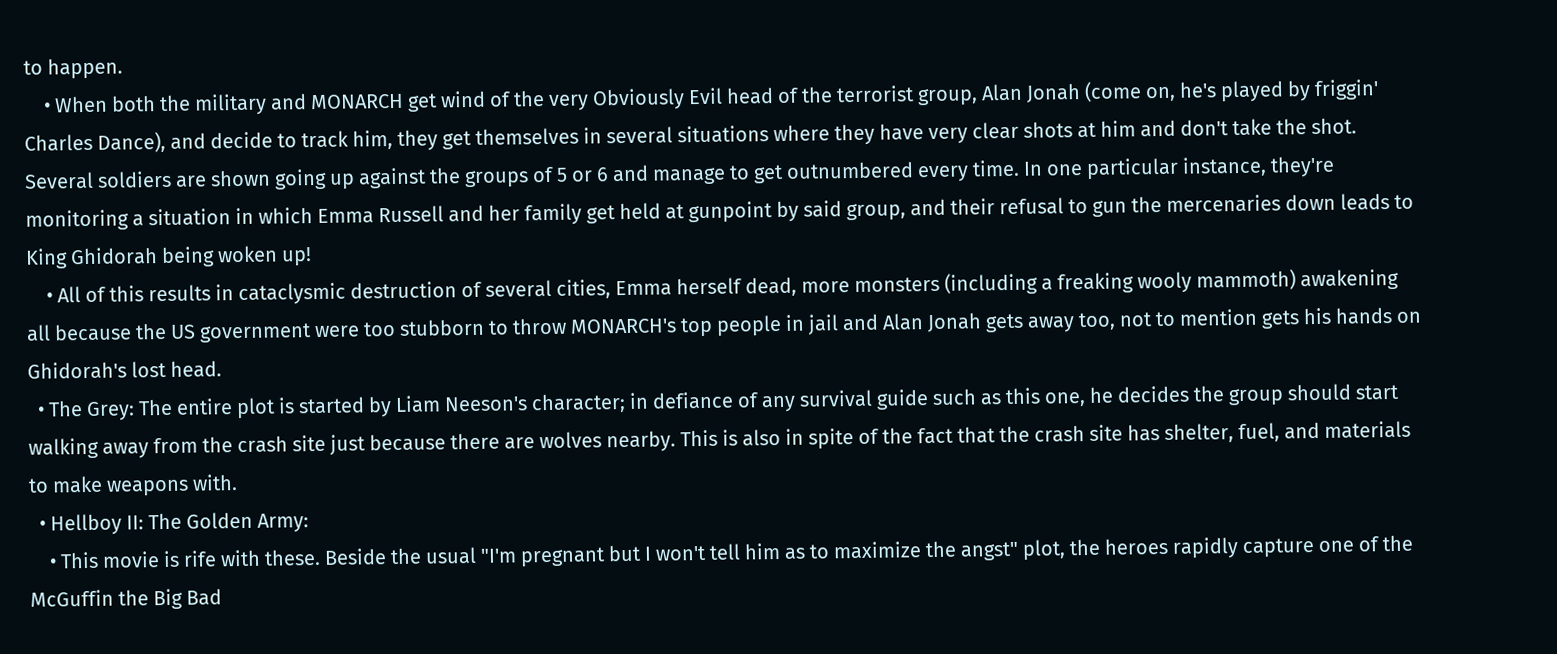to happen.
    • When both the military and MONARCH get wind of the very Obviously Evil head of the terrorist group, Alan Jonah (come on, he's played by friggin' Charles Dance), and decide to track him, they get themselves in several situations where they have very clear shots at him and don't take the shot. Several soldiers are shown going up against the groups of 5 or 6 and manage to get outnumbered every time. In one particular instance, they're monitoring a situation in which Emma Russell and her family get held at gunpoint by said group, and their refusal to gun the mercenaries down leads to King Ghidorah being woken up!
    • All of this results in cataclysmic destruction of several cities, Emma herself dead, more monsters (including a freaking wooly mammoth) awakening all because the US government were too stubborn to throw MONARCH's top people in jail and Alan Jonah gets away too, not to mention gets his hands on Ghidorah's lost head.
  • The Grey: The entire plot is started by Liam Neeson's character; in defiance of any survival guide such as this one, he decides the group should start walking away from the crash site just because there are wolves nearby. This is also in spite of the fact that the crash site has shelter, fuel, and materials to make weapons with.
  • Hellboy II: The Golden Army:
    • This movie is rife with these. Beside the usual "I'm pregnant but I won't tell him as to maximize the angst" plot, the heroes rapidly capture one of the McGuffin the Big Bad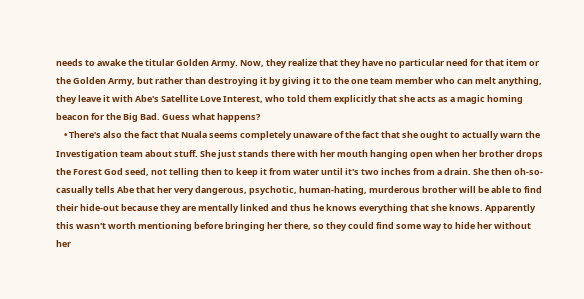needs to awake the titular Golden Army. Now, they realize that they have no particular need for that item or the Golden Army, but rather than destroying it by giving it to the one team member who can melt anything, they leave it with Abe's Satellite Love Interest, who told them explicitly that she acts as a magic homing beacon for the Big Bad. Guess what happens?
    • There's also the fact that Nuala seems completely unaware of the fact that she ought to actually warn the Investigation team about stuff. She just stands there with her mouth hanging open when her brother drops the Forest God seed, not telling then to keep it from water until it's two inches from a drain. She then oh-so-casually tells Abe that her very dangerous, psychotic, human-hating, murderous brother will be able to find their hide-out because they are mentally linked and thus he knows everything that she knows. Apparently this wasn't worth mentioning before bringing her there, so they could find some way to hide her without her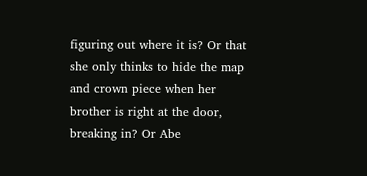figuring out where it is? Or that she only thinks to hide the map and crown piece when her brother is right at the door, breaking in? Or Abe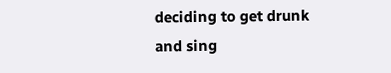deciding to get drunk and sing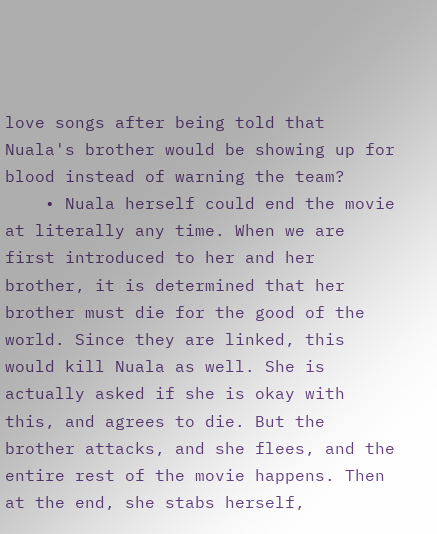love songs after being told that Nuala's brother would be showing up for blood instead of warning the team?
    • Nuala herself could end the movie at literally any time. When we are first introduced to her and her brother, it is determined that her brother must die for the good of the world. Since they are linked, this would kill Nuala as well. She is actually asked if she is okay with this, and agrees to die. But the brother attacks, and she flees, and the entire rest of the movie happens. Then at the end, she stabs herself,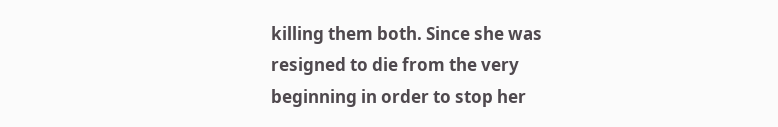killing them both. Since she was resigned to die from the very beginning in order to stop her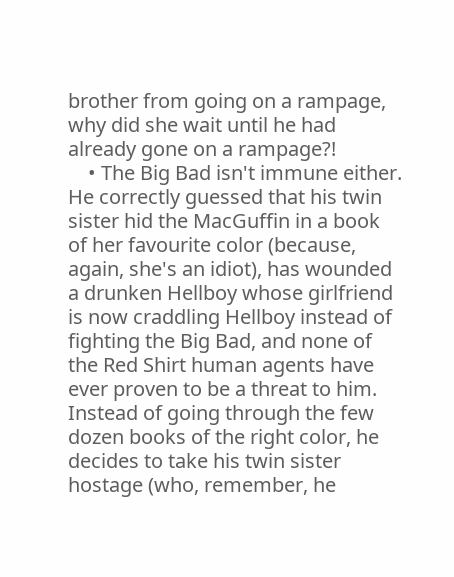brother from going on a rampage, why did she wait until he had already gone on a rampage?!
    • The Big Bad isn't immune either. He correctly guessed that his twin sister hid the MacGuffin in a book of her favourite color (because, again, she's an idiot), has wounded a drunken Hellboy whose girlfriend is now craddling Hellboy instead of fighting the Big Bad, and none of the Red Shirt human agents have ever proven to be a threat to him. Instead of going through the few dozen books of the right color, he decides to take his twin sister hostage (who, remember, he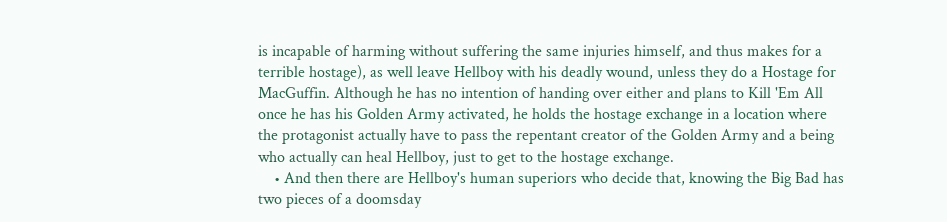is incapable of harming without suffering the same injuries himself, and thus makes for a terrible hostage), as well leave Hellboy with his deadly wound, unless they do a Hostage for MacGuffin. Although he has no intention of handing over either and plans to Kill 'Em All once he has his Golden Army activated, he holds the hostage exchange in a location where the protagonist actually have to pass the repentant creator of the Golden Army and a being who actually can heal Hellboy, just to get to the hostage exchange.
    • And then there are Hellboy's human superiors who decide that, knowing the Big Bad has two pieces of a doomsday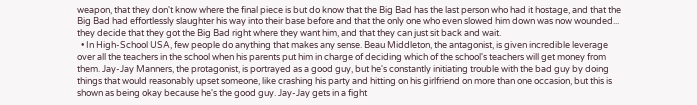weapon, that they don't know where the final piece is but do know that the Big Bad has the last person who had it hostage, and that the Big Bad had effortlessly slaughter his way into their base before and that the only one who even slowed him down was now wounded... they decide that they got the Big Bad right where they want him, and that they can just sit back and wait.
  • In High-School USA, few people do anything that makes any sense. Beau Middleton, the antagonist, is given incredible leverage over all the teachers in the school when his parents put him in charge of deciding which of the school's teachers will get money from them. Jay-Jay Manners, the protagonist, is portrayed as a good guy, but he's constantly initiating trouble with the bad guy by doing things that would reasonably upset someone, like crashing his party and hitting on his girlfriend on more than one occasion, but this is shown as being okay because he's the good guy. Jay-Jay gets in a fight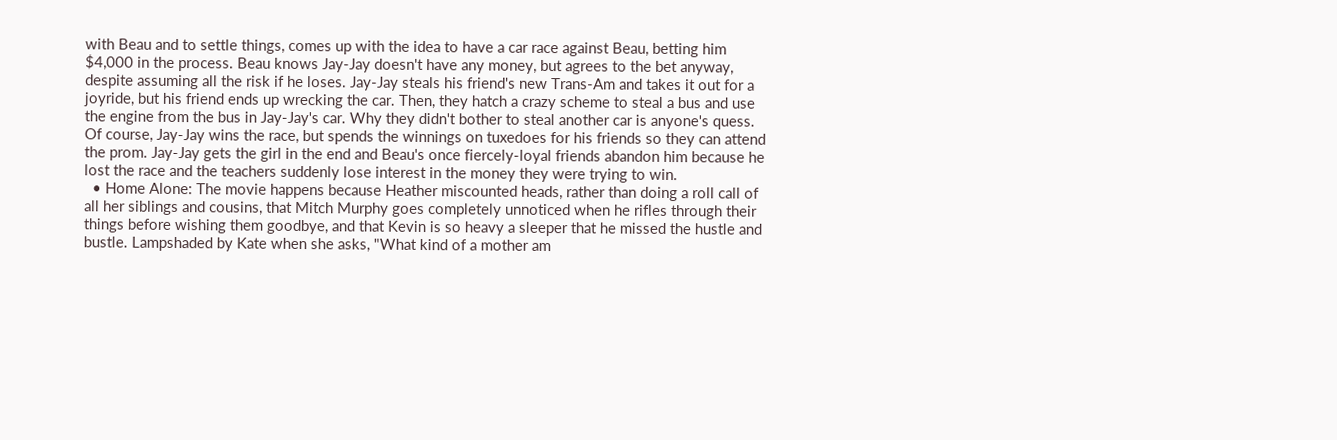with Beau and to settle things, comes up with the idea to have a car race against Beau, betting him $4,000 in the process. Beau knows Jay-Jay doesn't have any money, but agrees to the bet anyway, despite assuming all the risk if he loses. Jay-Jay steals his friend's new Trans-Am and takes it out for a joyride, but his friend ends up wrecking the car. Then, they hatch a crazy scheme to steal a bus and use the engine from the bus in Jay-Jay's car. Why they didn't bother to steal another car is anyone's quess. Of course, Jay-Jay wins the race, but spends the winnings on tuxedoes for his friends so they can attend the prom. Jay-Jay gets the girl in the end and Beau's once fiercely-loyal friends abandon him because he lost the race and the teachers suddenly lose interest in the money they were trying to win.
  • Home Alone: The movie happens because Heather miscounted heads, rather than doing a roll call of all her siblings and cousins, that Mitch Murphy goes completely unnoticed when he rifles through their things before wishing them goodbye, and that Kevin is so heavy a sleeper that he missed the hustle and bustle. Lampshaded by Kate when she asks, "What kind of a mother am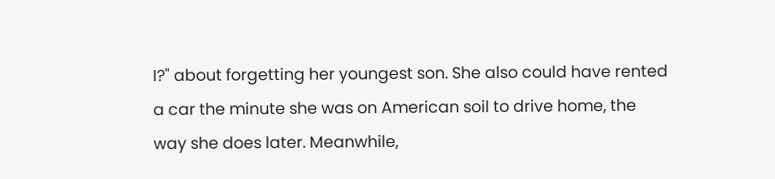I?" about forgetting her youngest son. She also could have rented a car the minute she was on American soil to drive home, the way she does later. Meanwhile,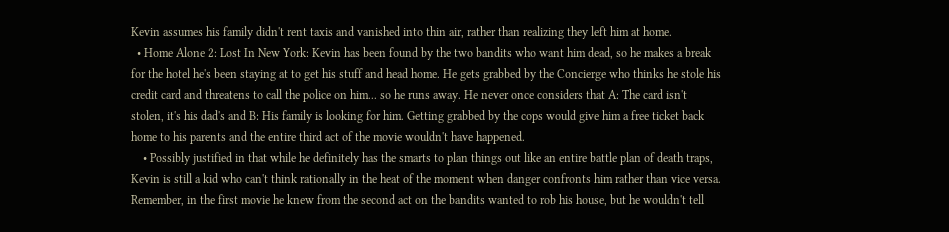Kevin assumes his family didn't rent taxis and vanished into thin air, rather than realizing they left him at home.
  • Home Alone 2: Lost In New York: Kevin has been found by the two bandits who want him dead, so he makes a break for the hotel he's been staying at to get his stuff and head home. He gets grabbed by the Concierge who thinks he stole his credit card and threatens to call the police on him... so he runs away. He never once considers that A: The card isn't stolen, it's his dad's and B: His family is looking for him. Getting grabbed by the cops would give him a free ticket back home to his parents and the entire third act of the movie wouldn't have happened.
    • Possibly justified in that while he definitely has the smarts to plan things out like an entire battle plan of death traps, Kevin is still a kid who can't think rationally in the heat of the moment when danger confronts him rather than vice versa. Remember, in the first movie he knew from the second act on the bandits wanted to rob his house, but he wouldn't tell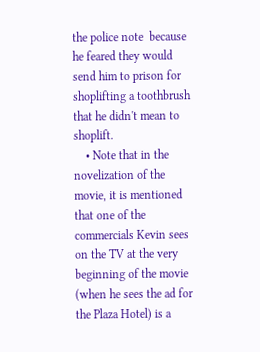the police note  because he feared they would send him to prison for shoplifting a toothbrush that he didn't mean to shoplift.
    • Note that in the novelization of the movie, it is mentioned that one of the commercials Kevin sees on the TV at the very beginning of the movie (when he sees the ad for the Plaza Hotel) is a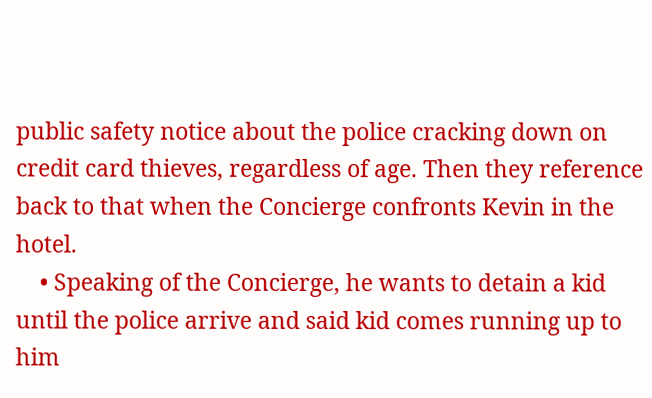public safety notice about the police cracking down on credit card thieves, regardless of age. Then they reference back to that when the Concierge confronts Kevin in the hotel.
    • Speaking of the Concierge, he wants to detain a kid until the police arrive and said kid comes running up to him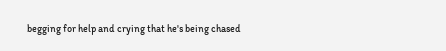begging for help and crying that he's being chased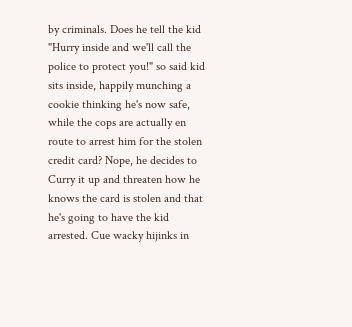by criminals. Does he tell the kid "Hurry inside and we'll call the police to protect you!" so said kid sits inside, happily munching a cookie thinking he's now safe, while the cops are actually en route to arrest him for the stolen credit card? Nope, he decides to Curry it up and threaten how he knows the card is stolen and that he's going to have the kid arrested. Cue wacky hijinks in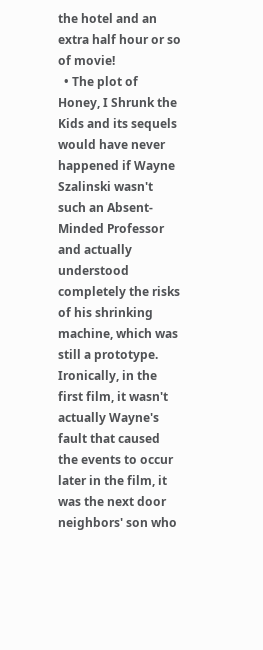the hotel and an extra half hour or so of movie!
  • The plot of Honey, I Shrunk the Kids and its sequels would have never happened if Wayne Szalinski wasn't such an Absent-Minded Professor and actually understood completely the risks of his shrinking machine, which was still a prototype. Ironically, in the first film, it wasn't actually Wayne's fault that caused the events to occur later in the film, it was the next door neighbors' son who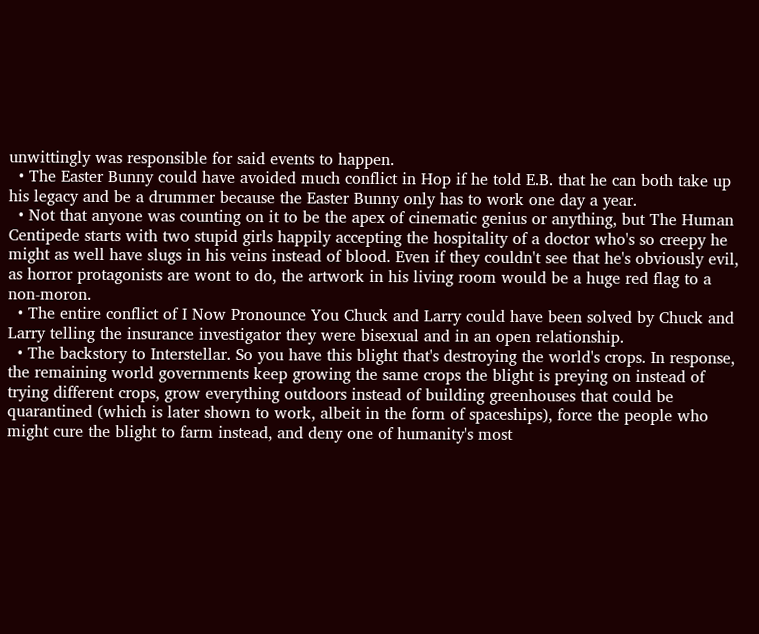unwittingly was responsible for said events to happen.
  • The Easter Bunny could have avoided much conflict in Hop if he told E.B. that he can both take up his legacy and be a drummer because the Easter Bunny only has to work one day a year.
  • Not that anyone was counting on it to be the apex of cinematic genius or anything, but The Human Centipede starts with two stupid girls happily accepting the hospitality of a doctor who's so creepy he might as well have slugs in his veins instead of blood. Even if they couldn't see that he's obviously evil, as horror protagonists are wont to do, the artwork in his living room would be a huge red flag to a non-moron.
  • The entire conflict of I Now Pronounce You Chuck and Larry could have been solved by Chuck and Larry telling the insurance investigator they were bisexual and in an open relationship.
  • The backstory to Interstellar. So you have this blight that's destroying the world's crops. In response, the remaining world governments keep growing the same crops the blight is preying on instead of trying different crops, grow everything outdoors instead of building greenhouses that could be quarantined (which is later shown to work, albeit in the form of spaceships), force the people who might cure the blight to farm instead, and deny one of humanity's most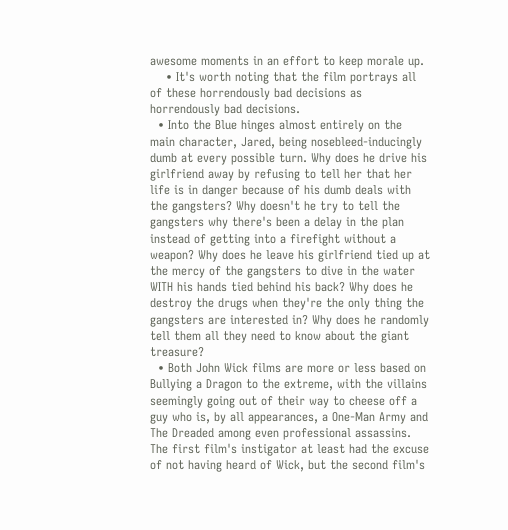awesome moments in an effort to keep morale up.
    • It's worth noting that the film portrays all of these horrendously bad decisions as horrendously bad decisions.
  • Into the Blue hinges almost entirely on the main character, Jared, being nosebleed-inducingly dumb at every possible turn. Why does he drive his girlfriend away by refusing to tell her that her life is in danger because of his dumb deals with the gangsters? Why doesn't he try to tell the gangsters why there's been a delay in the plan instead of getting into a firefight without a weapon? Why does he leave his girlfriend tied up at the mercy of the gangsters to dive in the water WITH his hands tied behind his back? Why does he destroy the drugs when they're the only thing the gangsters are interested in? Why does he randomly tell them all they need to know about the giant treasure?
  • Both John Wick films are more or less based on Bullying a Dragon to the extreme, with the villains seemingly going out of their way to cheese off a guy who is, by all appearances, a One-Man Army and The Dreaded among even professional assassins. The first film's instigator at least had the excuse of not having heard of Wick, but the second film's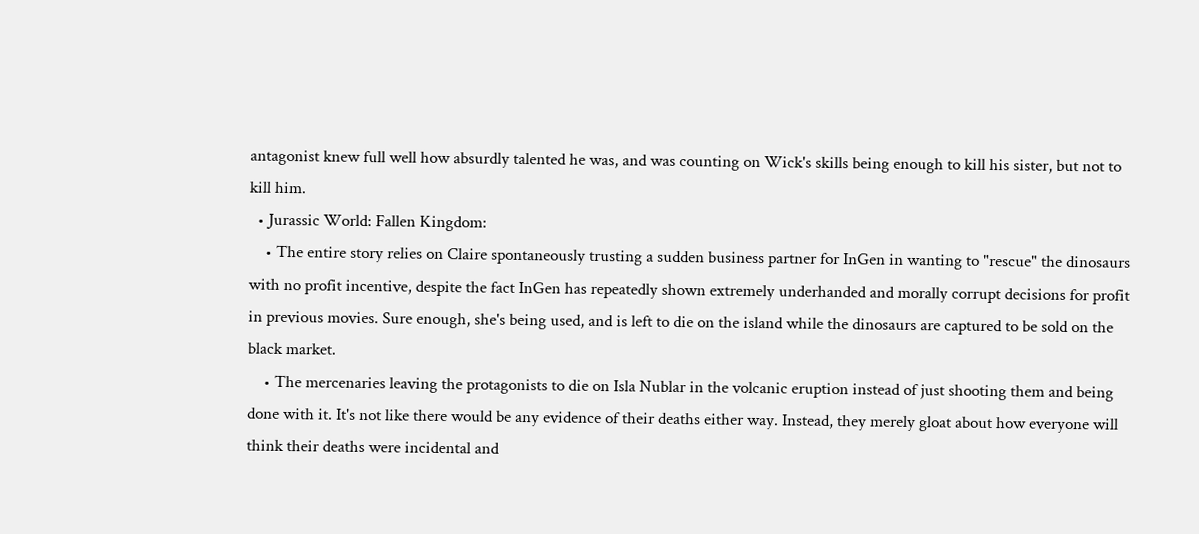antagonist knew full well how absurdly talented he was, and was counting on Wick's skills being enough to kill his sister, but not to kill him.
  • Jurassic World: Fallen Kingdom:
    • The entire story relies on Claire spontaneously trusting a sudden business partner for InGen in wanting to "rescue" the dinosaurs with no profit incentive, despite the fact InGen has repeatedly shown extremely underhanded and morally corrupt decisions for profit in previous movies. Sure enough, she's being used, and is left to die on the island while the dinosaurs are captured to be sold on the black market.
    • The mercenaries leaving the protagonists to die on Isla Nublar in the volcanic eruption instead of just shooting them and being done with it. It's not like there would be any evidence of their deaths either way. Instead, they merely gloat about how everyone will think their deaths were incidental and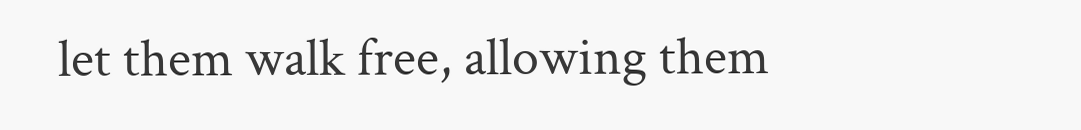let them walk free, allowing them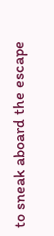to sneak aboard the escape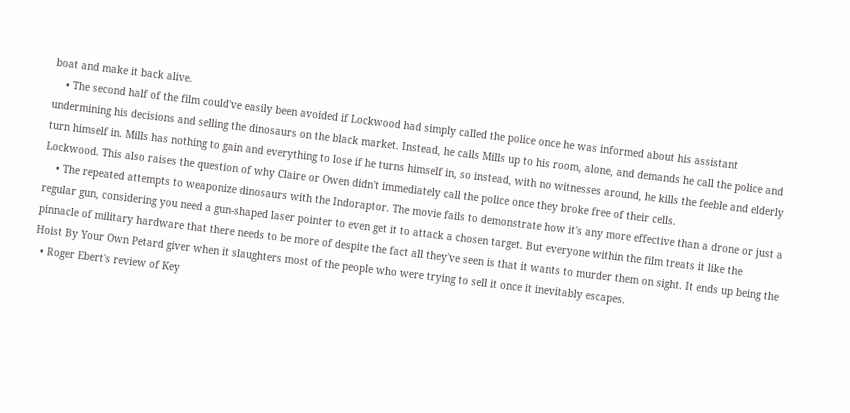boat and make it back alive.
    • The second half of the film could've easily been avoided if Lockwood had simply called the police once he was informed about his assistant undermining his decisions and selling the dinosaurs on the black market. Instead, he calls Mills up to his room, alone, and demands he call the police and turn himself in. Mills has nothing to gain and everything to lose if he turns himself in, so instead, with no witnesses around, he kills the feeble and elderly Lockwood. This also raises the question of why Claire or Owen didn't immediately call the police once they broke free of their cells.
    • The repeated attempts to weaponize dinosaurs with the Indoraptor. The movie fails to demonstrate how it's any more effective than a drone or just a regular gun, considering you need a gun-shaped laser pointer to even get it to attack a chosen target. But everyone within the film treats it like the pinnacle of military hardware that there needs to be more of despite the fact all they've seen is that it wants to murder them on sight. It ends up being the Hoist By Your Own Petard giver when it slaughters most of the people who were trying to sell it once it inevitably escapes.
  • Roger Ebert's review of Key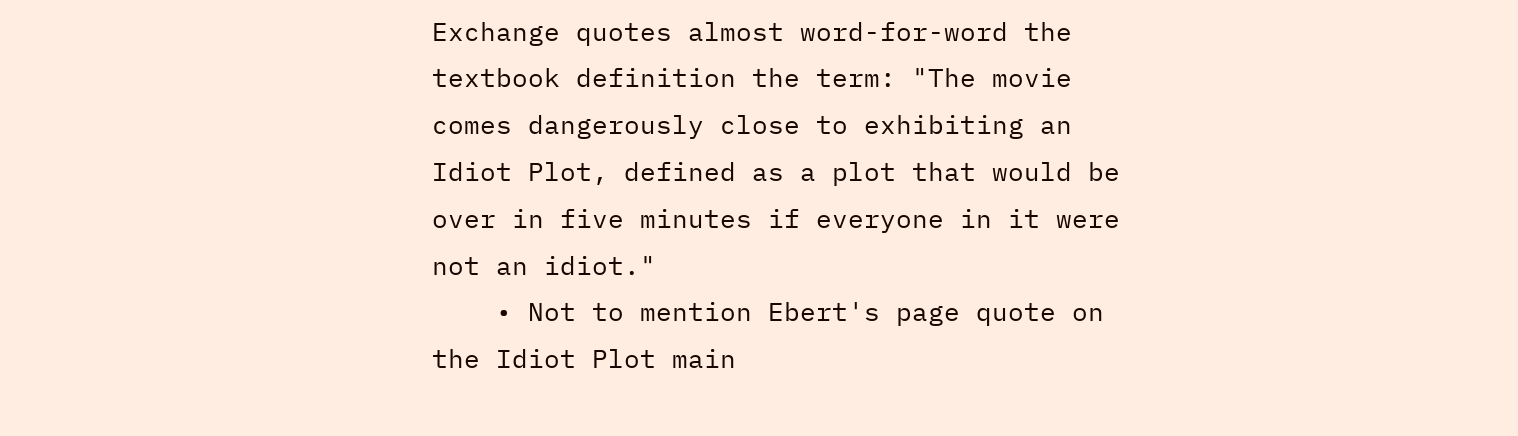Exchange quotes almost word-for-word the textbook definition the term: "The movie comes dangerously close to exhibiting an Idiot Plot, defined as a plot that would be over in five minutes if everyone in it were not an idiot."
    • Not to mention Ebert's page quote on the Idiot Plot main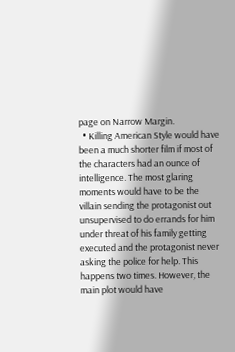page on Narrow Margin.
  • Killing American Style would have been a much shorter film if most of the characters had an ounce of intelligence. The most glaring moments would have to be the villain sending the protagonist out unsupervised to do errands for him under threat of his family getting executed and the protagonist never asking the police for help. This happens two times. However, the main plot would have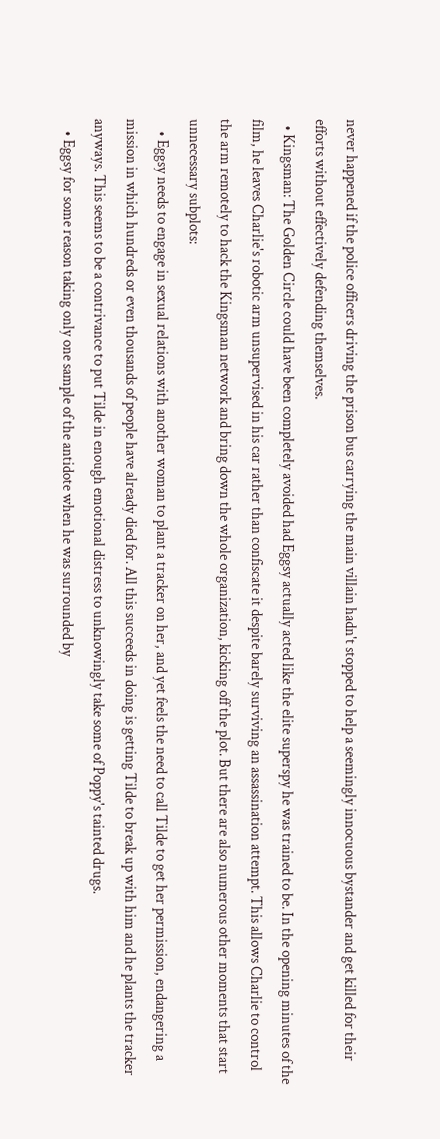never happened if the police officers driving the prison bus carrying the main villain hadn't stopped to help a seemingly innocuous bystander and get killed for their efforts without effectively defending themselves.
  • Kingsman: The Golden Circle could have been completely avoided had Eggsy actually acted like the elite superspy he was trained to be. In the opening minutes of the film, he leaves Charlie's robotic arm unsupervised in his car rather than confiscate it despite barely surviving an assassination attempt. This allows Charlie to control the arm remotely to hack the Kingsman network and bring down the whole organization, kicking off the plot. But there are also numerous other moments that start unnecessary subplots:
    • Eggsy needs to engage in sexual relations with another woman to plant a tracker on her, and yet feels the need to call Tilde to get her permission, endangering a mission in which hundreds or even thousands of people have already died for. All this succeeds in doing is getting Tilde to break up with him and he plants the tracker anyways. This seems to be a contrivance to put Tilde in enough emotional distress to unknowingly take some of Poppy's tainted drugs.
    • Eggsy for some reason taking only one sample of the antidote when he was surrounded by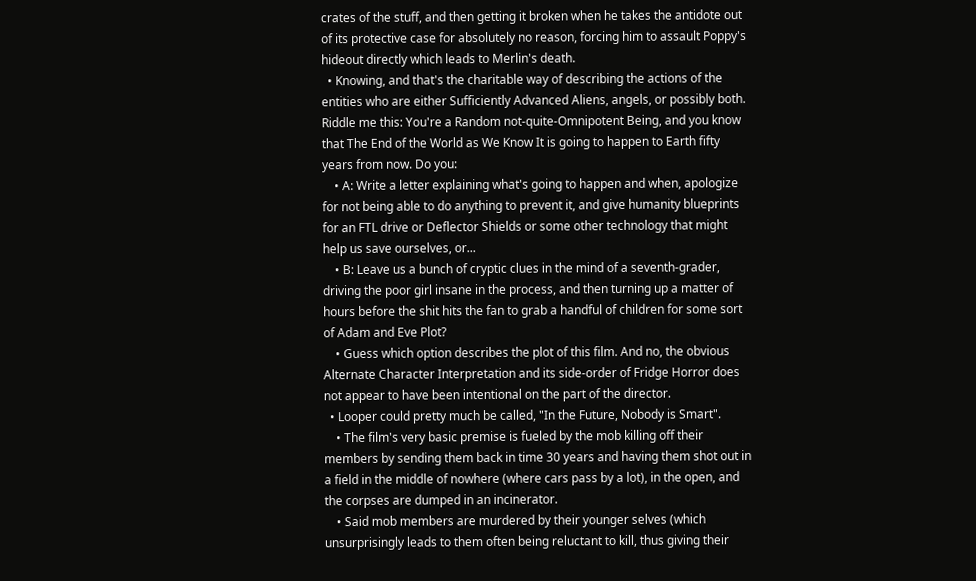crates of the stuff, and then getting it broken when he takes the antidote out of its protective case for absolutely no reason, forcing him to assault Poppy's hideout directly which leads to Merlin's death.
  • Knowing, and that's the charitable way of describing the actions of the entities who are either Sufficiently Advanced Aliens, angels, or possibly both. Riddle me this: You're a Random not-quite-Omnipotent Being, and you know that The End of the World as We Know It is going to happen to Earth fifty years from now. Do you:
    • A: Write a letter explaining what's going to happen and when, apologize for not being able to do anything to prevent it, and give humanity blueprints for an FTL drive or Deflector Shields or some other technology that might help us save ourselves, or...
    • B: Leave us a bunch of cryptic clues in the mind of a seventh-grader, driving the poor girl insane in the process, and then turning up a matter of hours before the shit hits the fan to grab a handful of children for some sort of Adam and Eve Plot?
    • Guess which option describes the plot of this film. And no, the obvious Alternate Character Interpretation and its side-order of Fridge Horror does not appear to have been intentional on the part of the director.
  • Looper could pretty much be called, "In the Future, Nobody is Smart".
    • The film's very basic premise is fueled by the mob killing off their members by sending them back in time 30 years and having them shot out in a field in the middle of nowhere (where cars pass by a lot), in the open, and the corpses are dumped in an incinerator.
    • Said mob members are murdered by their younger selves (which unsurprisingly leads to them often being reluctant to kill, thus giving their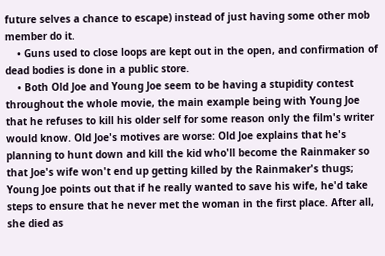future selves a chance to escape) instead of just having some other mob member do it.
    • Guns used to close loops are kept out in the open, and confirmation of dead bodies is done in a public store.
    • Both Old Joe and Young Joe seem to be having a stupidity contest throughout the whole movie, the main example being with Young Joe that he refuses to kill his older self for some reason only the film's writer would know. Old Joe's motives are worse: Old Joe explains that he's planning to hunt down and kill the kid who'll become the Rainmaker so that Joe's wife won't end up getting killed by the Rainmaker's thugs; Young Joe points out that if he really wanted to save his wife, he'd take steps to ensure that he never met the woman in the first place. After all, she died as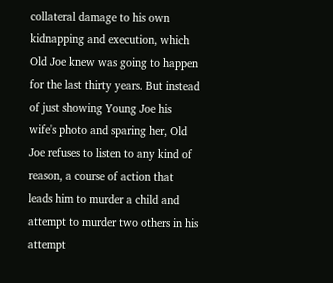collateral damage to his own kidnapping and execution, which Old Joe knew was going to happen for the last thirty years. But instead of just showing Young Joe his wife's photo and sparing her, Old Joe refuses to listen to any kind of reason, a course of action that leads him to murder a child and attempt to murder two others in his attempt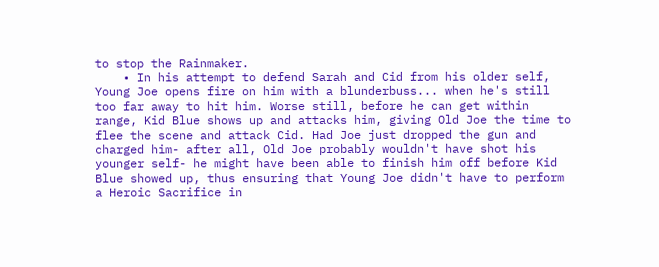to stop the Rainmaker.
    • In his attempt to defend Sarah and Cid from his older self, Young Joe opens fire on him with a blunderbuss... when he's still too far away to hit him. Worse still, before he can get within range, Kid Blue shows up and attacks him, giving Old Joe the time to flee the scene and attack Cid. Had Joe just dropped the gun and charged him- after all, Old Joe probably wouldn't have shot his younger self- he might have been able to finish him off before Kid Blue showed up, thus ensuring that Young Joe didn't have to perform a Heroic Sacrifice in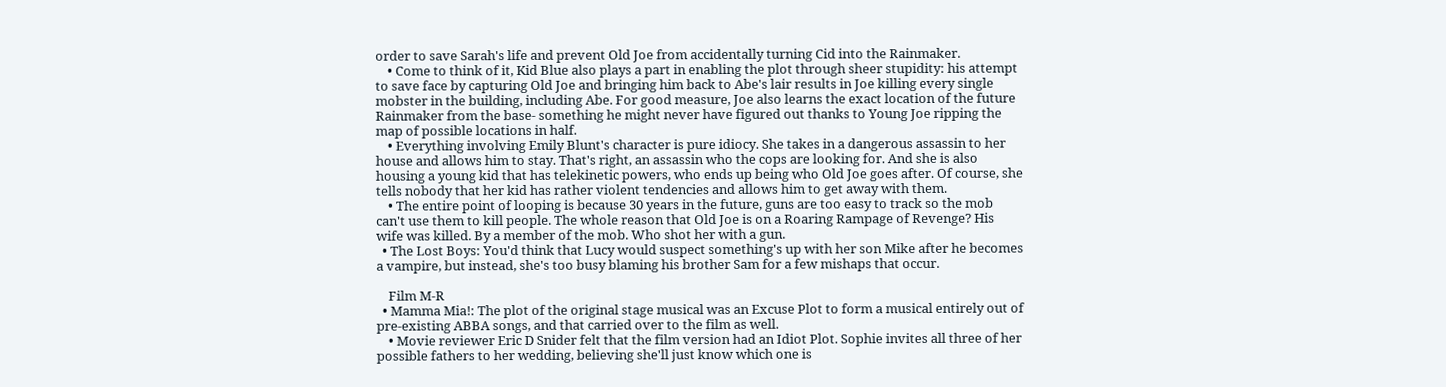order to save Sarah's life and prevent Old Joe from accidentally turning Cid into the Rainmaker.
    • Come to think of it, Kid Blue also plays a part in enabling the plot through sheer stupidity: his attempt to save face by capturing Old Joe and bringing him back to Abe's lair results in Joe killing every single mobster in the building, including Abe. For good measure, Joe also learns the exact location of the future Rainmaker from the base- something he might never have figured out thanks to Young Joe ripping the map of possible locations in half.
    • Everything involving Emily Blunt's character is pure idiocy. She takes in a dangerous assassin to her house and allows him to stay. That's right, an assassin who the cops are looking for. And she is also housing a young kid that has telekinetic powers, who ends up being who Old Joe goes after. Of course, she tells nobody that her kid has rather violent tendencies and allows him to get away with them.
    • The entire point of looping is because 30 years in the future, guns are too easy to track so the mob can't use them to kill people. The whole reason that Old Joe is on a Roaring Rampage of Revenge? His wife was killed. By a member of the mob. Who shot her with a gun.
  • The Lost Boys: You'd think that Lucy would suspect something's up with her son Mike after he becomes a vampire, but instead, she's too busy blaming his brother Sam for a few mishaps that occur.

    Film M-R
  • Mamma Mia!: The plot of the original stage musical was an Excuse Plot to form a musical entirely out of pre-existing ABBA songs, and that carried over to the film as well.
    • Movie reviewer Eric D Snider felt that the film version had an Idiot Plot. Sophie invites all three of her possible fathers to her wedding, believing she'll just know which one is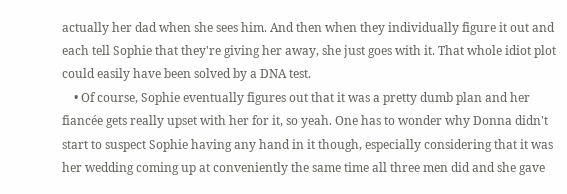actually her dad when she sees him. And then when they individually figure it out and each tell Sophie that they're giving her away, she just goes with it. That whole idiot plot could easily have been solved by a DNA test.
    • Of course, Sophie eventually figures out that it was a pretty dumb plan and her fiancée gets really upset with her for it, so yeah. One has to wonder why Donna didn't start to suspect Sophie having any hand in it though, especially considering that it was her wedding coming up at conveniently the same time all three men did and she gave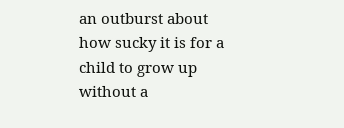an outburst about how sucky it is for a child to grow up without a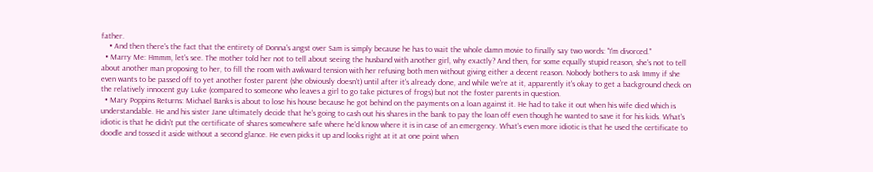father.
    • And then there's the fact that the entirety of Donna's angst over Sam is simply because he has to wait the whole damn movie to finally say two words: "I'm divorced."
  • Marry Me: Hmmm, let's see. The mother told her not to tell about seeing the husband with another girl, why exactly? And then, for some equally stupid reason, she's not to tell about another man proposing to her, to fill the room with awkward tension with her refusing both men without giving either a decent reason. Nobody bothers to ask Immy if she even wants to be passed off to yet another foster parent (she obviously doesn't) until after it's already done, and while we're at it, apparently it's okay to get a background check on the relatively innocent guy Luke (compared to someone who leaves a girl to go take pictures of frogs) but not the foster parents in question.
  • Mary Poppins Returns: Michael Banks is about to lose his house because he got behind on the payments on a loan against it. He had to take it out when his wife died which is understandable. He and his sister Jane ultimately decide that he's going to cash out his shares in the bank to pay the loan off even though he wanted to save it for his kids. What's idiotic is that he didn't put the certificate of shares somewhere safe where he'd know where it is in case of an emergency. What's even more idiotic is that he used the certificate to doodle and tossed it aside without a second glance. He even picks it up and looks right at it at one point when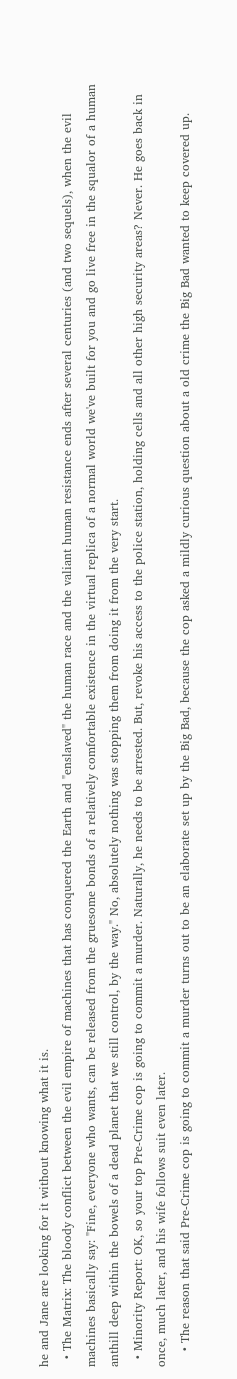he and Jane are looking for it without knowing what it is.
  • The Matrix: The bloody conflict between the evil empire of machines that has conquered the Earth and "enslaved" the human race and the valiant human resistance ends after several centuries (and two sequels), when the evil machines basically say: "Fine, everyone who wants, can be released from the gruesome bonds of a relatively comfortable existence in the virtual replica of a normal world we've built for you and go live free in the squalor of a human anthill deep within the bowels of a dead planet that we still control, by the way." No, absolutely nothing was stopping them from doing it from the very start.
  • Minority Report: OK, so your top Pre-Crime cop is going to commit a murder. Naturally, he needs to be arrested. But, revoke his access to the police station, holding cells and all other high security areas? Never. He goes back in once, much later, and his wife follows suit even later.
    • The reason that said Pre-Crime cop is going to commit a murder turns out to be an elaborate set up by the Big Bad, because the cop asked a mildly curious question about a old crime the Big Bad wanted to keep covered up.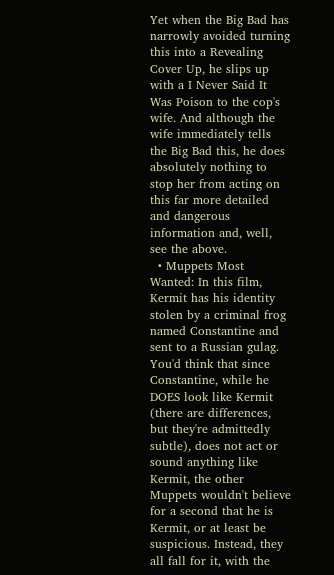Yet when the Big Bad has narrowly avoided turning this into a Revealing Cover Up, he slips up with a I Never Said It Was Poison to the cop's wife. And although the wife immediately tells the Big Bad this, he does absolutely nothing to stop her from acting on this far more detailed and dangerous information and, well, see the above.
  • Muppets Most Wanted: In this film, Kermit has his identity stolen by a criminal frog named Constantine and sent to a Russian gulag. You'd think that since Constantine, while he DOES look like Kermit (there are differences, but they're admittedly subtle), does not act or sound anything like Kermit, the other Muppets wouldn't believe for a second that he is Kermit, or at least be suspicious. Instead, they all fall for it, with the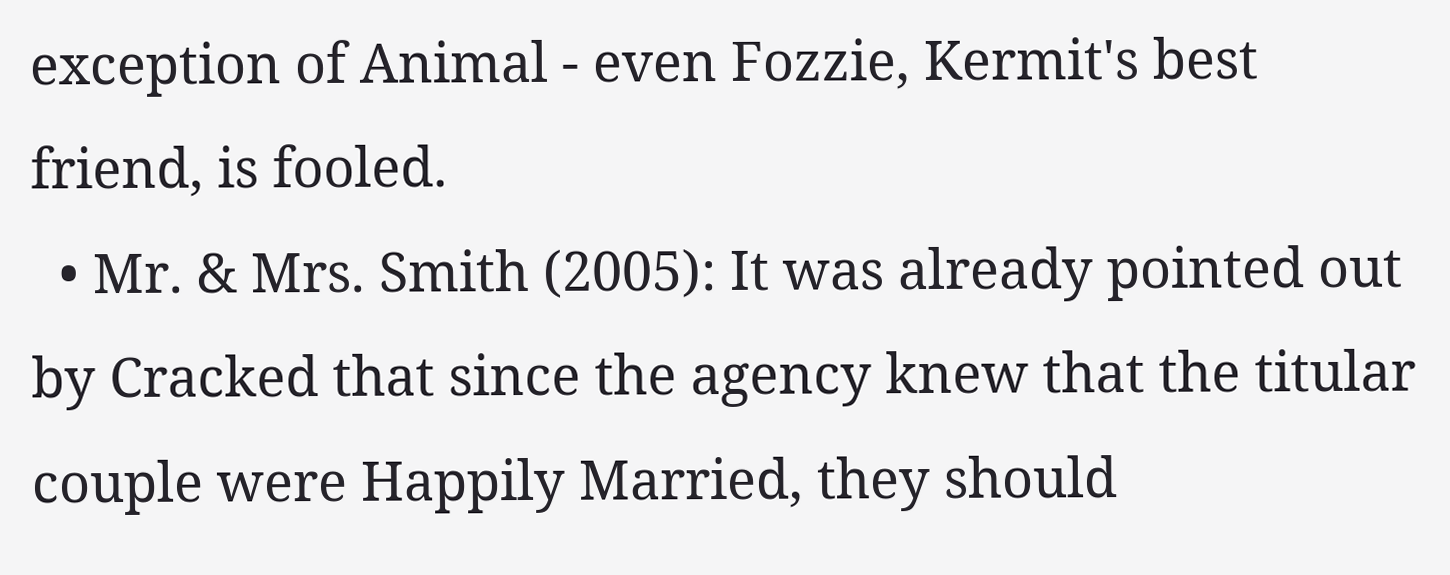exception of Animal - even Fozzie, Kermit's best friend, is fooled.
  • Mr. & Mrs. Smith (2005): It was already pointed out by Cracked that since the agency knew that the titular couple were Happily Married, they should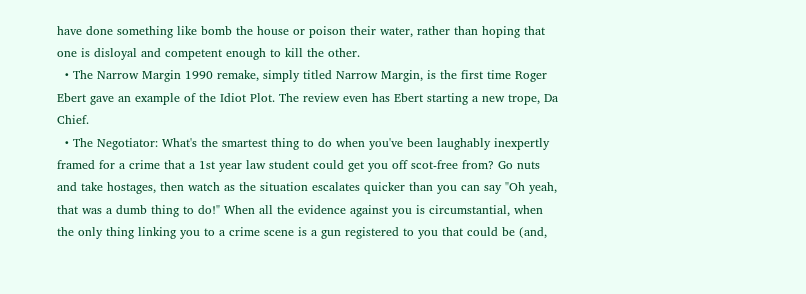have done something like bomb the house or poison their water, rather than hoping that one is disloyal and competent enough to kill the other.
  • The Narrow Margin 1990 remake, simply titled Narrow Margin, is the first time Roger Ebert gave an example of the Idiot Plot. The review even has Ebert starting a new trope, Da Chief.
  • The Negotiator: What's the smartest thing to do when you've been laughably inexpertly framed for a crime that a 1st year law student could get you off scot-free from? Go nuts and take hostages, then watch as the situation escalates quicker than you can say "Oh yeah, that was a dumb thing to do!" When all the evidence against you is circumstantial, when the only thing linking you to a crime scene is a gun registered to you that could be (and,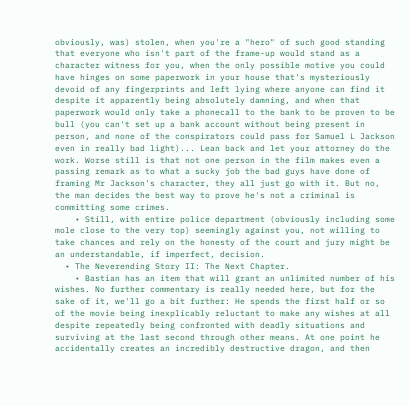obviously, was) stolen, when you're a "hero" of such good standing that everyone who isn't part of the frame-up would stand as a character witness for you, when the only possible motive you could have hinges on some paperwork in your house that's mysteriously devoid of any fingerprints and left lying where anyone can find it despite it apparently being absolutely damning, and when that paperwork would only take a phonecall to the bank to be proven to be bull (you can't set up a bank account without being present in person, and none of the conspirators could pass for Samuel L Jackson even in really bad light)... Lean back and let your attorney do the work. Worse still is that not one person in the film makes even a passing remark as to what a sucky job the bad guys have done of framing Mr Jackson's character, they all just go with it. But no, the man decides the best way to prove he's not a criminal is committing some crimes.
    • Still, with entire police department (obviously including some mole close to the very top) seemingly against you, not willing to take chances and rely on the honesty of the court and jury might be an understandable, if imperfect, decision.
  • The Neverending Story II: The Next Chapter.
    • Bastian has an item that will grant an unlimited number of his wishes. No further commentary is really needed here, but for the sake of it, we'll go a bit further: He spends the first half or so of the movie being inexplicably reluctant to make any wishes at all despite repeatedly being confronted with deadly situations and surviving at the last second through other means. At one point he accidentally creates an incredibly destructive dragon, and then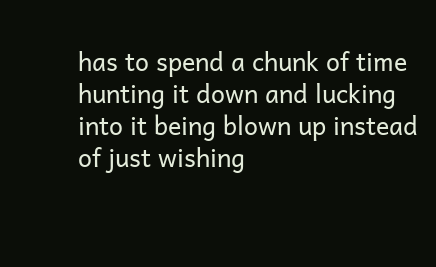has to spend a chunk of time hunting it down and lucking into it being blown up instead of just wishing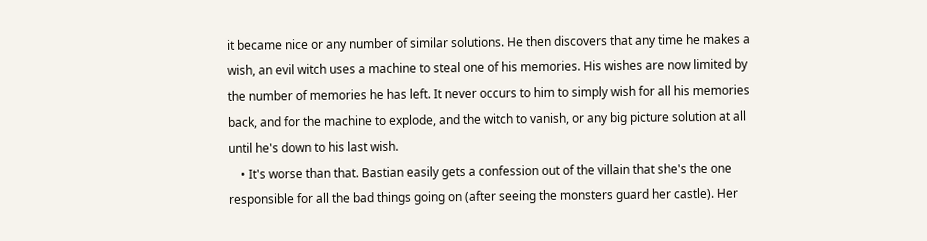it became nice or any number of similar solutions. He then discovers that any time he makes a wish, an evil witch uses a machine to steal one of his memories. His wishes are now limited by the number of memories he has left. It never occurs to him to simply wish for all his memories back, and for the machine to explode, and the witch to vanish, or any big picture solution at all until he's down to his last wish.
    • It's worse than that. Bastian easily gets a confession out of the villain that she's the one responsible for all the bad things going on (after seeing the monsters guard her castle). Her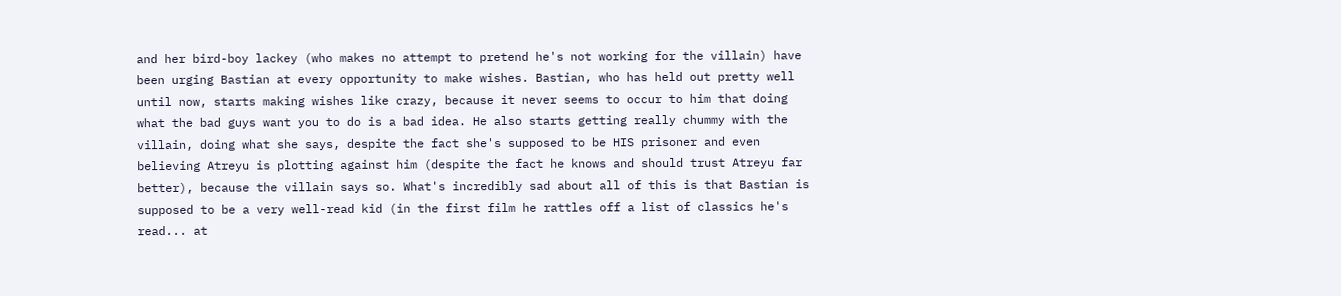and her bird-boy lackey (who makes no attempt to pretend he's not working for the villain) have been urging Bastian at every opportunity to make wishes. Bastian, who has held out pretty well until now, starts making wishes like crazy, because it never seems to occur to him that doing what the bad guys want you to do is a bad idea. He also starts getting really chummy with the villain, doing what she says, despite the fact she's supposed to be HIS prisoner and even believing Atreyu is plotting against him (despite the fact he knows and should trust Atreyu far better), because the villain says so. What's incredibly sad about all of this is that Bastian is supposed to be a very well-read kid (in the first film he rattles off a list of classics he's read... at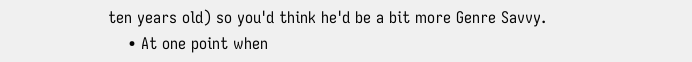ten years old) so you'd think he'd be a bit more Genre Savvy.
    • At one point when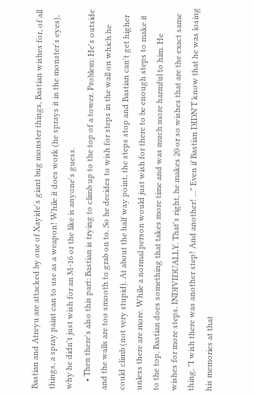Bastian and Atreyu are attacked by one of Xayide's giant bug monster things, Bastian wishes for, of all things, a spray paint can to use as a weapon! While it does work (he sprays it in the monster's eyes), why he didn't just wish for an M-16 or the like is anyone's guess.
    • Then there's also this part: Bastian is trying to climb up to the top of a tower. Problem: He's outside and the walls are too smooth to grab on to. So he decides to wish for steps in the wall on which he could climb (not very stupid). At about the half way point, the steps stop and Bastian can't get higher unless there are more. While a normal person would just wish for there to be enough steps to make it to the top, Bastian does something that takes more time and was much more harmful to him. He wishes for more steps. INDIVIDUALLY. That's right, he makes 20 or so wishes that are the exact same thing, "I wish there was another step! And another! ..." Even if Bastian DIDN'T know that he was losing his memories at that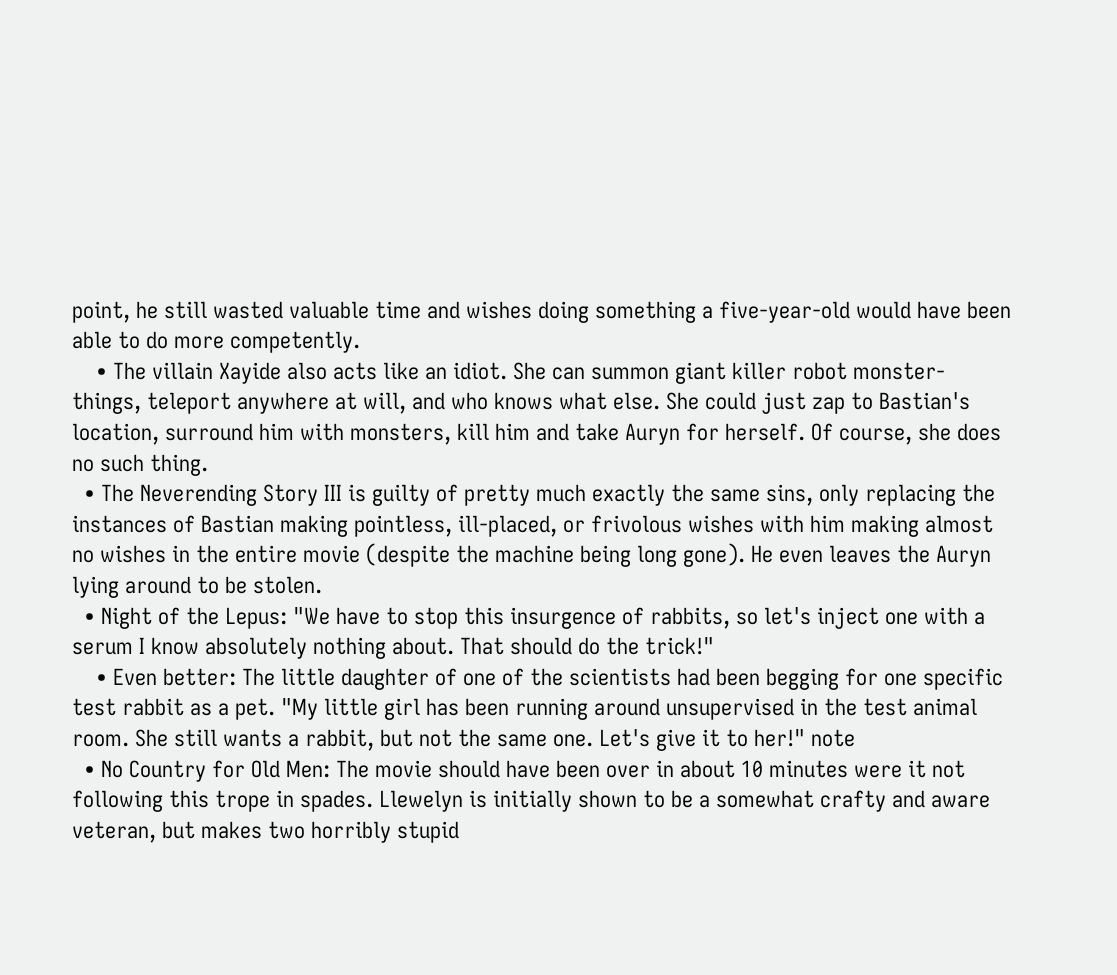point, he still wasted valuable time and wishes doing something a five-year-old would have been able to do more competently.
    • The villain Xayide also acts like an idiot. She can summon giant killer robot monster-things, teleport anywhere at will, and who knows what else. She could just zap to Bastian's location, surround him with monsters, kill him and take Auryn for herself. Of course, she does no such thing.
  • The Neverending Story III is guilty of pretty much exactly the same sins, only replacing the instances of Bastian making pointless, ill-placed, or frivolous wishes with him making almost no wishes in the entire movie (despite the machine being long gone). He even leaves the Auryn lying around to be stolen.
  • Night of the Lepus: "We have to stop this insurgence of rabbits, so let's inject one with a serum I know absolutely nothing about. That should do the trick!"
    • Even better: The little daughter of one of the scientists had been begging for one specific test rabbit as a pet. "My little girl has been running around unsupervised in the test animal room. She still wants a rabbit, but not the same one. Let's give it to her!" note
  • No Country for Old Men: The movie should have been over in about 10 minutes were it not following this trope in spades. Llewelyn is initially shown to be a somewhat crafty and aware veteran, but makes two horribly stupid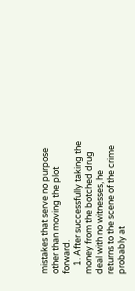mistakes that serve no purpose other than moving the plot forward.
    1. After successfully taking the money from the botched drug deal with no witnesses, he returns to the scene of the crime probably at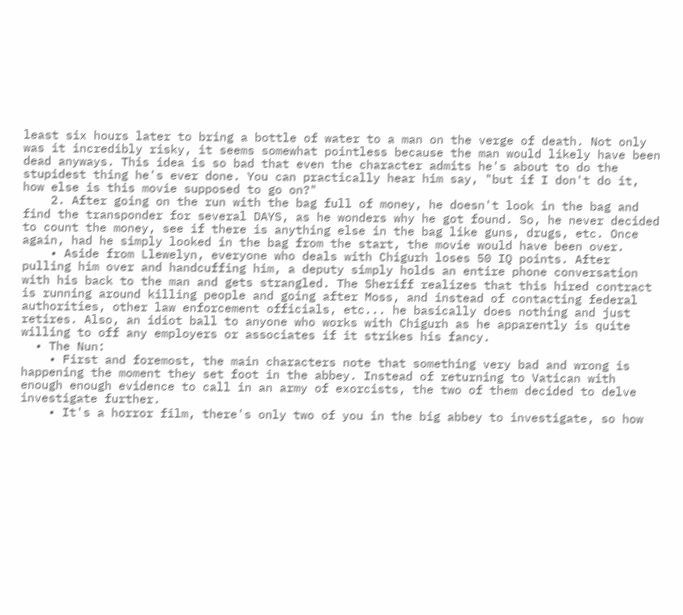least six hours later to bring a bottle of water to a man on the verge of death. Not only was it incredibly risky, it seems somewhat pointless because the man would likely have been dead anyways. This idea is so bad that even the character admits he's about to do the stupidest thing he's ever done. You can practically hear him say, "but if I don't do it, how else is this movie supposed to go on?"
    2. After going on the run with the bag full of money, he doesn't look in the bag and find the transponder for several DAYS, as he wonders why he got found. So, he never decided to count the money, see if there is anything else in the bag like guns, drugs, etc. Once again, had he simply looked in the bag from the start, the movie would have been over.
    • Aside from Llewelyn, everyone who deals with Chigurh loses 50 IQ points. After pulling him over and handcuffing him, a deputy simply holds an entire phone conversation with his back to the man and gets strangled. The Sheriff realizes that this hired contract is running around killing people and going after Moss, and instead of contacting federal authorities, other law enforcement officials, etc... he basically does nothing and just retires. Also, an idiot ball to anyone who works with Chigurh as he apparently is quite willing to off any employers or associates if it strikes his fancy.
  • The Nun:
    • First and foremost, the main characters note that something very bad and wrong is happening the moment they set foot in the abbey. Instead of returning to Vatican with enough enough evidence to call in an army of exorcists, the two of them decided to delve investigate further.
    • It's a horror film, there's only two of you in the big abbey to investigate, so how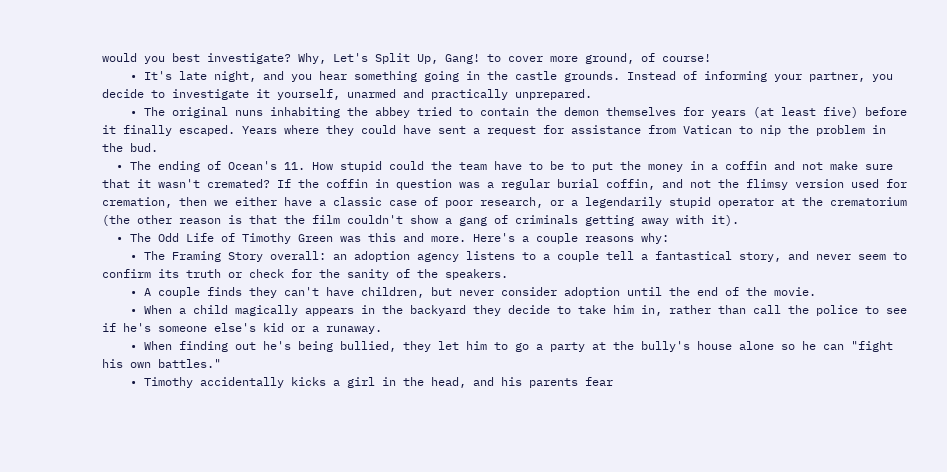would you best investigate? Why, Let's Split Up, Gang! to cover more ground, of course!
    • It's late night, and you hear something going in the castle grounds. Instead of informing your partner, you decide to investigate it yourself, unarmed and practically unprepared.
    • The original nuns inhabiting the abbey tried to contain the demon themselves for years (at least five) before it finally escaped. Years where they could have sent a request for assistance from Vatican to nip the problem in the bud.
  • The ending of Ocean's 11. How stupid could the team have to be to put the money in a coffin and not make sure that it wasn't cremated? If the coffin in question was a regular burial coffin, and not the flimsy version used for cremation, then we either have a classic case of poor research, or a legendarily stupid operator at the crematorium (the other reason is that the film couldn't show a gang of criminals getting away with it).
  • The Odd Life of Timothy Green was this and more. Here's a couple reasons why:
    • The Framing Story overall: an adoption agency listens to a couple tell a fantastical story, and never seem to confirm its truth or check for the sanity of the speakers.
    • A couple finds they can't have children, but never consider adoption until the end of the movie.
    • When a child magically appears in the backyard they decide to take him in, rather than call the police to see if he's someone else's kid or a runaway.
    • When finding out he's being bullied, they let him to go a party at the bully's house alone so he can "fight his own battles."
    • Timothy accidentally kicks a girl in the head, and his parents fear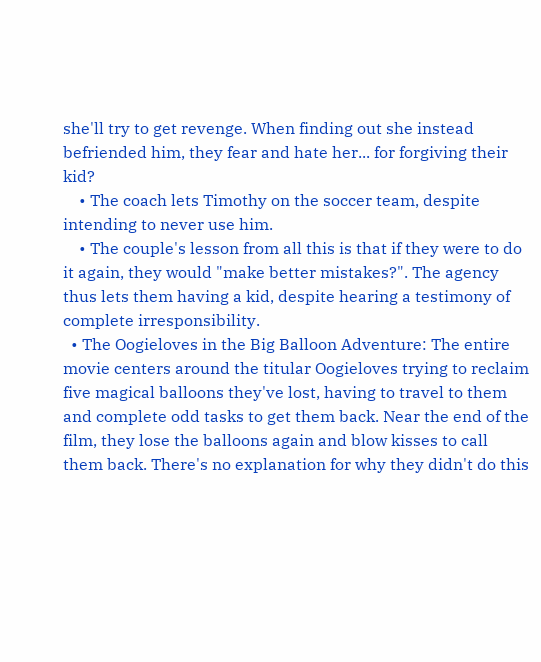she'll try to get revenge. When finding out she instead befriended him, they fear and hate her... for forgiving their kid?
    • The coach lets Timothy on the soccer team, despite intending to never use him.
    • The couple's lesson from all this is that if they were to do it again, they would "make better mistakes?". The agency thus lets them having a kid, despite hearing a testimony of complete irresponsibility.
  • The Oogieloves in the Big Balloon Adventure: The entire movie centers around the titular Oogieloves trying to reclaim five magical balloons they've lost, having to travel to them and complete odd tasks to get them back. Near the end of the film, they lose the balloons again and blow kisses to call them back. There's no explanation for why they didn't do this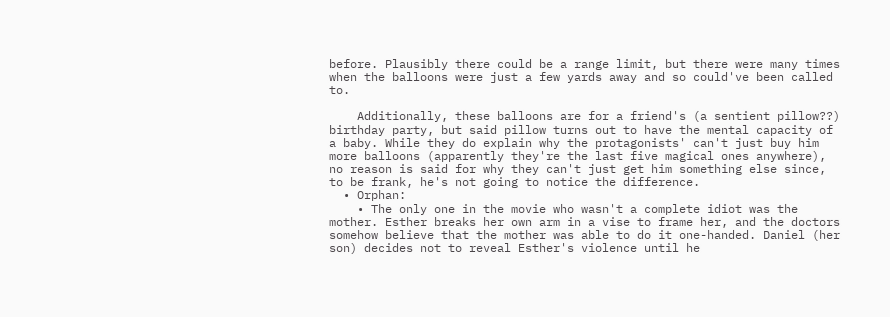before. Plausibly there could be a range limit, but there were many times when the balloons were just a few yards away and so could've been called to.

    Additionally, these balloons are for a friend's (a sentient pillow??) birthday party, but said pillow turns out to have the mental capacity of a baby. While they do explain why the protagonists' can't just buy him more balloons (apparently they're the last five magical ones anywhere), no reason is said for why they can't just get him something else since, to be frank, he's not going to notice the difference.
  • Orphan:
    • The only one in the movie who wasn't a complete idiot was the mother. Esther breaks her own arm in a vise to frame her, and the doctors somehow believe that the mother was able to do it one-handed. Daniel (her son) decides not to reveal Esther's violence until he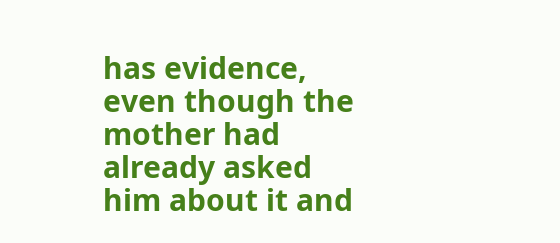has evidence, even though the mother had already asked him about it and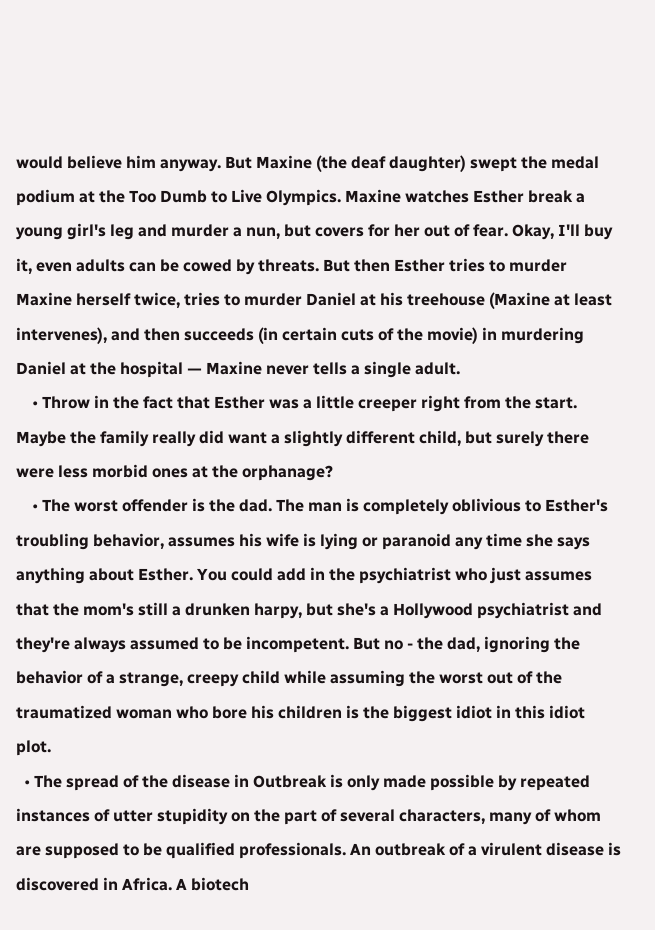would believe him anyway. But Maxine (the deaf daughter) swept the medal podium at the Too Dumb to Live Olympics. Maxine watches Esther break a young girl's leg and murder a nun, but covers for her out of fear. Okay, I'll buy it, even adults can be cowed by threats. But then Esther tries to murder Maxine herself twice, tries to murder Daniel at his treehouse (Maxine at least intervenes), and then succeeds (in certain cuts of the movie) in murdering Daniel at the hospital — Maxine never tells a single adult.
    • Throw in the fact that Esther was a little creeper right from the start. Maybe the family really did want a slightly different child, but surely there were less morbid ones at the orphanage?
    • The worst offender is the dad. The man is completely oblivious to Esther's troubling behavior, assumes his wife is lying or paranoid any time she says anything about Esther. You could add in the psychiatrist who just assumes that the mom's still a drunken harpy, but she's a Hollywood psychiatrist and they're always assumed to be incompetent. But no - the dad, ignoring the behavior of a strange, creepy child while assuming the worst out of the traumatized woman who bore his children is the biggest idiot in this idiot plot.
  • The spread of the disease in Outbreak is only made possible by repeated instances of utter stupidity on the part of several characters, many of whom are supposed to be qualified professionals. An outbreak of a virulent disease is discovered in Africa. A biotech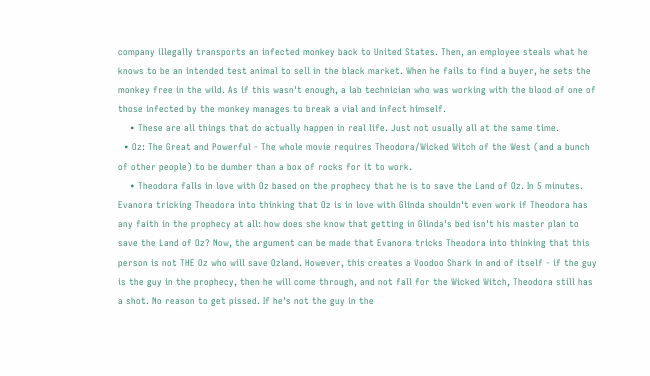company illegally transports an infected monkey back to United States. Then, an employee steals what he knows to be an intended test animal to sell in the black market. When he fails to find a buyer, he sets the monkey free in the wild. As if this wasn't enough, a lab technician who was working with the blood of one of those infected by the monkey manages to break a vial and infect himself.
    • These are all things that do actually happen in real life. Just not usually all at the same time.
  • Oz: The Great and Powerful - The whole movie requires Theodora/Wicked Witch of the West (and a bunch of other people) to be dumber than a box of rocks for it to work.
    • Theodora falls in love with Oz based on the prophecy that he is to save the Land of Oz. In 5 minutes. Evanora tricking Theodora into thinking that Oz is in love with Glinda shouldn't even work if Theodora has any faith in the prophecy at all: how does she know that getting in Glinda's bed isn't his master plan to save the Land of Oz? Now, the argument can be made that Evanora tricks Theodora into thinking that this person is not THE Oz who will save Ozland. However, this creates a Voodoo Shark in and of itself - if the guy is the guy in the prophecy, then he will come through, and not fall for the Wicked Witch, Theodora still has a shot. No reason to get pissed. If he's not the guy in the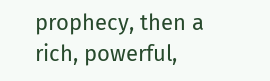prophecy, then a rich, powerful,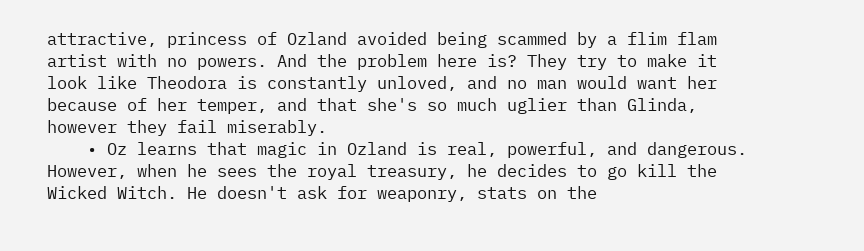attractive, princess of Ozland avoided being scammed by a flim flam artist with no powers. And the problem here is? They try to make it look like Theodora is constantly unloved, and no man would want her because of her temper, and that she's so much uglier than Glinda, however they fail miserably.
    • Oz learns that magic in Ozland is real, powerful, and dangerous. However, when he sees the royal treasury, he decides to go kill the Wicked Witch. He doesn't ask for weaponry, stats on the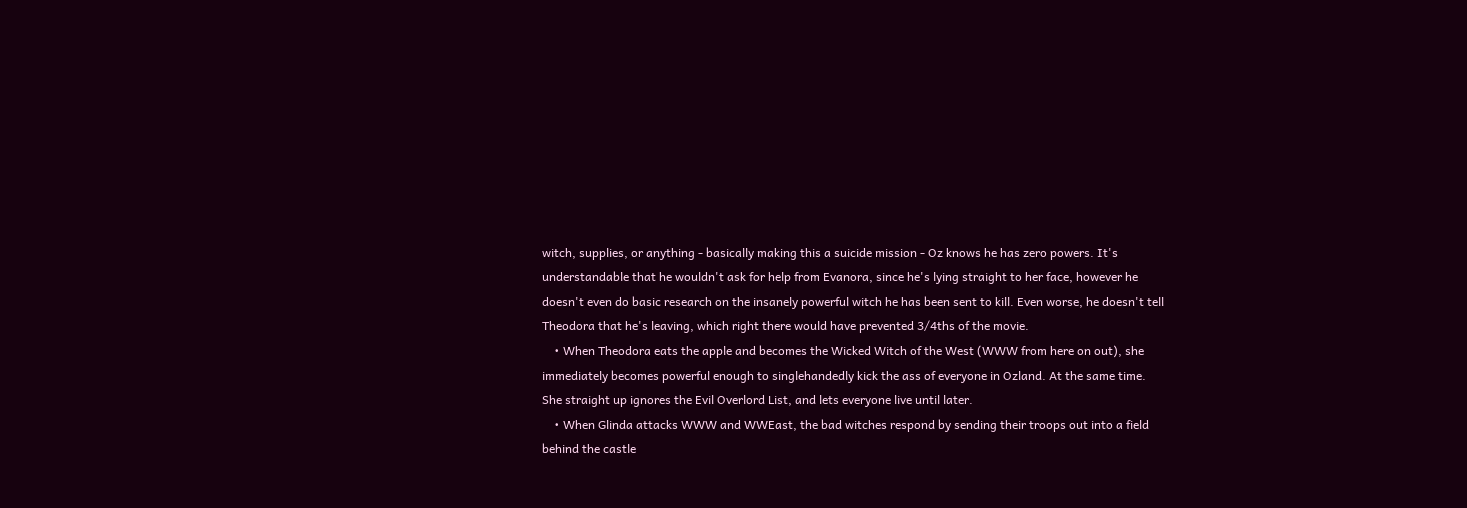witch, supplies, or anything - basically making this a suicide mission - Oz knows he has zero powers. It's understandable that he wouldn't ask for help from Evanora, since he's lying straight to her face, however he doesn't even do basic research on the insanely powerful witch he has been sent to kill. Even worse, he doesn't tell Theodora that he's leaving, which right there would have prevented 3/4ths of the movie.
    • When Theodora eats the apple and becomes the Wicked Witch of the West (WWW from here on out), she immediately becomes powerful enough to singlehandedly kick the ass of everyone in Ozland. At the same time. She straight up ignores the Evil Overlord List, and lets everyone live until later.
    • When Glinda attacks WWW and WWEast, the bad witches respond by sending their troops out into a field behind the castle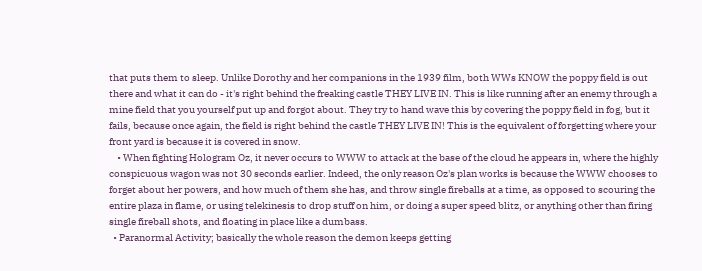that puts them to sleep. Unlike Dorothy and her companions in the 1939 film, both WWs KNOW the poppy field is out there and what it can do - it's right behind the freaking castle THEY LIVE IN. This is like running after an enemy through a mine field that you yourself put up and forgot about. They try to hand wave this by covering the poppy field in fog, but it fails, because once again, the field is right behind the castle THEY LIVE IN! This is the equivalent of forgetting where your front yard is because it is covered in snow.
    • When fighting Hologram Oz, it never occurs to WWW to attack at the base of the cloud he appears in, where the highly conspicuous wagon was not 30 seconds earlier. Indeed, the only reason Oz's plan works is because the WWW chooses to forget about her powers, and how much of them she has, and throw single fireballs at a time, as opposed to scouring the entire plaza in flame, or using telekinesis to drop stuff on him, or doing a super speed blitz, or anything other than firing single fireball shots, and floating in place like a dumbass.
  • Paranormal Activity; basically the whole reason the demon keeps getting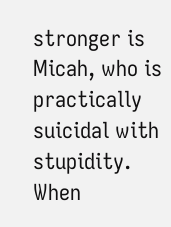stronger is Micah, who is practically suicidal with stupidity. When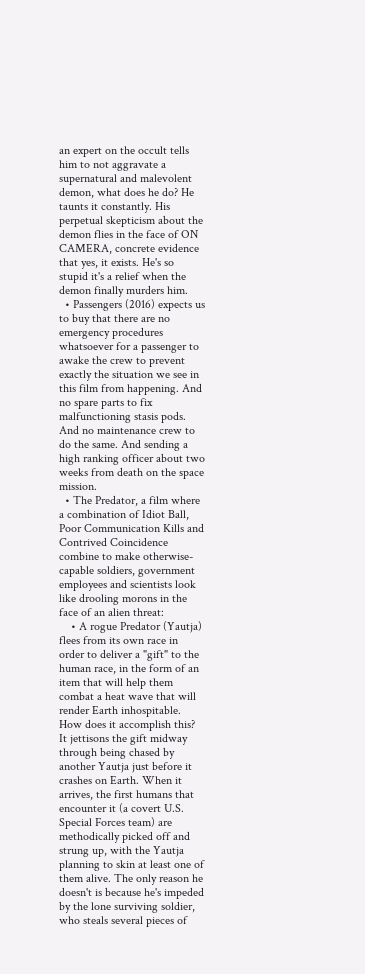an expert on the occult tells him to not aggravate a supernatural and malevolent demon, what does he do? He taunts it constantly. His perpetual skepticism about the demon flies in the face of ON CAMERA, concrete evidence that yes, it exists. He's so stupid it's a relief when the demon finally murders him.
  • Passengers (2016) expects us to buy that there are no emergency procedures whatsoever for a passenger to awake the crew to prevent exactly the situation we see in this film from happening. And no spare parts to fix malfunctioning stasis pods. And no maintenance crew to do the same. And sending a high ranking officer about two weeks from death on the space mission.
  • The Predator, a film where a combination of Idiot Ball, Poor Communication Kills and Contrived Coincidence combine to make otherwise-capable soldiers, government employees and scientists look like drooling morons in the face of an alien threat:
    • A rogue Predator (Yautja) flees from its own race in order to deliver a "gift" to the human race, in the form of an item that will help them combat a heat wave that will render Earth inhospitable. How does it accomplish this? It jettisons the gift midway through being chased by another Yautja just before it crashes on Earth. When it arrives, the first humans that encounter it (a covert U.S. Special Forces team) are methodically picked off and strung up, with the Yautja planning to skin at least one of them alive. The only reason he doesn't is because he's impeded by the lone surviving soldier, who steals several pieces of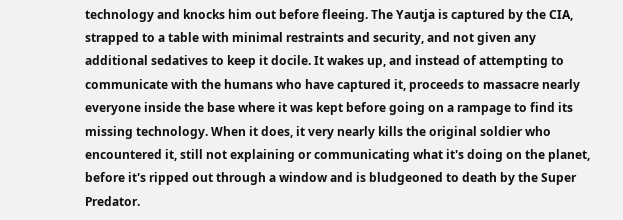technology and knocks him out before fleeing. The Yautja is captured by the CIA, strapped to a table with minimal restraints and security, and not given any additional sedatives to keep it docile. It wakes up, and instead of attempting to communicate with the humans who have captured it, proceeds to massacre nearly everyone inside the base where it was kept before going on a rampage to find its missing technology. When it does, it very nearly kills the original soldier who encountered it, still not explaining or communicating what it's doing on the planet, before it's ripped out through a window and is bludgeoned to death by the Super Predator.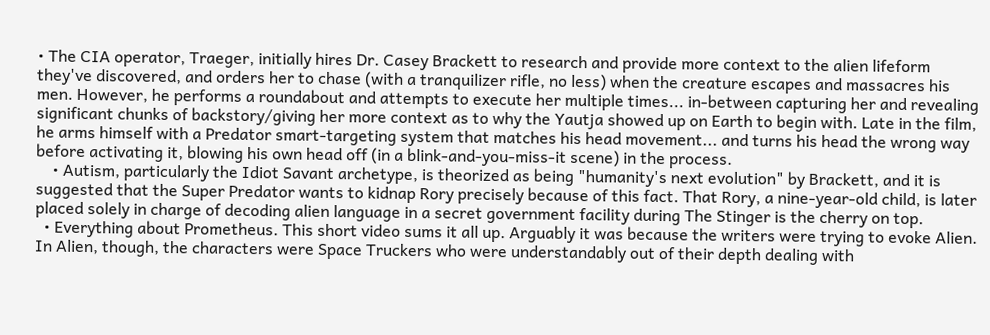• The CIA operator, Traeger, initially hires Dr. Casey Brackett to research and provide more context to the alien lifeform they've discovered, and orders her to chase (with a tranquilizer rifle, no less) when the creature escapes and massacres his men. However, he performs a roundabout and attempts to execute her multiple times... in-between capturing her and revealing significant chunks of backstory/giving her more context as to why the Yautja showed up on Earth to begin with. Late in the film, he arms himself with a Predator smart-targeting system that matches his head movement... and turns his head the wrong way before activating it, blowing his own head off (in a blink-and-you-miss-it scene) in the process.
    • Autism, particularly the Idiot Savant archetype, is theorized as being "humanity's next evolution" by Brackett, and it is suggested that the Super Predator wants to kidnap Rory precisely because of this fact. That Rory, a nine-year-old child, is later placed solely in charge of decoding alien language in a secret government facility during The Stinger is the cherry on top.
  • Everything about Prometheus. This short video sums it all up. Arguably it was because the writers were trying to evoke Alien. In Alien, though, the characters were Space Truckers who were understandably out of their depth dealing with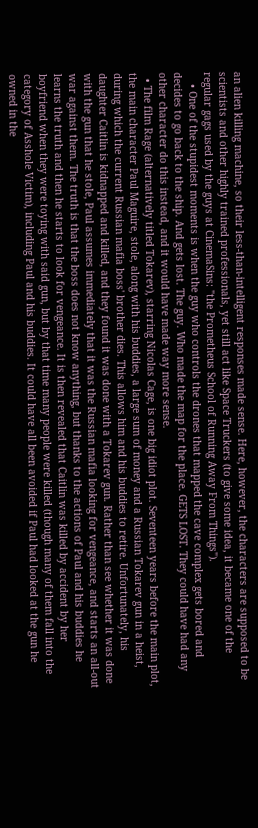an alien killing machine, so their less-than-intelligent responses made sense. Here, however, the characters are supposed to be scientists and other highly trained professionals, yet still act like Space Truckers (to give some idea, it became one of the regular gags used by the guys at CinemaSins: "the Prometheus School of Running Away From Things").
    • One of the stupidest moments is when the guy who controls the drones that mapped the cave complex gets bored and decides to go back to the ship. And gets lost. The guy. Who made the map for the place. GETS LOST. They could have had any other character do this instead, and it would have made way more sense.
  • The film Rage (alternatively titled Tokarev), starring Nicolas Cage, is one big idiot plot. Seventeen years before the main plot, the main character Paul Maguire, stole, along with his buddies, a large sum of money and a Russian Tokarev gun in a heist, during which the current Russian mafia boss' brother dies. This allows him and his buddies to retire. Unfortunately, his daughter Caitlin is kidnapped and killed, and they found it was done with a Tokarev gun. Rather than see whether it was done with the gun that he stole, Paul assumes immediately that it was the Russian mafia looking for vengeance, and starts an all-out war against them. The truth is that the boss does not know anything, but thanks to the actions of Paul and his buddies he learns the truth and then he starts to look for vengeance. It is then revealed that Caitlin was killed by accident by her boyfriend when they were toying with said gun, but by that time many people were killed (though many of them fall into the category of Asshole Victim), including Paul and his buddies. It could have all been avoided if Paul had looked at the gun he owned in the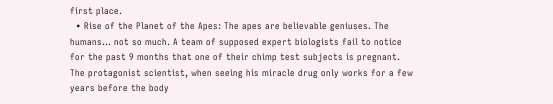first place.
  • Rise of the Planet of the Apes: The apes are believable geniuses. The humans... not so much. A team of supposed expert biologists fail to notice for the past 9 months that one of their chimp test subjects is pregnant. The protagonist scientist, when seeing his miracle drug only works for a few years before the body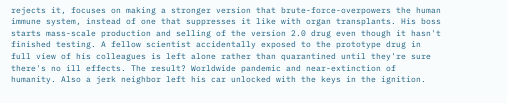rejects it, focuses on making a stronger version that brute-force-overpowers the human immune system, instead of one that suppresses it like with organ transplants. His boss starts mass-scale production and selling of the version 2.0 drug even though it hasn't finished testing. A fellow scientist accidentally exposed to the prototype drug in full view of his colleagues is left alone rather than quarantined until they're sure there's no ill effects. The result? Worldwide pandemic and near-extinction of humanity. Also a jerk neighbor left his car unlocked with the keys in the ignition.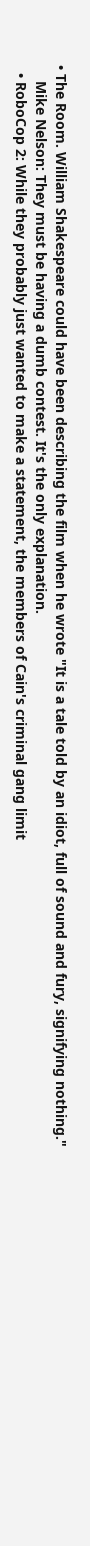• The Room. William Shakespeare could have been describing the film when he wrote "It is a tale told by an idiot, full of sound and fury, signifying nothing."
    Mike Nelson: They must be having a dumb contest. It's the only explanation.
  • RoboCop 2: While they probably just wanted to make a statement, the members of Cain's criminal gang limit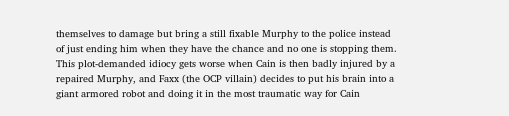themselves to damage but bring a still fixable Murphy to the police instead of just ending him when they have the chance and no one is stopping them. This plot-demanded idiocy gets worse when Cain is then badly injured by a repaired Murphy, and Faxx (the OCP villain) decides to put his brain into a giant armored robot and doing it in the most traumatic way for Cain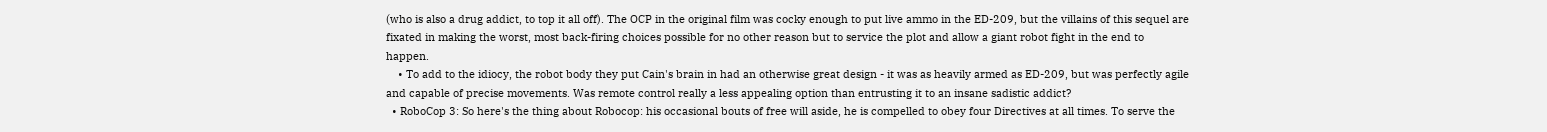(who is also a drug addict, to top it all off). The OCP in the original film was cocky enough to put live ammo in the ED-209, but the villains of this sequel are fixated in making the worst, most back-firing choices possible for no other reason but to service the plot and allow a giant robot fight in the end to happen.
    • To add to the idiocy, the robot body they put Cain's brain in had an otherwise great design - it was as heavily armed as ED-209, but was perfectly agile and capable of precise movements. Was remote control really a less appealing option than entrusting it to an insane sadistic addict?
  • RoboCop 3: So here's the thing about Robocop: his occasional bouts of free will aside, he is compelled to obey four Directives at all times. To serve the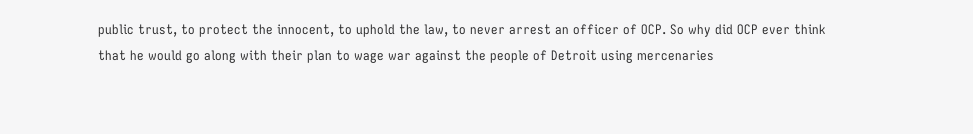public trust, to protect the innocent, to uphold the law, to never arrest an officer of OCP. So why did OCP ever think that he would go along with their plan to wage war against the people of Detroit using mercenaries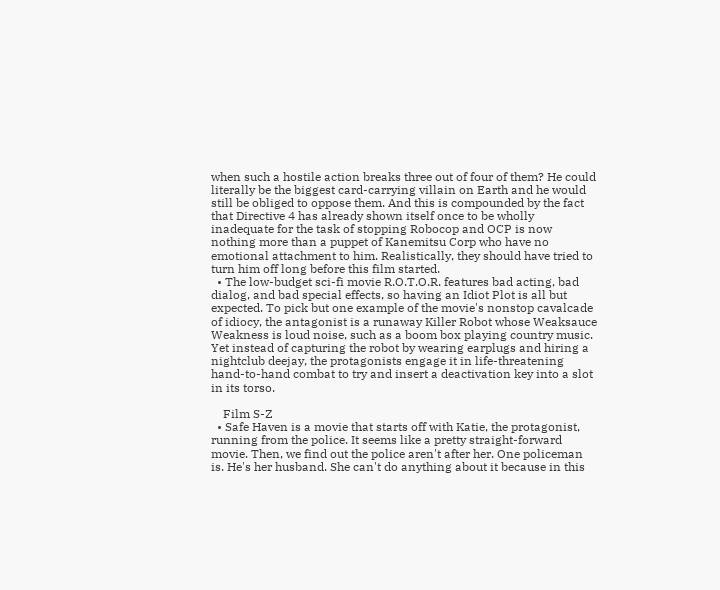when such a hostile action breaks three out of four of them? He could literally be the biggest card-carrying villain on Earth and he would still be obliged to oppose them. And this is compounded by the fact that Directive 4 has already shown itself once to be wholly inadequate for the task of stopping Robocop and OCP is now nothing more than a puppet of Kanemitsu Corp who have no emotional attachment to him. Realistically, they should have tried to turn him off long before this film started.
  • The low-budget sci-fi movie R.O.T.O.R. features bad acting, bad dialog, and bad special effects, so having an Idiot Plot is all but expected. To pick but one example of the movie's nonstop cavalcade of idiocy, the antagonist is a runaway Killer Robot whose Weaksauce Weakness is loud noise, such as a boom box playing country music. Yet instead of capturing the robot by wearing earplugs and hiring a nightclub deejay, the protagonists engage it in life-threatening hand-to-hand combat to try and insert a deactivation key into a slot in its torso.

    Film S-Z
  • Safe Haven is a movie that starts off with Katie, the protagonist, running from the police. It seems like a pretty straight-forward movie. Then, we find out the police aren't after her. One policeman is. He's her husband. She can't do anything about it because in this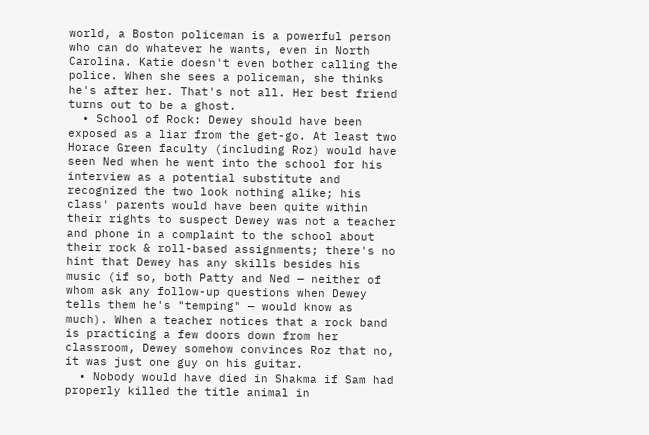world, a Boston policeman is a powerful person who can do whatever he wants, even in North Carolina. Katie doesn't even bother calling the police. When she sees a policeman, she thinks he's after her. That's not all. Her best friend turns out to be a ghost.
  • School of Rock: Dewey should have been exposed as a liar from the get-go. At least two Horace Green faculty (including Roz) would have seen Ned when he went into the school for his interview as a potential substitute and recognized the two look nothing alike; his class' parents would have been quite within their rights to suspect Dewey was not a teacher and phone in a complaint to the school about their rock & roll-based assignments; there's no hint that Dewey has any skills besides his music (if so, both Patty and Ned — neither of whom ask any follow-up questions when Dewey tells them he's "temping" — would know as much). When a teacher notices that a rock band is practicing a few doors down from her classroom, Dewey somehow convinces Roz that no, it was just one guy on his guitar.
  • Nobody would have died in Shakma if Sam had properly killed the title animal in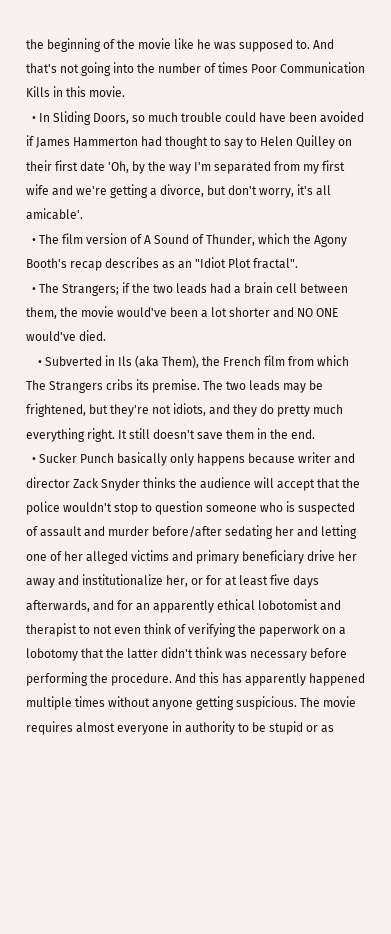the beginning of the movie like he was supposed to. And that's not going into the number of times Poor Communication Kills in this movie.
  • In Sliding Doors, so much trouble could have been avoided if James Hammerton had thought to say to Helen Quilley on their first date 'Oh, by the way I'm separated from my first wife and we're getting a divorce, but don't worry, it's all amicable'.
  • The film version of A Sound of Thunder, which the Agony Booth's recap describes as an "Idiot Plot fractal".
  • The Strangers; if the two leads had a brain cell between them, the movie would've been a lot shorter and NO ONE would've died.
    • Subverted in Ils (aka Them), the French film from which The Strangers cribs its premise. The two leads may be frightened, but they're not idiots, and they do pretty much everything right. It still doesn't save them in the end.
  • Sucker Punch basically only happens because writer and director Zack Snyder thinks the audience will accept that the police wouldn't stop to question someone who is suspected of assault and murder before/after sedating her and letting one of her alleged victims and primary beneficiary drive her away and institutionalize her, or for at least five days afterwards, and for an apparently ethical lobotomist and therapist to not even think of verifying the paperwork on a lobotomy that the latter didn't think was necessary before performing the procedure. And this has apparently happened multiple times without anyone getting suspicious. The movie requires almost everyone in authority to be stupid or as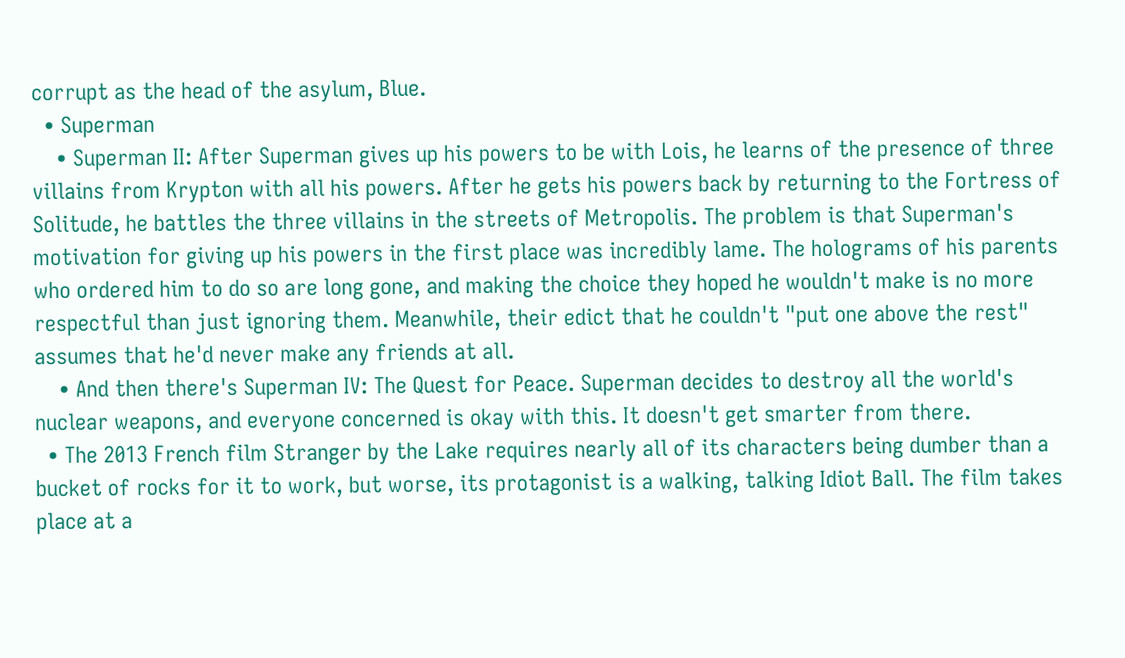corrupt as the head of the asylum, Blue.
  • Superman
    • Superman II: After Superman gives up his powers to be with Lois, he learns of the presence of three villains from Krypton with all his powers. After he gets his powers back by returning to the Fortress of Solitude, he battles the three villains in the streets of Metropolis. The problem is that Superman's motivation for giving up his powers in the first place was incredibly lame. The holograms of his parents who ordered him to do so are long gone, and making the choice they hoped he wouldn't make is no more respectful than just ignoring them. Meanwhile, their edict that he couldn't "put one above the rest" assumes that he'd never make any friends at all.
    • And then there's Superman IV: The Quest for Peace. Superman decides to destroy all the world's nuclear weapons, and everyone concerned is okay with this. It doesn't get smarter from there.
  • The 2013 French film Stranger by the Lake requires nearly all of its characters being dumber than a bucket of rocks for it to work, but worse, its protagonist is a walking, talking Idiot Ball. The film takes place at a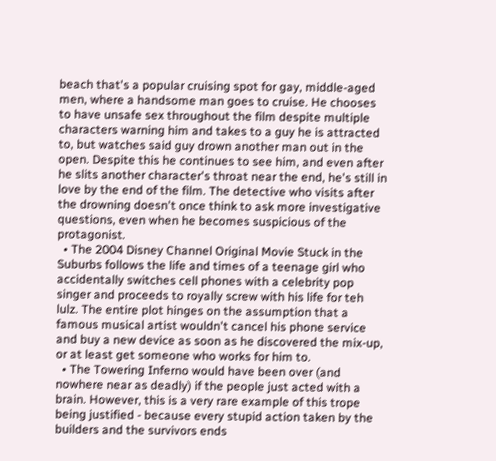beach that's a popular cruising spot for gay, middle-aged men, where a handsome man goes to cruise. He chooses to have unsafe sex throughout the film despite multiple characters warning him and takes to a guy he is attracted to, but watches said guy drown another man out in the open. Despite this he continues to see him, and even after he slits another character's throat near the end, he's still in love by the end of the film. The detective who visits after the drowning doesn't once think to ask more investigative questions, even when he becomes suspicious of the protagonist.
  • The 2004 Disney Channel Original Movie Stuck in the Suburbs follows the life and times of a teenage girl who accidentally switches cell phones with a celebrity pop singer and proceeds to royally screw with his life for teh lulz. The entire plot hinges on the assumption that a famous musical artist wouldn't cancel his phone service and buy a new device as soon as he discovered the mix-up, or at least get someone who works for him to.
  • The Towering Inferno would have been over (and nowhere near as deadly) if the people just acted with a brain. However, this is a very rare example of this trope being justified - because every stupid action taken by the builders and the survivors ends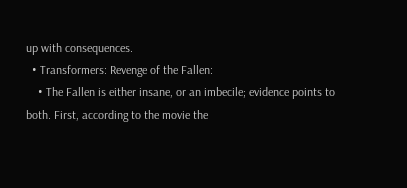up with consequences.
  • Transformers: Revenge of the Fallen:
    • The Fallen is either insane, or an imbecile; evidence points to both. First, according to the movie the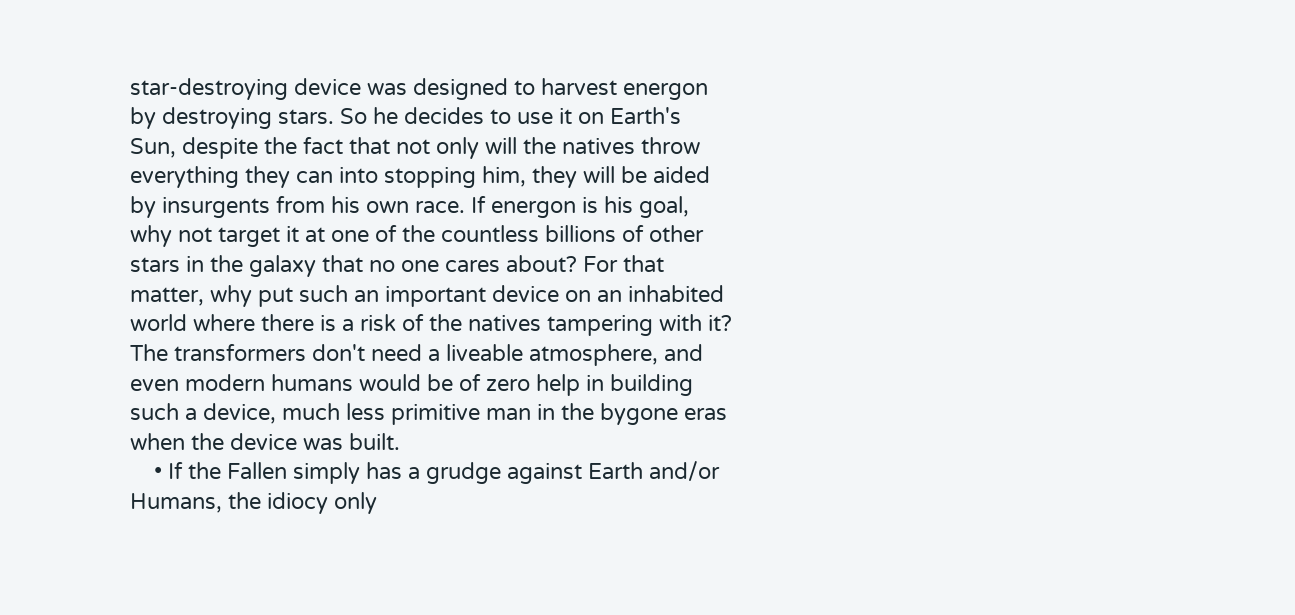star-destroying device was designed to harvest energon by destroying stars. So he decides to use it on Earth's Sun, despite the fact that not only will the natives throw everything they can into stopping him, they will be aided by insurgents from his own race. If energon is his goal, why not target it at one of the countless billions of other stars in the galaxy that no one cares about? For that matter, why put such an important device on an inhabited world where there is a risk of the natives tampering with it? The transformers don't need a liveable atmosphere, and even modern humans would be of zero help in building such a device, much less primitive man in the bygone eras when the device was built.
    • If the Fallen simply has a grudge against Earth and/or Humans, the idiocy only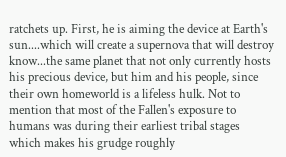ratchets up. First, he is aiming the device at Earth's sun....which will create a supernova that will destroy know...the same planet that not only currently hosts his precious device, but him and his people, since their own homeworld is a lifeless hulk. Not to mention that most of the Fallen's exposure to humans was during their earliest tribal stages which makes his grudge roughly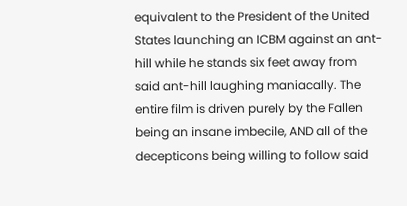equivalent to the President of the United States launching an ICBM against an ant-hill while he stands six feet away from said ant-hill laughing maniacally. The entire film is driven purely by the Fallen being an insane imbecile, AND all of the decepticons being willing to follow said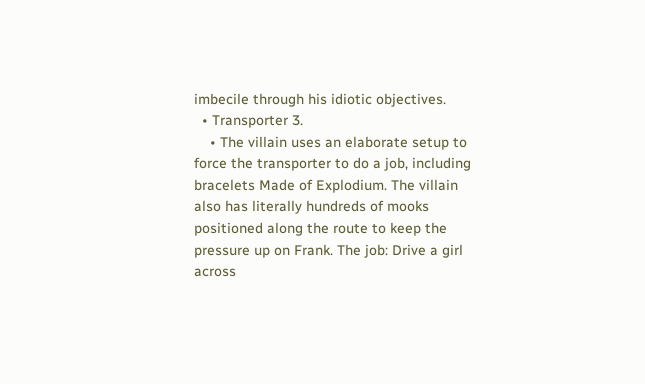imbecile through his idiotic objectives.
  • Transporter 3.
    • The villain uses an elaborate setup to force the transporter to do a job, including bracelets Made of Explodium. The villain also has literally hundreds of mooks positioned along the route to keep the pressure up on Frank. The job: Drive a girl across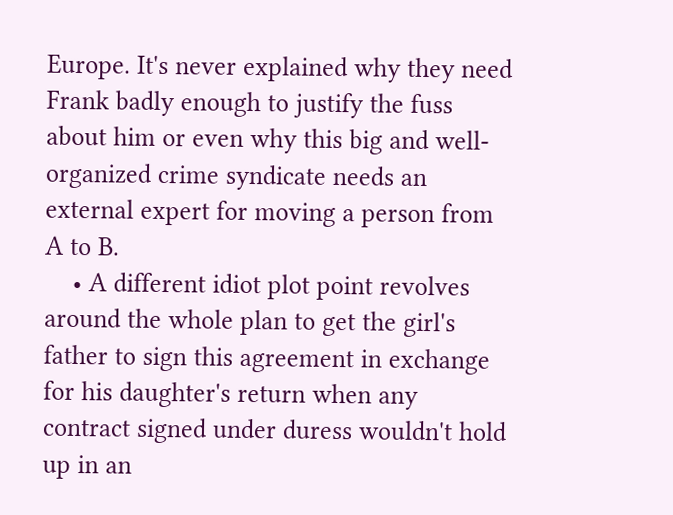Europe. It's never explained why they need Frank badly enough to justify the fuss about him or even why this big and well-organized crime syndicate needs an external expert for moving a person from A to B.
    • A different idiot plot point revolves around the whole plan to get the girl's father to sign this agreement in exchange for his daughter's return when any contract signed under duress wouldn't hold up in an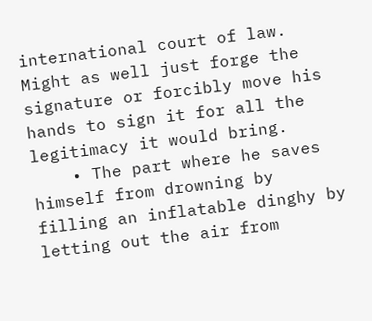international court of law. Might as well just forge the signature or forcibly move his hands to sign it for all the legitimacy it would bring.
    • The part where he saves himself from drowning by filling an inflatable dinghy by letting out the air from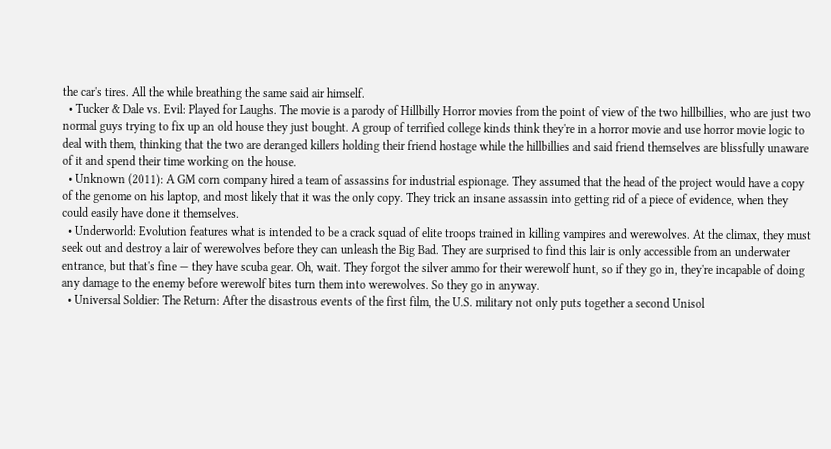the car's tires. All the while breathing the same said air himself.
  • Tucker & Dale vs. Evil: Played for Laughs. The movie is a parody of Hillbilly Horror movies from the point of view of the two hillbillies, who are just two normal guys trying to fix up an old house they just bought. A group of terrified college kinds think they're in a horror movie and use horror movie logic to deal with them, thinking that the two are deranged killers holding their friend hostage while the hillbillies and said friend themselves are blissfully unaware of it and spend their time working on the house.
  • Unknown (2011): A GM corn company hired a team of assassins for industrial espionage. They assumed that the head of the project would have a copy of the genome on his laptop, and most likely that it was the only copy. They trick an insane assassin into getting rid of a piece of evidence, when they could easily have done it themselves.
  • Underworld: Evolution features what is intended to be a crack squad of elite troops trained in killing vampires and werewolves. At the climax, they must seek out and destroy a lair of werewolves before they can unleash the Big Bad. They are surprised to find this lair is only accessible from an underwater entrance, but that's fine — they have scuba gear. Oh, wait. They forgot the silver ammo for their werewolf hunt, so if they go in, they're incapable of doing any damage to the enemy before werewolf bites turn them into werewolves. So they go in anyway.
  • Universal Soldier: The Return: After the disastrous events of the first film, the U.S. military not only puts together a second Unisol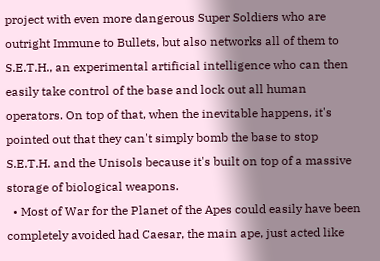project with even more dangerous Super Soldiers who are outright Immune to Bullets, but also networks all of them to S.E.T.H., an experimental artificial intelligence who can then easily take control of the base and lock out all human operators. On top of that, when the inevitable happens, it's pointed out that they can't simply bomb the base to stop S.E.T.H. and the Unisols because it's built on top of a massive storage of biological weapons.
  • Most of War for the Planet of the Apes could easily have been completely avoided had Caesar, the main ape, just acted like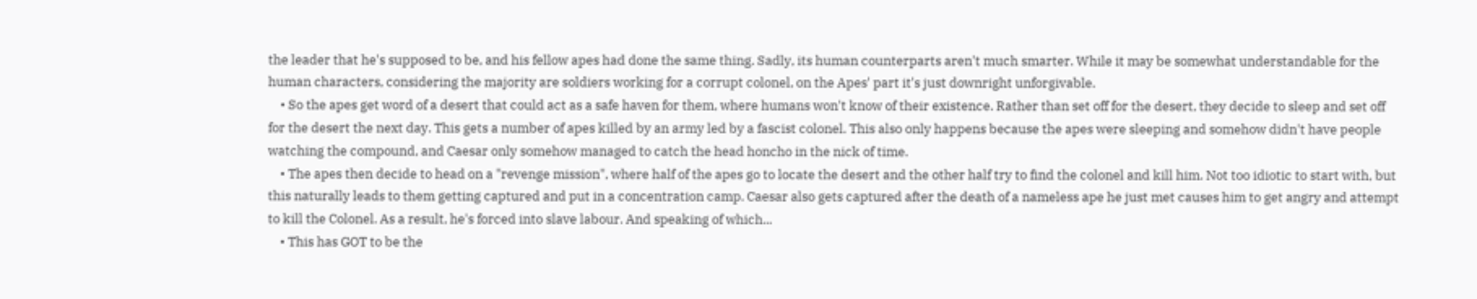the leader that he's supposed to be, and his fellow apes had done the same thing. Sadly, its human counterparts aren't much smarter. While it may be somewhat understandable for the human characters, considering the majority are soldiers working for a corrupt colonel, on the Apes' part it's just downright unforgivable.
    • So the apes get word of a desert that could act as a safe haven for them, where humans won't know of their existence. Rather than set off for the desert, they decide to sleep and set off for the desert the next day. This gets a number of apes killed by an army led by a fascist colonel. This also only happens because the apes were sleeping and somehow didn't have people watching the compound, and Caesar only somehow managed to catch the head honcho in the nick of time.
    • The apes then decide to head on a "revenge mission", where half of the apes go to locate the desert and the other half try to find the colonel and kill him. Not too idiotic to start with, but this naturally leads to them getting captured and put in a concentration camp. Caesar also gets captured after the death of a nameless ape he just met causes him to get angry and attempt to kill the Colonel. As a result, he's forced into slave labour. And speaking of which...
    • This has GOT to be the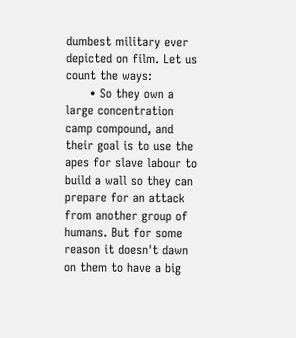dumbest military ever depicted on film. Let us count the ways:
      • So they own a large concentration camp compound, and their goal is to use the apes for slave labour to build a wall so they can prepare for an attack from another group of humans. But for some reason it doesn't dawn on them to have a big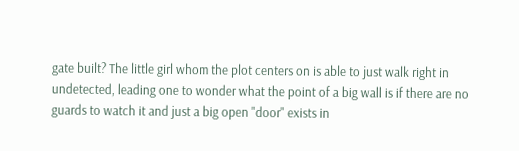gate built? The little girl whom the plot centers on is able to just walk right in undetected, leading one to wonder what the point of a big wall is if there are no guards to watch it and just a big open "door" exists in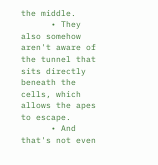the middle.
      • They also somehow aren't aware of the tunnel that sits directly beneath the cells, which allows the apes to escape.
      • And that's not even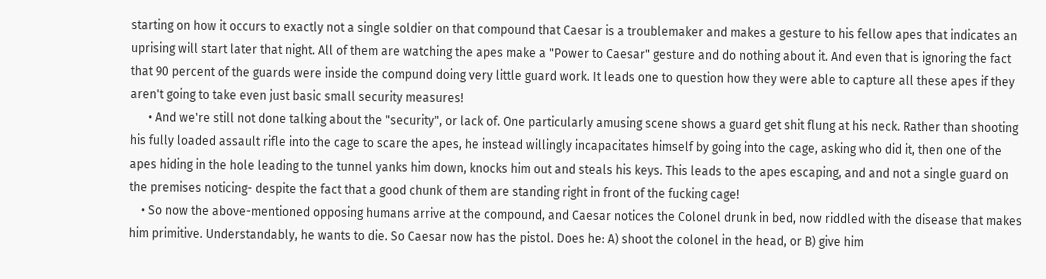starting on how it occurs to exactly not a single soldier on that compound that Caesar is a troublemaker and makes a gesture to his fellow apes that indicates an uprising will start later that night. All of them are watching the apes make a "Power to Caesar" gesture and do nothing about it. And even that is ignoring the fact that 90 percent of the guards were inside the compund doing very little guard work. It leads one to question how they were able to capture all these apes if they aren't going to take even just basic small security measures!
      • And we're still not done talking about the "security", or lack of. One particularly amusing scene shows a guard get shit flung at his neck. Rather than shooting his fully loaded assault rifle into the cage to scare the apes, he instead willingly incapacitates himself by going into the cage, asking who did it, then one of the apes hiding in the hole leading to the tunnel yanks him down, knocks him out and steals his keys. This leads to the apes escaping, and and not a single guard on the premises noticing- despite the fact that a good chunk of them are standing right in front of the fucking cage!
    • So now the above-mentioned opposing humans arrive at the compound, and Caesar notices the Colonel drunk in bed, now riddled with the disease that makes him primitive. Understandably, he wants to die. So Caesar now has the pistol. Does he: A) shoot the colonel in the head, or B) give him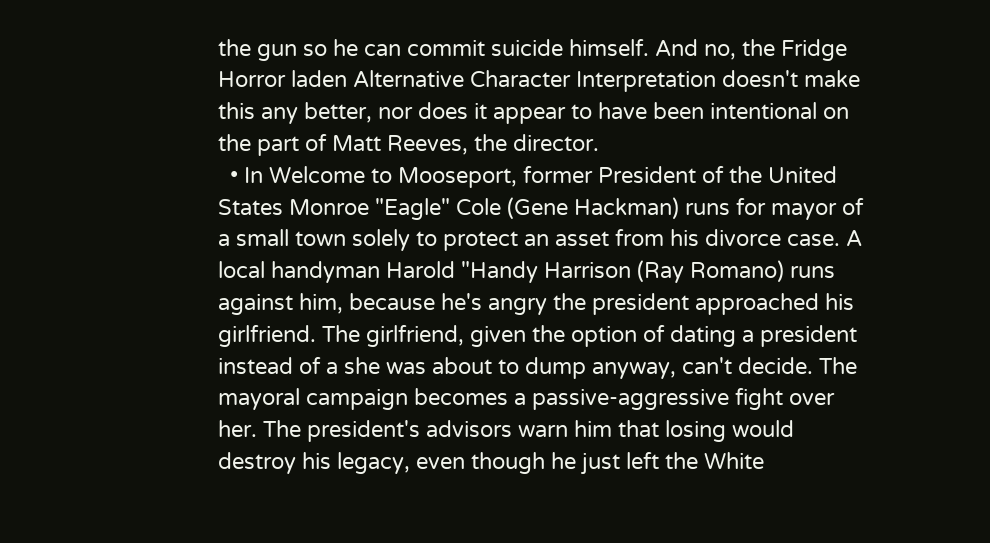the gun so he can commit suicide himself. And no, the Fridge Horror laden Alternative Character Interpretation doesn't make this any better, nor does it appear to have been intentional on the part of Matt Reeves, the director.
  • In Welcome to Mooseport, former President of the United States Monroe "Eagle" Cole (Gene Hackman) runs for mayor of a small town solely to protect an asset from his divorce case. A local handyman Harold "Handy Harrison (Ray Romano) runs against him, because he's angry the president approached his girlfriend. The girlfriend, given the option of dating a president instead of a she was about to dump anyway, can't decide. The mayoral campaign becomes a passive-aggressive fight over her. The president's advisors warn him that losing would destroy his legacy, even though he just left the White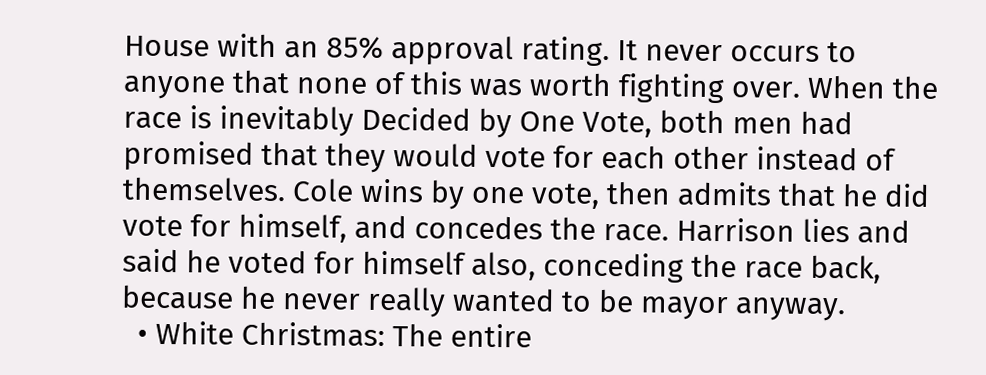House with an 85% approval rating. It never occurs to anyone that none of this was worth fighting over. When the race is inevitably Decided by One Vote, both men had promised that they would vote for each other instead of themselves. Cole wins by one vote, then admits that he did vote for himself, and concedes the race. Harrison lies and said he voted for himself also, conceding the race back, because he never really wanted to be mayor anyway.
  • White Christmas: The entire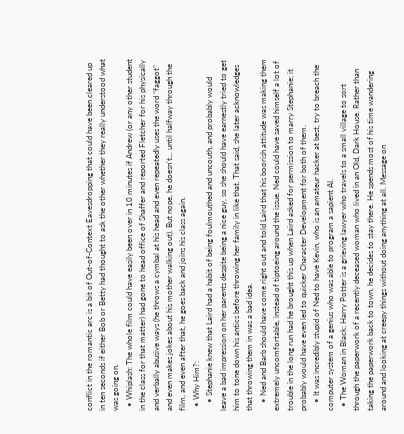conflict in the romantic arc is a bit of Out-of-Context Eavesdropping that could have been cleared up in ten seconds if either Bob or Betty had thought to ask the other whether they really understood what was going on.
  • Whiplash: The whole film could have easily been over in 10 minutes if Andrew (or any other student in the class for that matter) had gone to head office of Shaffer and reported Fletcher for his physically and verbally abusive ways (he throws a cymbal at his head and even repeatedly uses the word "faggot" and even makes jokes about his mother walking out). But nope, he doesn't... until halfway through the film, and even after that, he goes back and joins his class again.
  • Why Him?:
    • Stephanie knew that Laird had a habit of being foulmouthed and uncouth, and probably would leave a bad impression on her parents despite being a nice guy, so she should have earnestly tried to get him to tone down his antics before throwing her family in like that. That said, she later acknowledges that throwing them in was a bad idea.
    • Ned and Barb should have come right out and told Laird that his boorish attitude was making them extremely uncomfortable, instead of tiptoeing around the issue. Ned could have saved himself a lot of trouble in the long run had he brought this up when Laird asked for permission to marry Stephanie; it probably would have even led to quicker Character Development for both of them.
    • It was incredibly stupid of Ned to have Kevin, who is an amateur hacker at best, try to breach the computer system of a genius who was able to program a sapient AI.
  • The Woman in Black: Harry Potter is a grieving lawyer who travels to a small village to sort through the paperwork of a recently deceased woman who lived in an Old, Dark House. Rather than taking the paperwork back to town, he decides to stay there. He spends most of his time wandering around and looking at creepy things without doing anything at all. Message on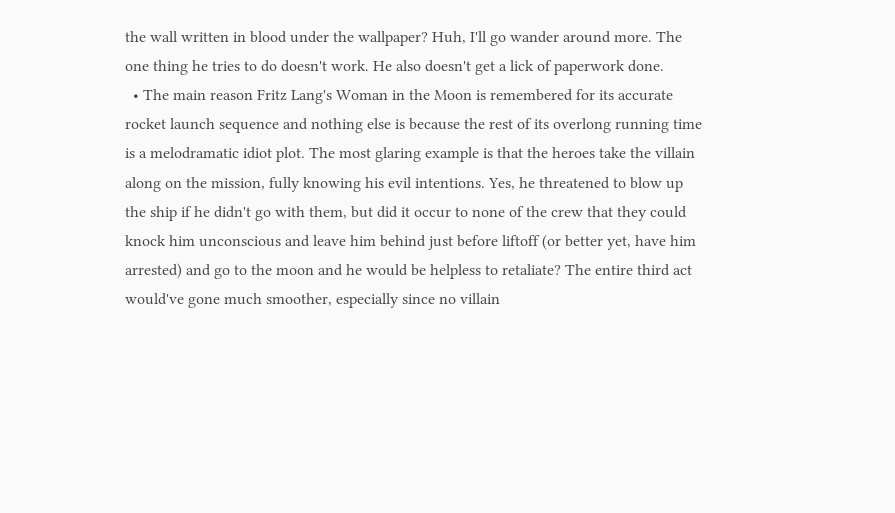the wall written in blood under the wallpaper? Huh, I'll go wander around more. The one thing he tries to do doesn't work. He also doesn't get a lick of paperwork done.
  • The main reason Fritz Lang's Woman in the Moon is remembered for its accurate rocket launch sequence and nothing else is because the rest of its overlong running time is a melodramatic idiot plot. The most glaring example is that the heroes take the villain along on the mission, fully knowing his evil intentions. Yes, he threatened to blow up the ship if he didn't go with them, but did it occur to none of the crew that they could knock him unconscious and leave him behind just before liftoff (or better yet, have him arrested) and go to the moon and he would be helpless to retaliate? The entire third act would've gone much smoother, especially since no villain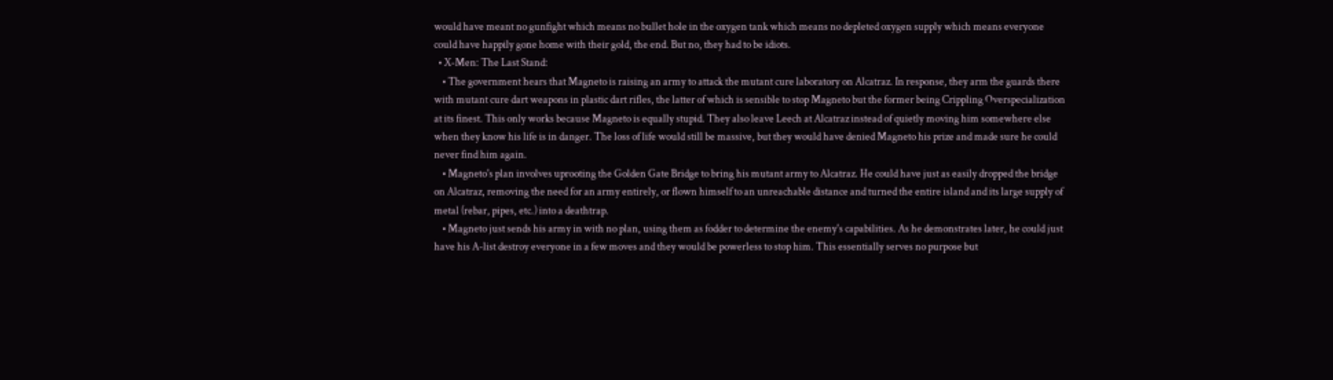would have meant no gunfight which means no bullet hole in the oxygen tank which means no depleted oxygen supply which means everyone could have happily gone home with their gold, the end. But no, they had to be idiots.
  • X-Men: The Last Stand:
    • The government hears that Magneto is raising an army to attack the mutant cure laboratory on Alcatraz. In response, they arm the guards there with mutant cure dart weapons in plastic dart rifles, the latter of which is sensible to stop Magneto but the former being Crippling Overspecialization at its finest. This only works because Magneto is equally stupid. They also leave Leech at Alcatraz instead of quietly moving him somewhere else when they know his life is in danger. The loss of life would still be massive, but they would have denied Magneto his prize and made sure he could never find him again.
    • Magneto's plan involves uprooting the Golden Gate Bridge to bring his mutant army to Alcatraz. He could have just as easily dropped the bridge on Alcatraz, removing the need for an army entirely, or flown himself to an unreachable distance and turned the entire island and its large supply of metal (rebar, pipes, etc.) into a deathtrap.
    • Magneto just sends his army in with no plan, using them as fodder to determine the enemy's capabilities. As he demonstrates later, he could just have his A-list destroy everyone in a few moves and they would be powerless to stop him. This essentially serves no purpose but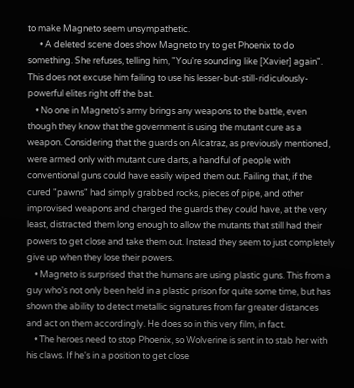to make Magneto seem unsympathetic.
      • A deleted scene does show Magneto try to get Phoenix to do something. She refuses, telling him, "You're sounding like [Xavier] again". This does not excuse him failing to use his lesser-but-still-ridiculously-powerful elites right off the bat.
    • No one in Magneto's army brings any weapons to the battle, even though they know that the government is using the mutant cure as a weapon. Considering that the guards on Alcatraz, as previously mentioned, were armed only with mutant cure darts, a handful of people with conventional guns could have easily wiped them out. Failing that, if the cured "pawns" had simply grabbed rocks, pieces of pipe, and other improvised weapons and charged the guards they could have, at the very least, distracted them long enough to allow the mutants that still had their powers to get close and take them out. Instead they seem to just completely give up when they lose their powers.
    • Magneto is surprised that the humans are using plastic guns. This from a guy who's not only been held in a plastic prison for quite some time, but has shown the ability to detect metallic signatures from far greater distances and act on them accordingly. He does so in this very film, in fact.
    • The heroes need to stop Phoenix, so Wolverine is sent in to stab her with his claws. If he's in a position to get close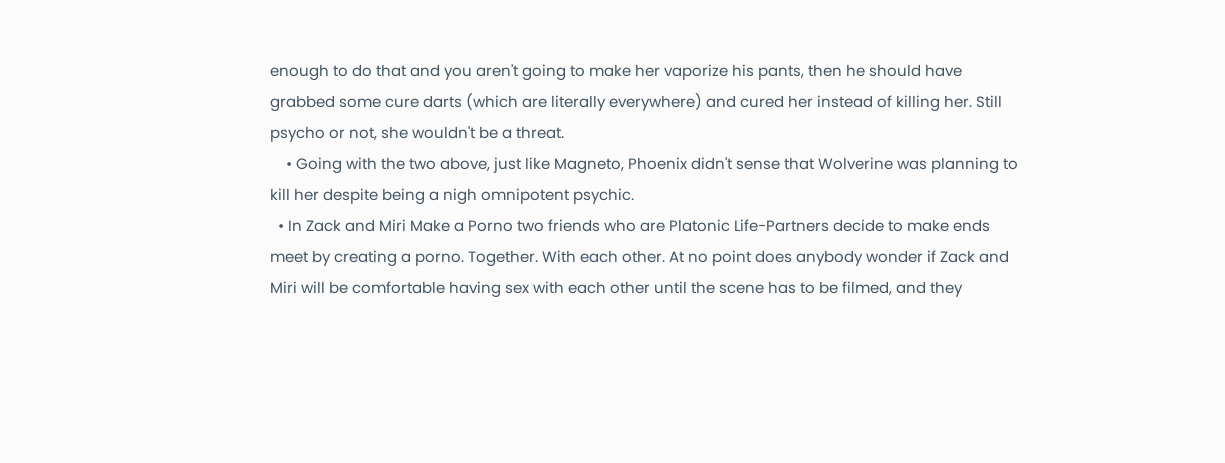enough to do that and you aren't going to make her vaporize his pants, then he should have grabbed some cure darts (which are literally everywhere) and cured her instead of killing her. Still psycho or not, she wouldn't be a threat.
    • Going with the two above, just like Magneto, Phoenix didn't sense that Wolverine was planning to kill her despite being a nigh omnipotent psychic.
  • In Zack and Miri Make a Porno two friends who are Platonic Life-Partners decide to make ends meet by creating a porno. Together. With each other. At no point does anybody wonder if Zack and Miri will be comfortable having sex with each other until the scene has to be filmed, and they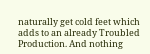naturally get cold feet which adds to an already Troubled Production. And nothing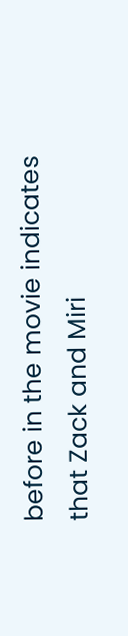before in the movie indicates that Zack and Miri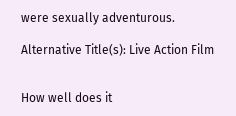were sexually adventurous.

Alternative Title(s): Live Action Film


How well does it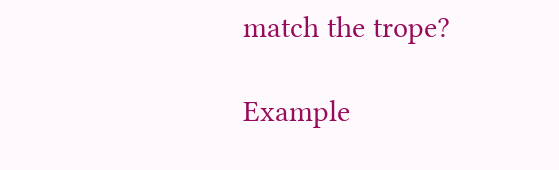match the trope?

Example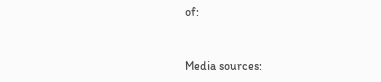of:


Media sources: